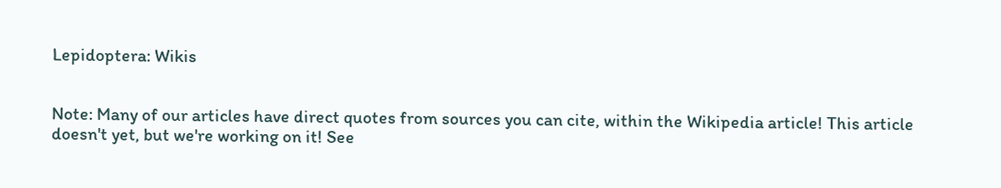Lepidoptera: Wikis


Note: Many of our articles have direct quotes from sources you can cite, within the Wikipedia article! This article doesn't yet, but we're working on it! See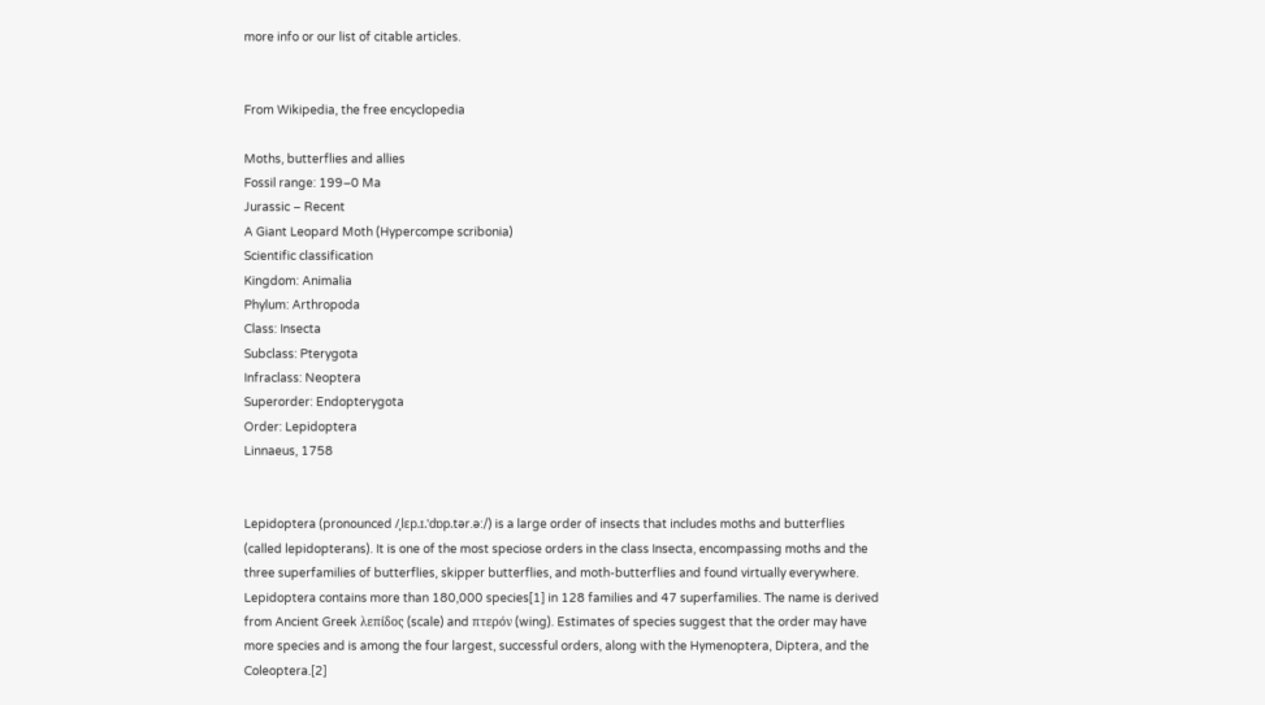more info or our list of citable articles.


From Wikipedia, the free encyclopedia

Moths, butterflies and allies
Fossil range: 199–0 Ma
Jurassic – Recent
A Giant Leopard Moth (Hypercompe scribonia)
Scientific classification
Kingdom: Animalia
Phylum: Arthropoda
Class: Insecta
Subclass: Pterygota
Infraclass: Neoptera
Superorder: Endopterygota
Order: Lepidoptera
Linnaeus, 1758


Lepidoptera (pronounced /ˌlɛp.ɪ.ˈdɒp.tər.ə:/) is a large order of insects that includes moths and butterflies (called lepidopterans). It is one of the most speciose orders in the class Insecta, encompassing moths and the three superfamilies of butterflies, skipper butterflies, and moth-butterflies and found virtually everywhere. Lepidoptera contains more than 180,000 species[1] in 128 families and 47 superfamilies. The name is derived from Ancient Greek λεπίδος (scale) and πτερόν (wing). Estimates of species suggest that the order may have more species and is among the four largest, successful orders, along with the Hymenoptera, Diptera, and the Coleoptera.[2]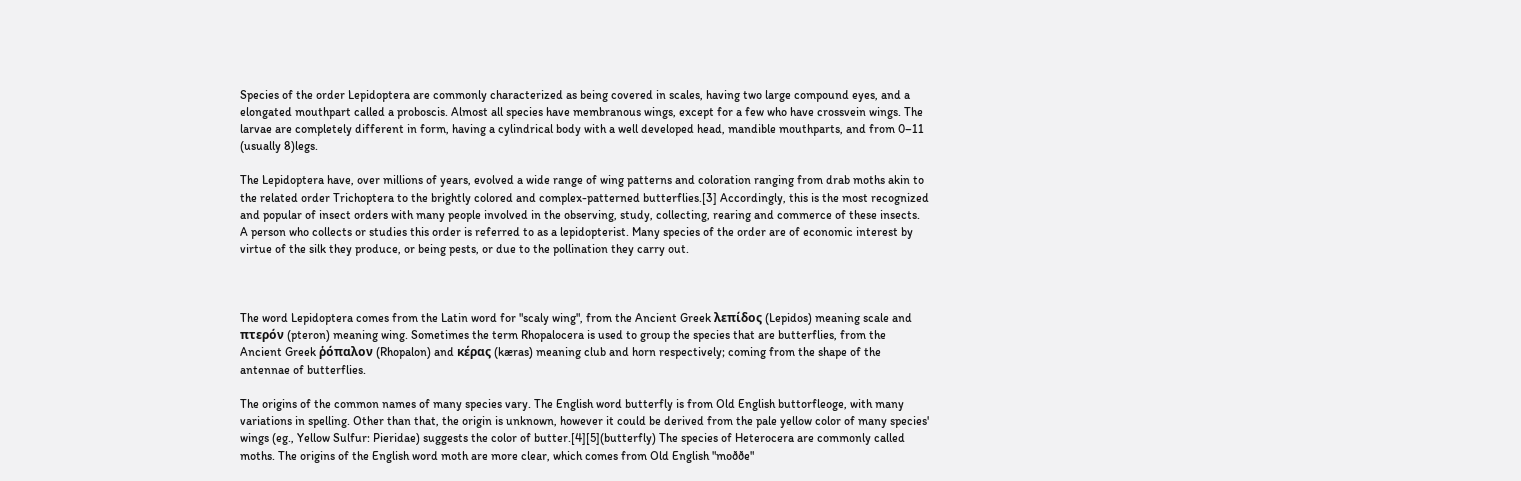Species of the order Lepidoptera are commonly characterized as being covered in scales, having two large compound eyes, and a elongated mouthpart called a proboscis. Almost all species have membranous wings, except for a few who have crossvein wings. The larvae are completely different in form, having a cylindrical body with a well developed head, mandible mouthparts, and from 0–11 (usually 8)legs.

The Lepidoptera have, over millions of years, evolved a wide range of wing patterns and coloration ranging from drab moths akin to the related order Trichoptera to the brightly colored and complex-patterned butterflies.[3] Accordingly, this is the most recognized and popular of insect orders with many people involved in the observing, study, collecting, rearing and commerce of these insects. A person who collects or studies this order is referred to as a lepidopterist. Many species of the order are of economic interest by virtue of the silk they produce, or being pests, or due to the pollination they carry out.



The word Lepidoptera comes from the Latin word for "scaly wing", from the Ancient Greek λεπίδος (Lepidos) meaning scale and πτερόν (pteron) meaning wing. Sometimes the term Rhopalocera is used to group the species that are butterflies, from the Ancient Greek ῥόπαλον (Rhopalon) and κέρας (kæras) meaning club and horn respectively; coming from the shape of the antennae of butterflies.

The origins of the common names of many species vary. The English word butterfly is from Old English buttorfleoge, with many variations in spelling. Other than that, the origin is unknown, however it could be derived from the pale yellow color of many species' wings (eg., Yellow Sulfur: Pieridae) suggests the color of butter.[4][5](butterfly) The species of Heterocera are commonly called moths. The origins of the English word moth are more clear, which comes from Old English "moððe"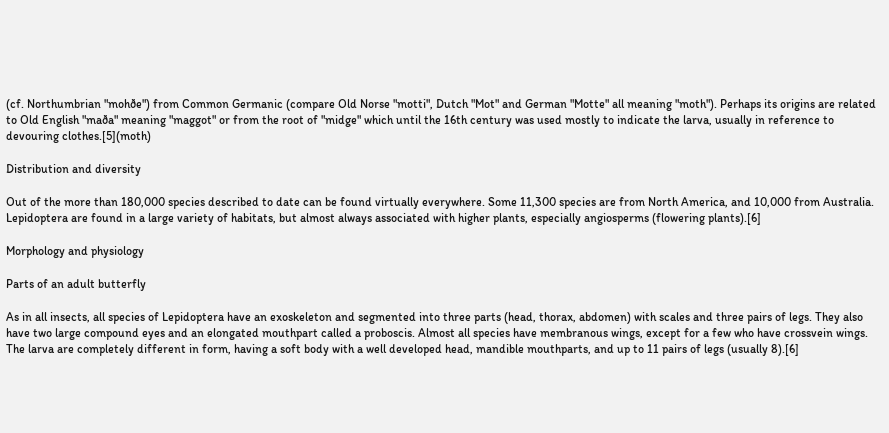(cf. Northumbrian "mohðe") from Common Germanic (compare Old Norse "motti", Dutch "Mot" and German "Motte" all meaning "moth"). Perhaps its origins are related to Old English "maða" meaning "maggot" or from the root of "midge" which until the 16th century was used mostly to indicate the larva, usually in reference to devouring clothes.[5](moth)

Distribution and diversity

Out of the more than 180,000 species described to date can be found virtually everywhere. Some 11,300 species are from North America, and 10,000 from Australia. Lepidoptera are found in a large variety of habitats, but almost always associated with higher plants, especially angiosperms (flowering plants).[6]

Morphology and physiology

Parts of an adult butterfly

As in all insects, all species of Lepidoptera have an exoskeleton and segmented into three parts (head, thorax, abdomen) with scales and three pairs of legs. They also have two large compound eyes and an elongated mouthpart called a proboscis. Almost all species have membranous wings, except for a few who have crossvein wings. The larva are completely different in form, having a soft body with a well developed head, mandible mouthparts, and up to 11 pairs of legs (usually 8).[6]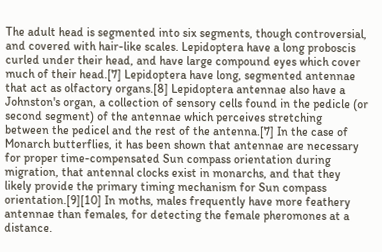The adult head is segmented into six segments, though controversial, and covered with hair-like scales. Lepidoptera have a long proboscis curled under their head, and have large compound eyes which cover much of their head.[7] Lepidoptera have long, segmented antennae that act as olfactory organs.[8] Lepidoptera antennae also have a Johnston's organ, a collection of sensory cells found in the pedicle (or second segment) of the antennae which perceives stretching between the pedicel and the rest of the antenna.[7] In the case of Monarch butterflies, it has been shown that antennae are necessary for proper time-compensated Sun compass orientation during migration, that antennal clocks exist in monarchs, and that they likely provide the primary timing mechanism for Sun compass orientation.[9][10] In moths, males frequently have more feathery antennae than females, for detecting the female pheromones at a distance.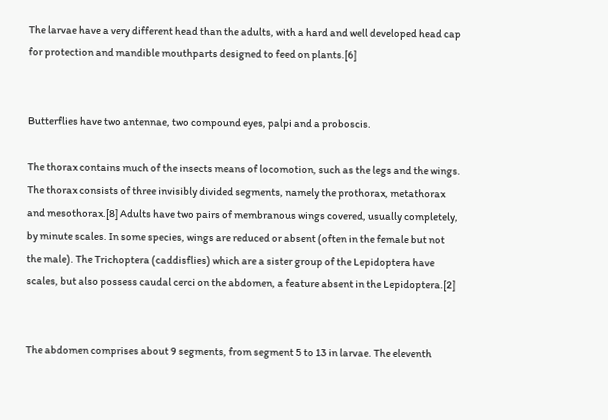The larvae have a very different head than the adults, with a hard and well developed head cap for protection and mandible mouthparts designed to feed on plants.[6]


Butterflies have two antennae, two compound eyes, palpi and a proboscis.

The thorax contains much of the insects means of locomotion, such as the legs and the wings. The thorax consists of three invisibly divided segments, namely the prothorax, metathorax and mesothorax.[8] Adults have two pairs of membranous wings covered, usually completely, by minute scales. In some species, wings are reduced or absent (often in the female but not the male). The Trichoptera (caddisflies) which are a sister group of the Lepidoptera have scales, but also possess caudal cerci on the abdomen, a feature absent in the Lepidoptera.[2]


The abdomen comprises about 9 segments, from segment 5 to 13 in larvae. The eleventh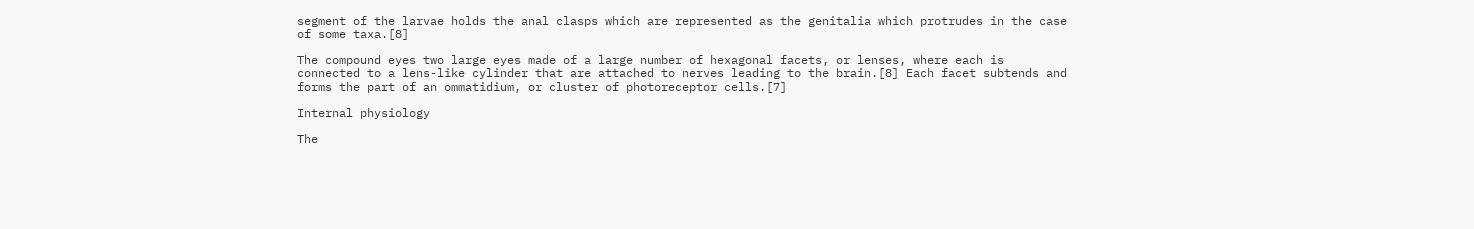segment of the larvae holds the anal clasps which are represented as the genitalia which protrudes in the case of some taxa.[8]

The compound eyes two large eyes made of a large number of hexagonal facets, or lenses, where each is connected to a lens-like cylinder that are attached to nerves leading to the brain.[8] Each facet subtends and forms the part of an ommatidium, or cluster of photoreceptor cells.[7]

Internal physiology

The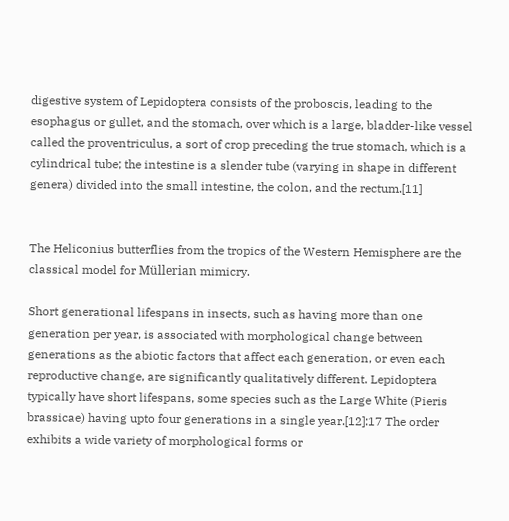digestive system of Lepidoptera consists of the proboscis, leading to the esophagus or gullet, and the stomach, over which is a large, bladder-like vessel called the proventriculus, a sort of crop preceding the true stomach, which is a cylindrical tube; the intestine is a slender tube (varying in shape in different genera) divided into the small intestine, the colon, and the rectum.[11]


The Heliconius butterflies from the tropics of the Western Hemisphere are the classical model for Müllerian mimicry.

Short generational lifespans in insects, such as having more than one generation per year, is associated with morphological change between generations as the abiotic factors that affect each generation, or even each reproductive change, are significantly qualitatively different. Lepidoptera typically have short lifespans, some species such as the Large White (Pieris brassicae) having upto four generations in a single year.[12]:17 The order exhibits a wide variety of morphological forms or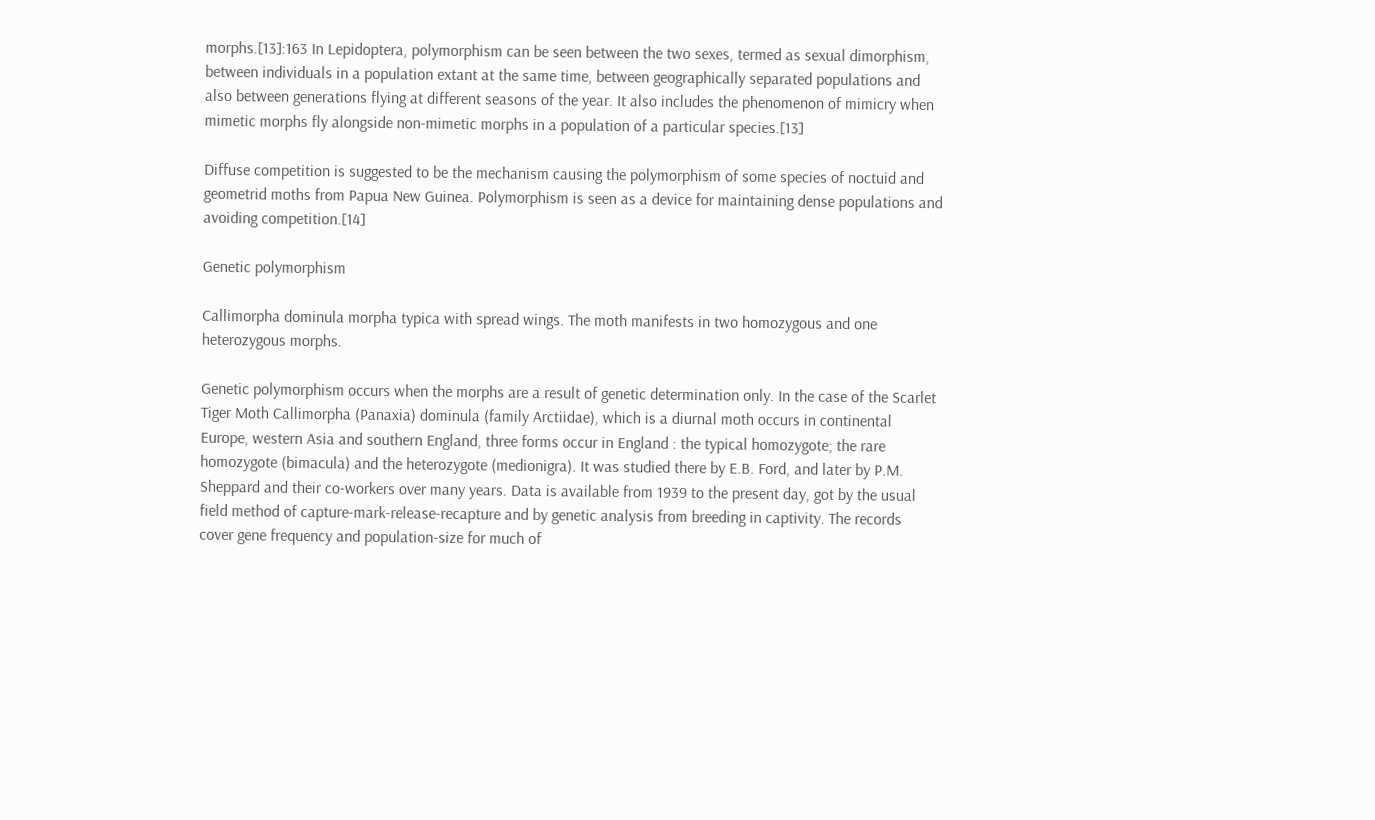morphs.[13]:163 In Lepidoptera, polymorphism can be seen between the two sexes, termed as sexual dimorphism, between individuals in a population extant at the same time, between geographically separated populations and also between generations flying at different seasons of the year. It also includes the phenomenon of mimicry when mimetic morphs fly alongside non-mimetic morphs in a population of a particular species.[13]

Diffuse competition is suggested to be the mechanism causing the polymorphism of some species of noctuid and geometrid moths from Papua New Guinea. Polymorphism is seen as a device for maintaining dense populations and avoiding competition.[14]

Genetic polymorphism

Callimorpha dominula morpha typica with spread wings. The moth manifests in two homozygous and one heterozygous morphs.

Genetic polymorphism occurs when the morphs are a result of genetic determination only. In the case of the Scarlet Tiger Moth Callimorpha (Panaxia) dominula (family Arctiidae), which is a diurnal moth occurs in continental Europe, western Asia and southern England, three forms occur in England : the typical homozygote; the rare homozygote (bimacula) and the heterozygote (medionigra). It was studied there by E.B. Ford, and later by P.M. Sheppard and their co-workers over many years. Data is available from 1939 to the present day, got by the usual field method of capture-mark-release-recapture and by genetic analysis from breeding in captivity. The records cover gene frequency and population-size for much of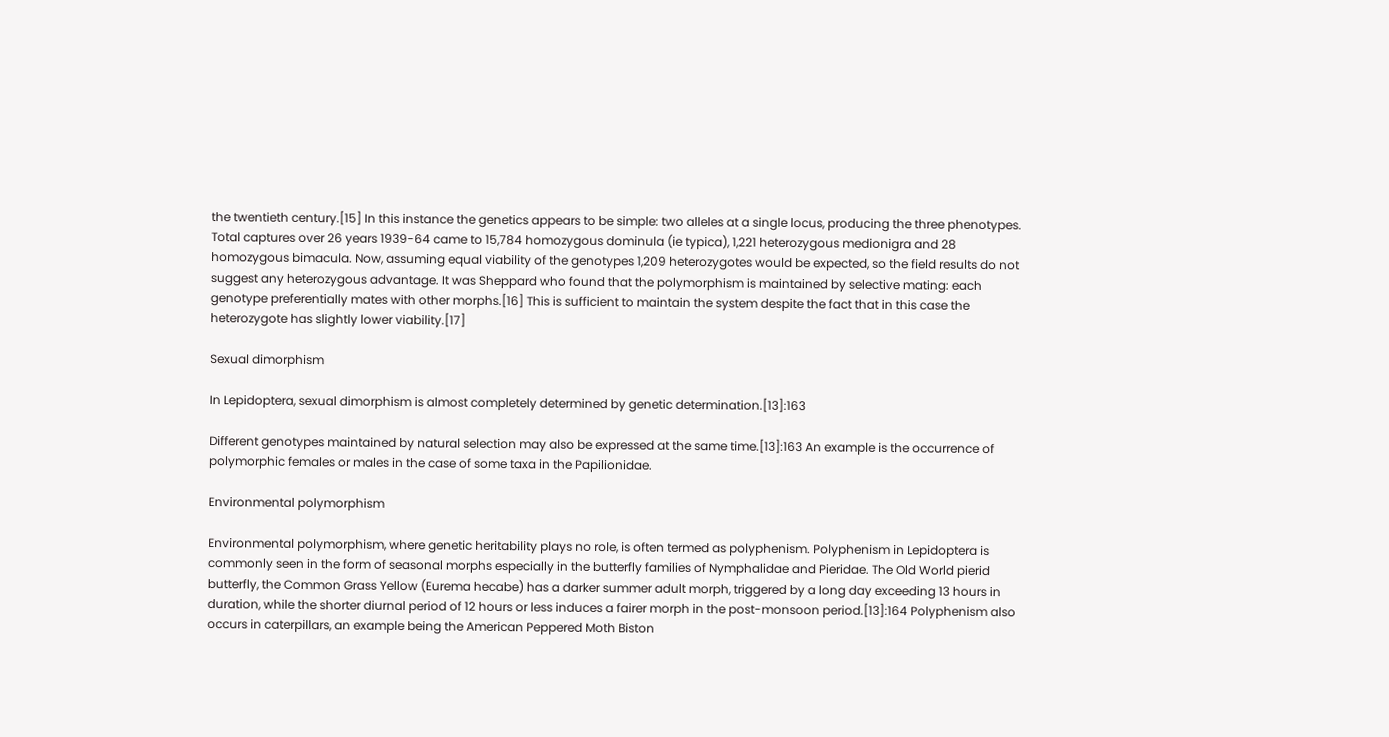the twentieth century.[15] In this instance the genetics appears to be simple: two alleles at a single locus, producing the three phenotypes. Total captures over 26 years 1939-64 came to 15,784 homozygous dominula (ie typica), 1,221 heterozygous medionigra and 28 homozygous bimacula. Now, assuming equal viability of the genotypes 1,209 heterozygotes would be expected, so the field results do not suggest any heterozygous advantage. It was Sheppard who found that the polymorphism is maintained by selective mating: each genotype preferentially mates with other morphs.[16] This is sufficient to maintain the system despite the fact that in this case the heterozygote has slightly lower viability.[17]

Sexual dimorphism

In Lepidoptera, sexual dimorphism is almost completely determined by genetic determination.[13]:163

Different genotypes maintained by natural selection may also be expressed at the same time.[13]:163 An example is the occurrence of polymorphic females or males in the case of some taxa in the Papilionidae.

Environmental polymorphism

Environmental polymorphism, where genetic heritability plays no role, is often termed as polyphenism. Polyphenism in Lepidoptera is commonly seen in the form of seasonal morphs especially in the butterfly families of Nymphalidae and Pieridae. The Old World pierid butterfly, the Common Grass Yellow (Eurema hecabe) has a darker summer adult morph, triggered by a long day exceeding 13 hours in duration, while the shorter diurnal period of 12 hours or less induces a fairer morph in the post-monsoon period.[13]:164 Polyphenism also occurs in caterpillars, an example being the American Peppered Moth Biston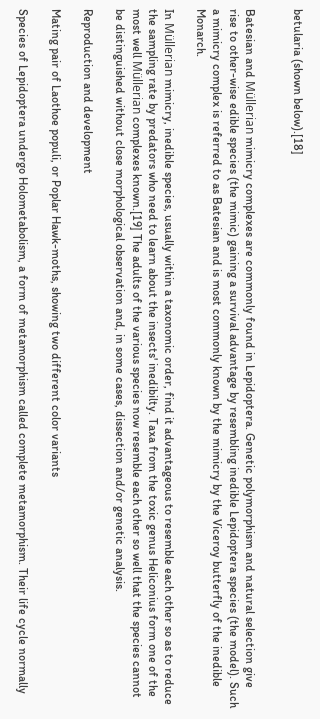betularia (shown below).[18]


Batesian and Müllerian mimicry complexes are commonly found in Lepidoptera. Genetic polymorphism and natural selection give rise to other-wise edible species (the mimic) gaining a survival advantage by resembling inedible Lepidoptera species (the model). Such a mimicry complex is referred to as Batesian and is most commonly known by the mimicry by the Viceroy butterfly of the inedible Monarch.

In Müllerian mimicry, inedible species, usually within a taxonomic order, find it advantageous to resemble each other so as to reduce the sampling rate by predators who need to learn about the insects' inedibilty. Taxa from the toxic genus Heliconius form one of the most well Müllerian complexes known.[19] The adults of the various species now resemble each other so well that the species cannot be distinguished without close morphological observation and, in some cases, dissection and/or genetic analysis.

Reproduction and development

Mating pair of Laothoe populi, or Poplar Hawk-moths, showing two different color variants

Species of Lepidoptera undergo Holometabolism, a form of metamorphism called complete metamorphism. Their life cycle normally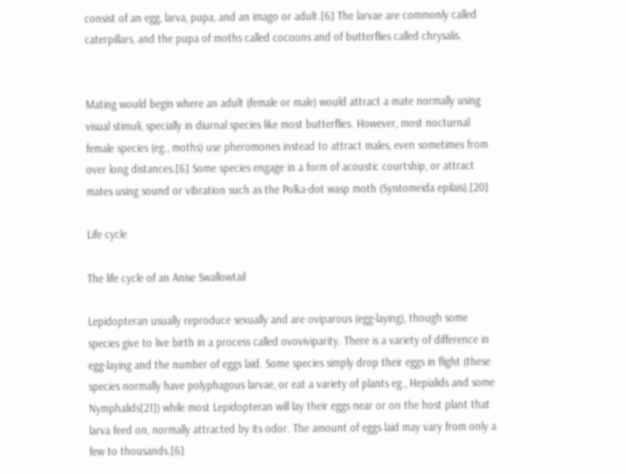consist of an egg, larva, pupa, and an imago or adult.[6] The larvae are commonly called caterpillars, and the pupa of moths called cocoons and of butterflies called chrysalis.


Mating would begin where an adult (female or male) would attract a mate normally using visual stimuli, specially in diurnal species like most butterflies. However, most nocturnal female species (eg., moths) use pheromones instead to attract males, even sometimes from over long distances.[6] Some species engage in a form of acoustic courtship, or attract mates using sound or vibration such as the Polka-dot wasp moth (Syntomeida epilais).[20]

Life cycle

The life cycle of an Anise Swallowtail

Lepidopteran usually reproduce sexually and are oviparous (egg-laying), though some species give to live birth in a process called ovoviviparity. There is a variety of difference in egg-laying and the number of eggs laid. Some species simply drop their eggs in flight (these species normally have polyphagous larvae, or eat a variety of plants eg., Hepialids and some Nymphalids[21]) while most Lepidopteran will lay their eggs near or on the host plant that larva feed on, normally attracted by its odor. The amount of eggs laid may vary from only a few to thousands.[6]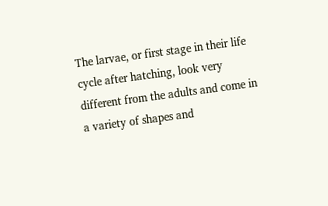The larvae, or first stage in their life cycle after hatching, look very different from the adults and come in a variety of shapes and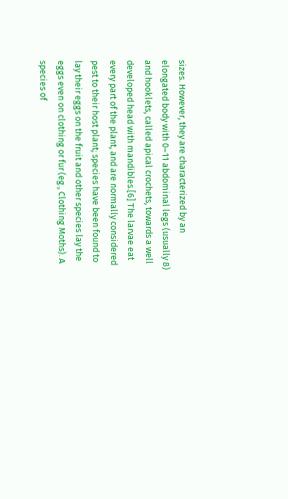sizes. However, they are characterized by an elongated body with 0–11 abdominal legs (usually 8) and hooklets, called apical crochets, towards a well developed head with mandibles.[6] The larvae eat every part of the plant, and are normally considered pest to their host plant; species have been found to lay their eggs on the fruit and other species lay the eggs even on clothing or fur (eg., Clothing Moths). A species of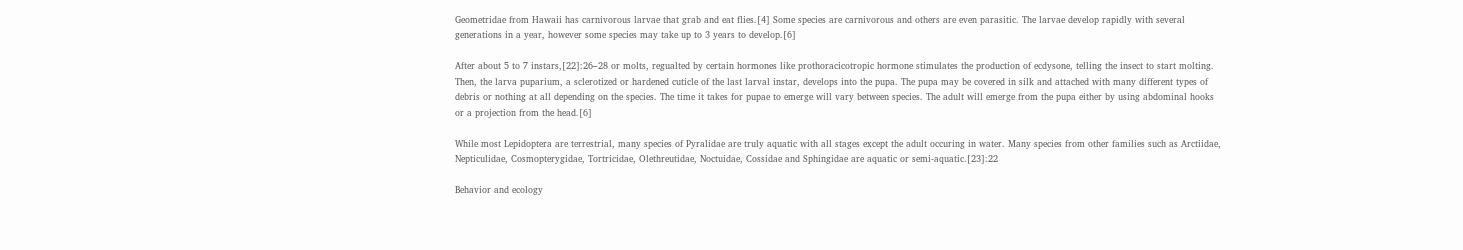Geometridae from Hawaii has carnivorous larvae that grab and eat flies.[4] Some species are carnivorous and others are even parasitic. The larvae develop rapidly with several generations in a year, however some species may take up to 3 years to develop.[6]

After about 5 to 7 instars,[22]:26–28 or molts, regualted by certain hormones like prothoracicotropic hormone stimulates the production of ecdysone, telling the insect to start molting. Then, the larva puparium, a sclerotized or hardened cuticle of the last larval instar, develops into the pupa. The pupa may be covered in silk and attached with many different types of debris or nothing at all depending on the species. The time it takes for pupae to emerge will vary between species. The adult will emerge from the pupa either by using abdominal hooks or a projection from the head.[6]

While most Lepidoptera are terrestrial, many species of Pyralidae are truly aquatic with all stages except the adult occuring in water. Many species from other families such as Arctiidae, Nepticulidae, Cosmopterygidae, Tortricidae, Olethreutidae, Noctuidae, Cossidae and Sphingidae are aquatic or semi-aquatic.[23]:22

Behavior and ecology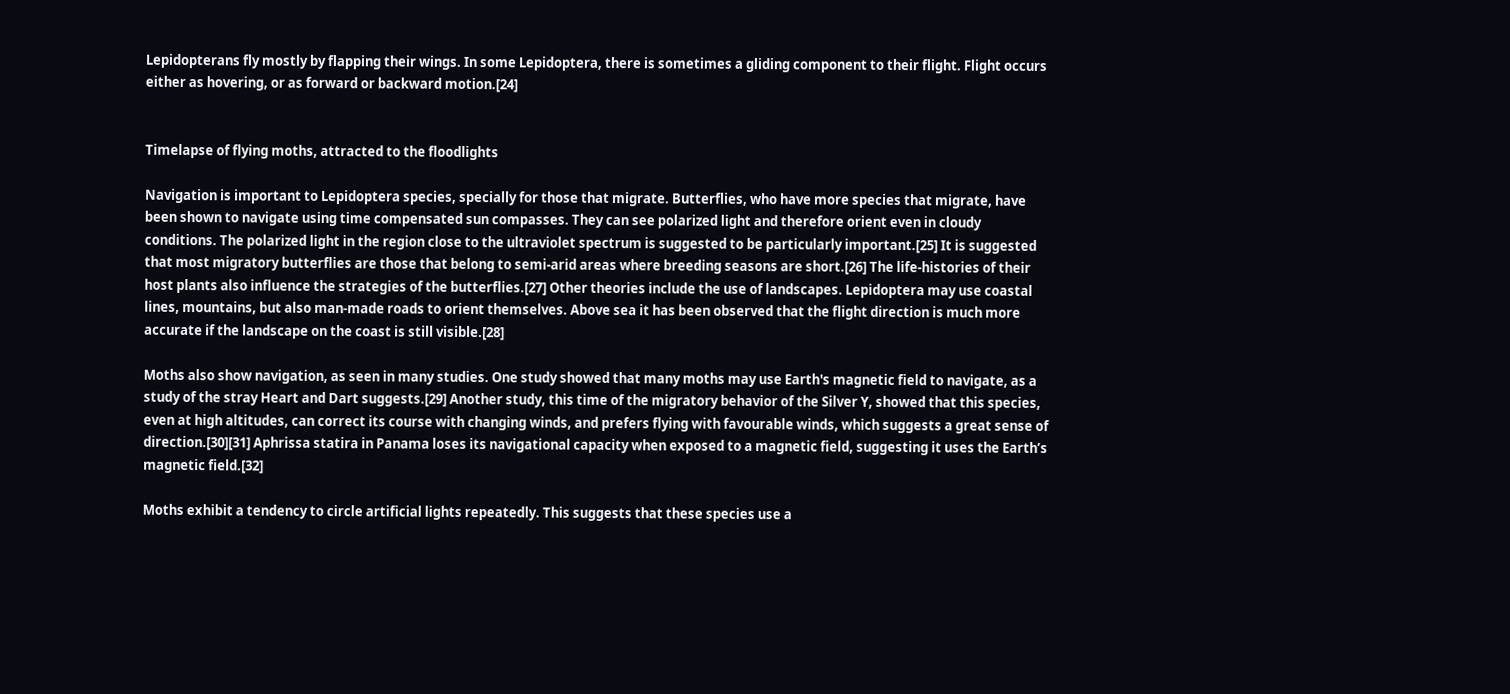Lepidopterans fly mostly by flapping their wings. In some Lepidoptera, there is sometimes a gliding component to their flight. Flight occurs either as hovering, or as forward or backward motion.[24]


Timelapse of flying moths, attracted to the floodlights

Navigation is important to Lepidoptera species, specially for those that migrate. Butterflies, who have more species that migrate, have been shown to navigate using time compensated sun compasses. They can see polarized light and therefore orient even in cloudy conditions. The polarized light in the region close to the ultraviolet spectrum is suggested to be particularly important.[25] It is suggested that most migratory butterflies are those that belong to semi-arid areas where breeding seasons are short.[26] The life-histories of their host plants also influence the strategies of the butterflies.[27] Other theories include the use of landscapes. Lepidoptera may use coastal lines, mountains, but also man-made roads to orient themselves. Above sea it has been observed that the flight direction is much more accurate if the landscape on the coast is still visible.[28]

Moths also show navigation, as seen in many studies. One study showed that many moths may use Earth's magnetic field to navigate, as a study of the stray Heart and Dart suggests.[29] Another study, this time of the migratory behavior of the Silver Y, showed that this species, even at high altitudes, can correct its course with changing winds, and prefers flying with favourable winds, which suggests a great sense of direction.[30][31] Aphrissa statira in Panama loses its navigational capacity when exposed to a magnetic field, suggesting it uses the Earth’s magnetic field.[32]

Moths exhibit a tendency to circle artificial lights repeatedly. This suggests that these species use a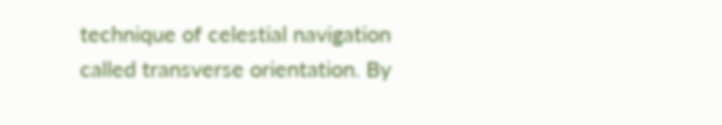technique of celestial navigation called transverse orientation. By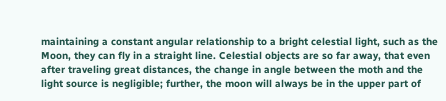maintaining a constant angular relationship to a bright celestial light, such as the Moon, they can fly in a straight line. Celestial objects are so far away, that even after traveling great distances, the change in angle between the moth and the light source is negligible; further, the moon will always be in the upper part of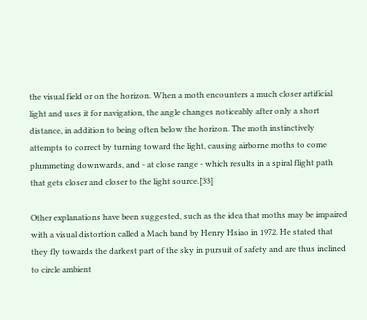the visual field or on the horizon. When a moth encounters a much closer artificial light and uses it for navigation, the angle changes noticeably after only a short distance, in addition to being often below the horizon. The moth instinctively attempts to correct by turning toward the light, causing airborne moths to come plummeting downwards, and - at close range - which results in a spiral flight path that gets closer and closer to the light source.[33]

Other explanations have been suggested, such as the idea that moths may be impaired with a visual distortion called a Mach band by Henry Hsiao in 1972. He stated that they fly towards the darkest part of the sky in pursuit of safety and are thus inclined to circle ambient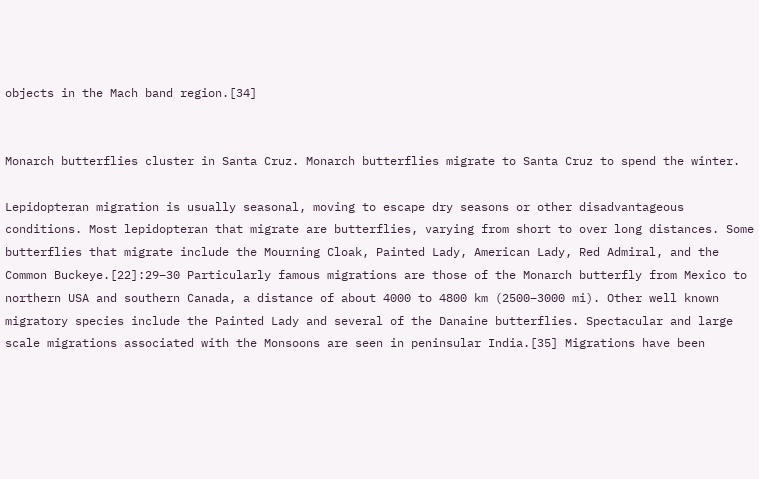objects in the Mach band region.[34]


Monarch butterflies cluster in Santa Cruz. Monarch butterflies migrate to Santa Cruz to spend the winter.

Lepidopteran migration is usually seasonal, moving to escape dry seasons or other disadvantageous conditions. Most lepidopteran that migrate are butterflies, varying from short to over long distances. Some butterflies that migrate include the Mourning Cloak, Painted Lady, American Lady, Red Admiral, and the Common Buckeye.[22]:29–30 Particularly famous migrations are those of the Monarch butterfly from Mexico to northern USA and southern Canada, a distance of about 4000 to 4800 km (2500–3000 mi). Other well known migratory species include the Painted Lady and several of the Danaine butterflies. Spectacular and large scale migrations associated with the Monsoons are seen in peninsular India.[35] Migrations have been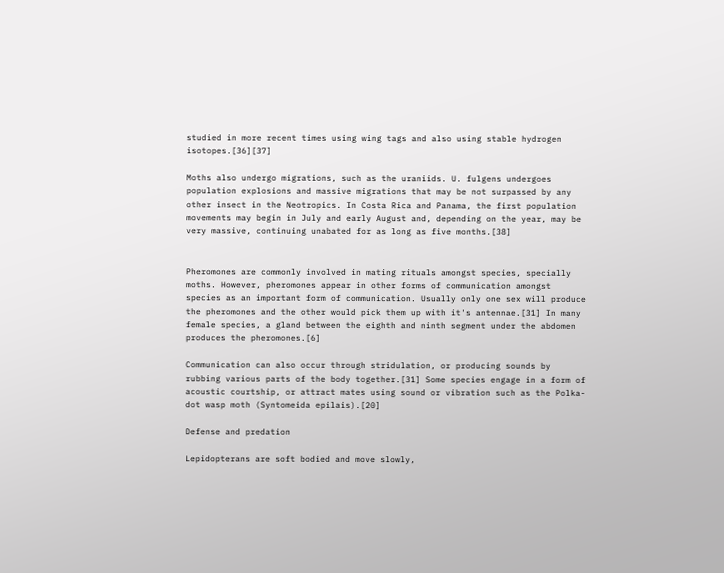studied in more recent times using wing tags and also using stable hydrogen isotopes.[36][37]

Moths also undergo migrations, such as the uraniids. U. fulgens undergoes population explosions and massive migrations that may be not surpassed by any other insect in the Neotropics. In Costa Rica and Panama, the first population movements may begin in July and early August and, depending on the year, may be very massive, continuing unabated for as long as five months.[38]


Pheromones are commonly involved in mating rituals amongst species, specially moths. However, pheromones appear in other forms of communication amongst species as an important form of communication. Usually only one sex will produce the pheromones and the other would pick them up with it's antennae.[31] In many female species, a gland between the eighth and ninth segment under the abdomen produces the pheromones.[6]

Communication can also occur through stridulation, or producing sounds by rubbing various parts of the body together.[31] Some species engage in a form of acoustic courtship, or attract mates using sound or vibration such as the Polka-dot wasp moth (Syntomeida epilais).[20]

Defense and predation

Lepidopterans are soft bodied and move slowly,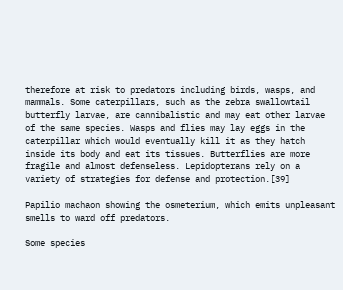therefore at risk to predators including birds, wasps, and mammals. Some caterpillars, such as the zebra swallowtail butterfly larvae, are cannibalistic and may eat other larvae of the same species. Wasps and flies may lay eggs in the caterpillar which would eventually kill it as they hatch inside its body and eat its tissues. Butterflies are more fragile and almost defenseless. Lepidopterans rely on a variety of strategies for defense and protection.[39]

Papilio machaon showing the osmeterium, which emits unpleasant smells to ward off predators.

Some species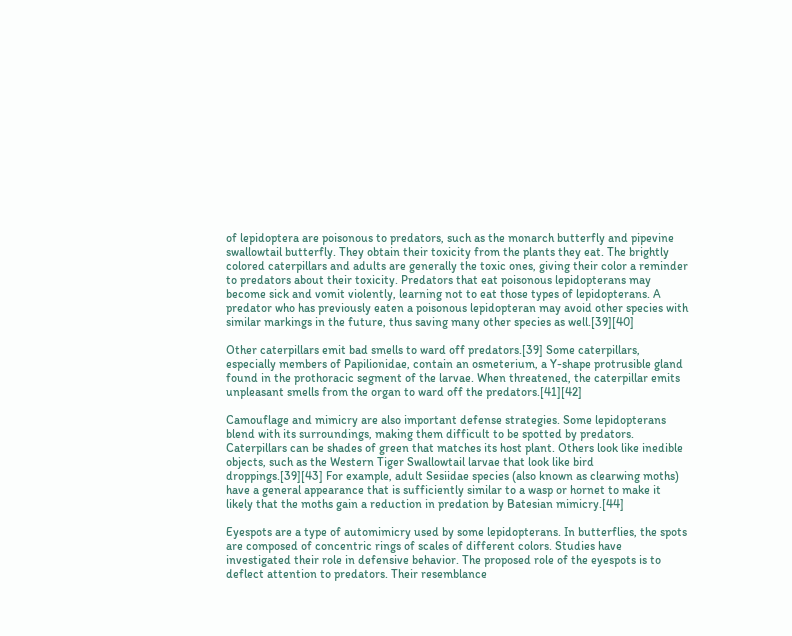of lepidoptera are poisonous to predators, such as the monarch butterfly and pipevine swallowtail butterfly. They obtain their toxicity from the plants they eat. The brightly colored caterpillars and adults are generally the toxic ones, giving their color a reminder to predators about their toxicity. Predators that eat poisonous lepidopterans may become sick and vomit violently, learning not to eat those types of lepidopterans. A predator who has previously eaten a poisonous lepidopteran may avoid other species with similar markings in the future, thus saving many other species as well.[39][40]

Other caterpillars emit bad smells to ward off predators.[39] Some caterpillars, especially members of Papilionidae, contain an osmeterium, a Y-shape protrusible gland found in the prothoracic segment of the larvae. When threatened, the caterpillar emits unpleasant smells from the organ to ward off the predators.[41][42]

Camouflage and mimicry are also important defense strategies. Some lepidopterans blend with its surroundings, making them difficult to be spotted by predators. Caterpillars can be shades of green that matches its host plant. Others look like inedible objects, such as the Western Tiger Swallowtail larvae that look like bird droppings.[39][43] For example, adult Sesiidae species (also known as clearwing moths) have a general appearance that is sufficiently similar to a wasp or hornet to make it likely that the moths gain a reduction in predation by Batesian mimicry.[44]

Eyespots are a type of automimicry used by some lepidopterans. In butterflies, the spots are composed of concentric rings of scales of different colors. Studies have investigated their role in defensive behavior. The proposed role of the eyespots is to deflect attention to predators. Their resemblance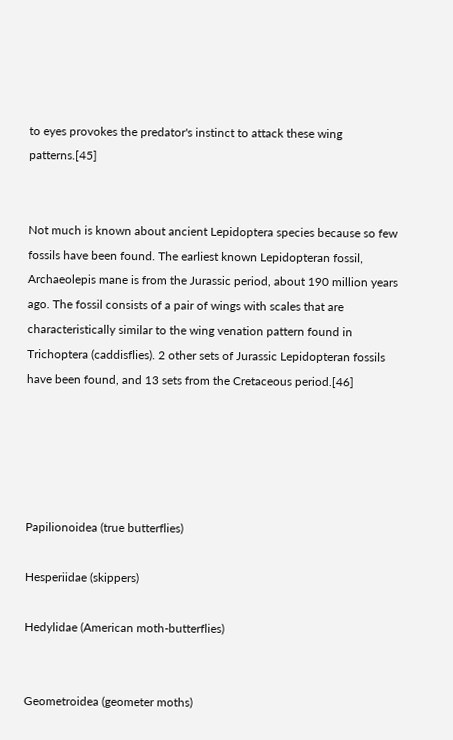to eyes provokes the predator's instinct to attack these wing patterns.[45]


Not much is known about ancient Lepidoptera species because so few fossils have been found. The earliest known Lepidopteran fossil, Archaeolepis mane is from the Jurassic period, about 190 million years ago. The fossil consists of a pair of wings with scales that are characteristically similar to the wing venation pattern found in Trichoptera (caddisflies). 2 other sets of Jurassic Lepidopteran fossils have been found, and 13 sets from the Cretaceous period.[46]





Papilionoidea (true butterflies)

Hesperiidae (skippers)

Hedylidae (American moth-butterflies)


Geometroidea (geometer moths)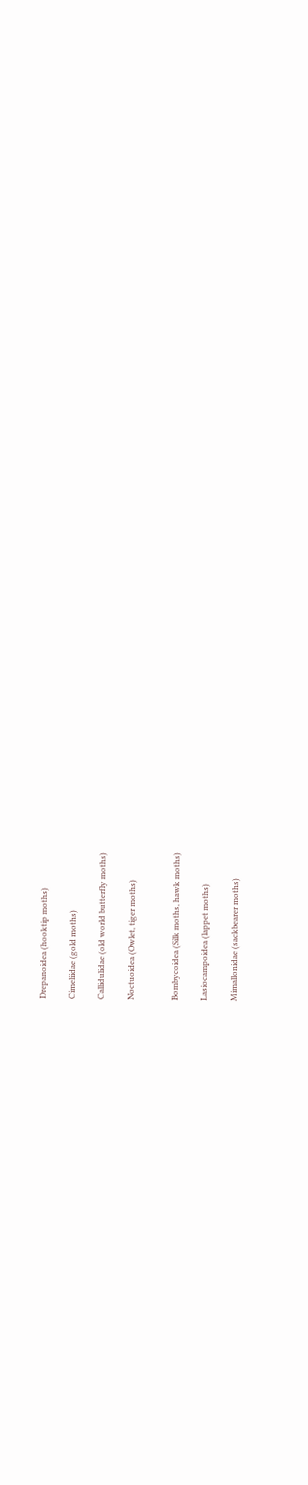Drepanoidea (hooktip moths)

Cimeliidae (gold moths)

Callidulidae (old world butterfly moths)

Noctuoidea (Owlet, tiger moths)


Bombycoidea (Silk moths, hawk moths)

Lasiocampoidea (lappet moths)

Mimallonidae (sackbearer moths)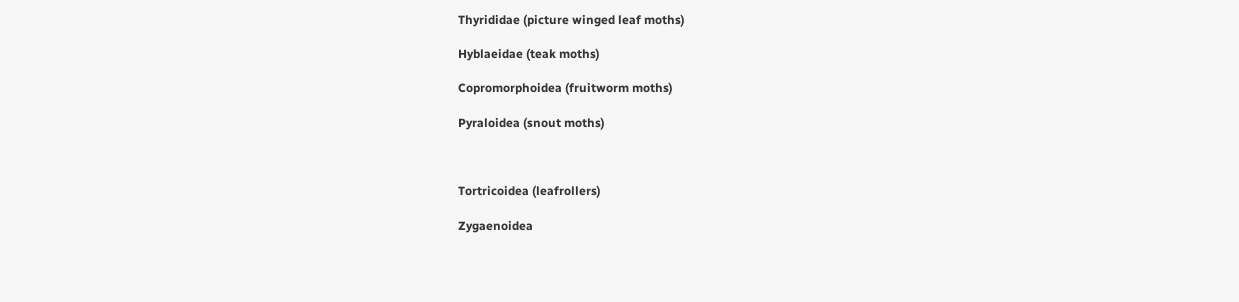Thyrididae (picture winged leaf moths)

Hyblaeidae (teak moths)

Copromorphoidea (fruitworm moths)

Pyraloidea (snout moths)



Tortricoidea (leafrollers)

Zygaenoidea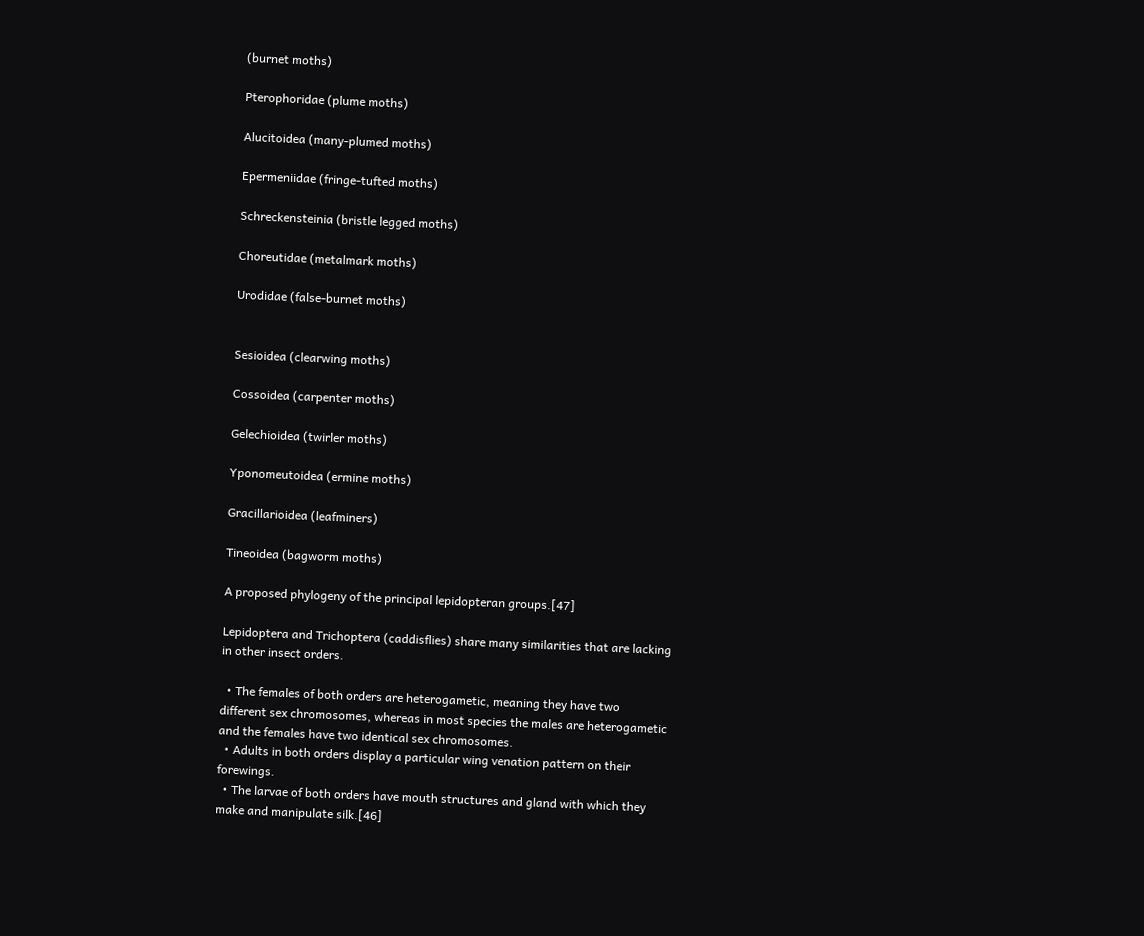(burnet moths)

Pterophoridae (plume moths)

Alucitoidea (many-plumed moths)

Epermeniidae (fringe-tufted moths)

Schreckensteinia (bristle legged moths)

Choreutidae (metalmark moths)

Urodidae (false-burnet moths)


Sesioidea (clearwing moths)

Cossoidea (carpenter moths)

Gelechioidea (twirler moths)

Yponomeutoidea (ermine moths)

Gracillarioidea (leafminers)

Tineoidea (bagworm moths)

A proposed phylogeny of the principal lepidopteran groups.[47]

Lepidoptera and Trichoptera (caddisflies) share many similarities that are lacking in other insect orders.

  • The females of both orders are heterogametic, meaning they have two different sex chromosomes, whereas in most species the males are heterogametic and the females have two identical sex chromosomes.
  • Adults in both orders display a particular wing venation pattern on their forewings.
  • The larvae of both orders have mouth structures and gland with which they make and manipulate silk.[46]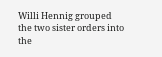Willi Hennig grouped the two sister orders into the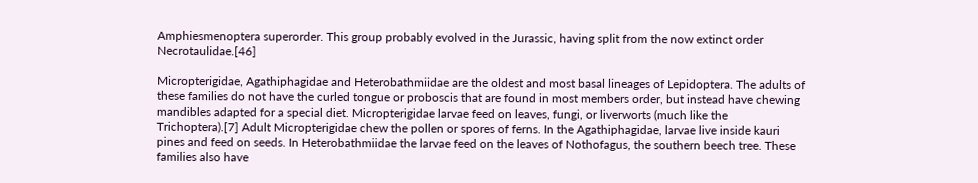Amphiesmenoptera superorder. This group probably evolved in the Jurassic, having split from the now extinct order Necrotaulidae.[46]

Micropterigidae, Agathiphagidae and Heterobathmiidae are the oldest and most basal lineages of Lepidoptera. The adults of these families do not have the curled tongue or proboscis that are found in most members order, but instead have chewing mandibles adapted for a special diet. Micropterigidae larvae feed on leaves, fungi, or liverworts (much like the Trichoptera).[7] Adult Micropterigidae chew the pollen or spores of ferns. In the Agathiphagidae, larvae live inside kauri pines and feed on seeds. In Heterobathmiidae the larvae feed on the leaves of Nothofagus, the southern beech tree. These families also have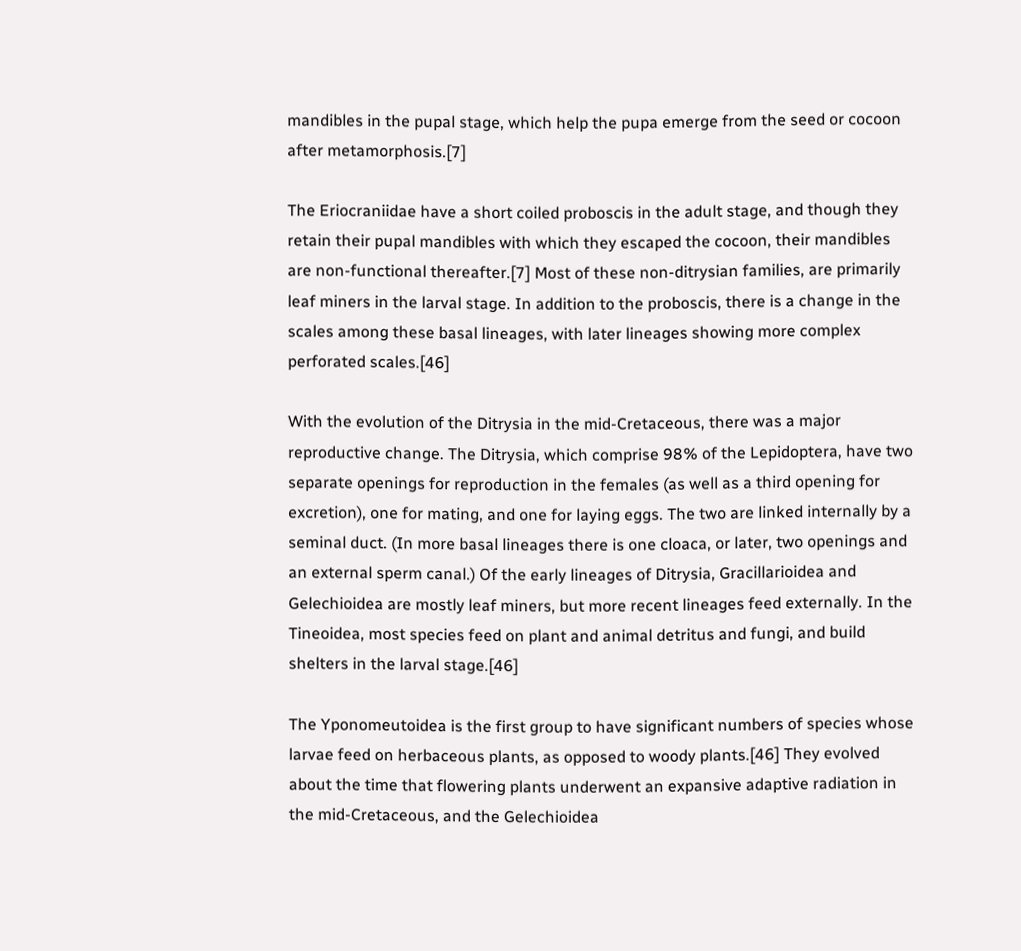mandibles in the pupal stage, which help the pupa emerge from the seed or cocoon after metamorphosis.[7]

The Eriocraniidae have a short coiled proboscis in the adult stage, and though they retain their pupal mandibles with which they escaped the cocoon, their mandibles are non-functional thereafter.[7] Most of these non-ditrysian families, are primarily leaf miners in the larval stage. In addition to the proboscis, there is a change in the scales among these basal lineages, with later lineages showing more complex perforated scales.[46]

With the evolution of the Ditrysia in the mid-Cretaceous, there was a major reproductive change. The Ditrysia, which comprise 98% of the Lepidoptera, have two separate openings for reproduction in the females (as well as a third opening for excretion), one for mating, and one for laying eggs. The two are linked internally by a seminal duct. (In more basal lineages there is one cloaca, or later, two openings and an external sperm canal.) Of the early lineages of Ditrysia, Gracillarioidea and Gelechioidea are mostly leaf miners, but more recent lineages feed externally. In the Tineoidea, most species feed on plant and animal detritus and fungi, and build shelters in the larval stage.[46]

The Yponomeutoidea is the first group to have significant numbers of species whose larvae feed on herbaceous plants, as opposed to woody plants.[46] They evolved about the time that flowering plants underwent an expansive adaptive radiation in the mid-Cretaceous, and the Gelechioidea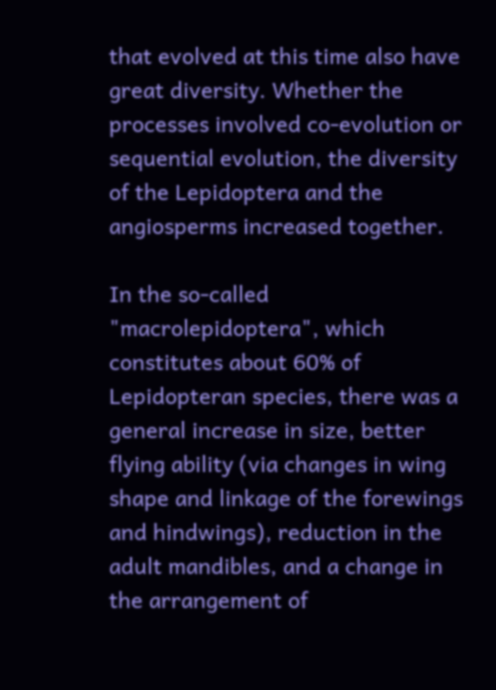that evolved at this time also have great diversity. Whether the processes involved co-evolution or sequential evolution, the diversity of the Lepidoptera and the angiosperms increased together.

In the so-called "macrolepidoptera", which constitutes about 60% of Lepidopteran species, there was a general increase in size, better flying ability (via changes in wing shape and linkage of the forewings and hindwings), reduction in the adult mandibles, and a change in the arrangement of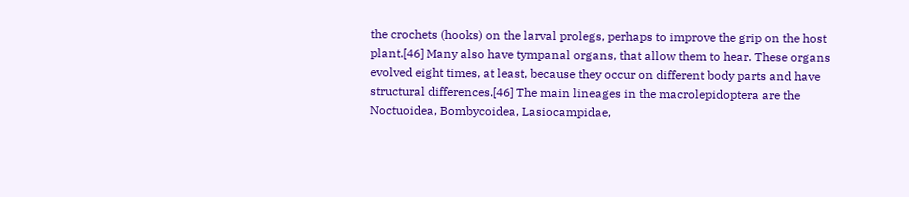the crochets (hooks) on the larval prolegs, perhaps to improve the grip on the host plant.[46] Many also have tympanal organs, that allow them to hear. These organs evolved eight times, at least, because they occur on different body parts and have structural differences.[46] The main lineages in the macrolepidoptera are the Noctuoidea, Bombycoidea, Lasiocampidae,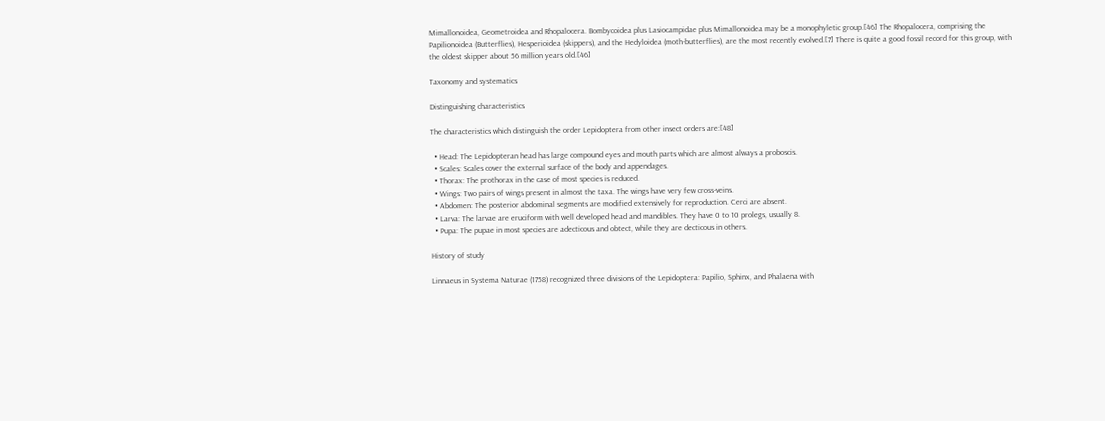Mimallonoidea, Geometroidea and Rhopalocera. Bombycoidea plus Lasiocampidae plus Mimallonoidea may be a monophyletic group.[46] The Rhopalocera, comprising the Papilionoidea (Butterflies), Hesperioidea (skippers), and the Hedyloidea (moth-butterflies), are the most recently evolved.[7] There is quite a good fossil record for this group, with the oldest skipper about 56 million years old.[46]

Taxonomy and systematics

Distinguishing characteristics

The characteristics which distinguish the order Lepidoptera from other insect orders are:[48]

  • Head: The Lepidopteran head has large compound eyes and mouth parts which are almost always a proboscis.
  • Scales: Scales cover the external surface of the body and appendages.
  • Thorax: The prothorax in the case of most species is reduced.
  • Wings: Two pairs of wings present in almost the taxa. The wings have very few cross-veins.
  • Abdomen: The posterior abdominal segments are modified extensively for reproduction. Cerci are absent.
  • Larva: The larvae are eruciform with well developed head and mandibles. They have 0 to 10 prolegs, usually 8.
  • Pupa: The pupae in most species are adecticous and obtect, while they are decticous in others.

History of study

Linnaeus in Systema Naturae (1758) recognized three divisions of the Lepidoptera: Papilio, Sphinx, and Phalaena with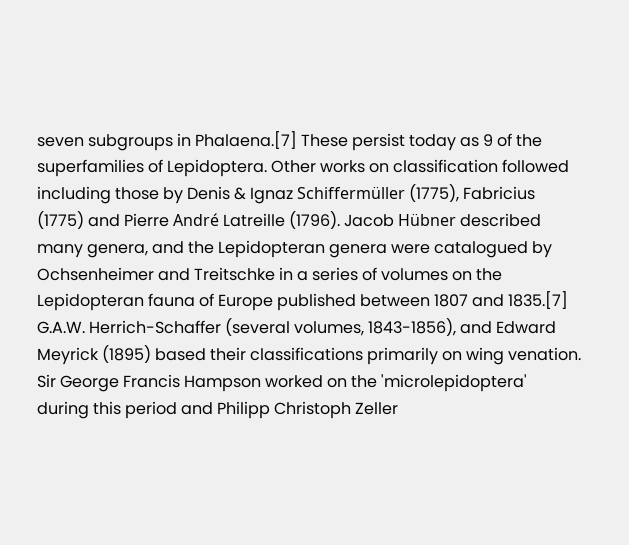seven subgroups in Phalaena.[7] These persist today as 9 of the superfamilies of Lepidoptera. Other works on classification followed including those by Denis & Ignaz Schiffermüller (1775), Fabricius (1775) and Pierre André Latreille (1796). Jacob Hübner described many genera, and the Lepidopteran genera were catalogued by Ochsenheimer and Treitschke in a series of volumes on the Lepidopteran fauna of Europe published between 1807 and 1835.[7] G.A.W. Herrich-Schaffer (several volumes, 1843-1856), and Edward Meyrick (1895) based their classifications primarily on wing venation. Sir George Francis Hampson worked on the 'microlepidoptera' during this period and Philipp Christoph Zeller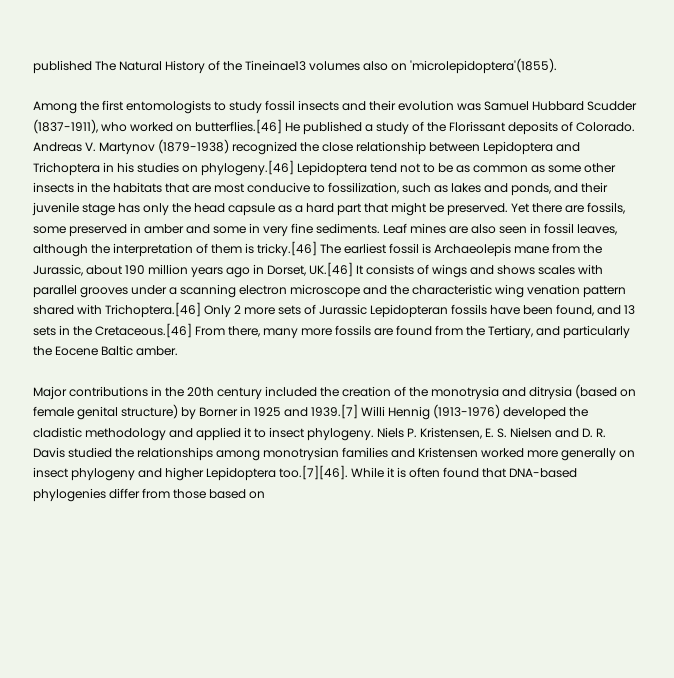published The Natural History of the Tineinae13 volumes also on 'microlepidoptera'(1855).

Among the first entomologists to study fossil insects and their evolution was Samuel Hubbard Scudder (1837-1911), who worked on butterflies.[46] He published a study of the Florissant deposits of Colorado. Andreas V. Martynov (1879-1938) recognized the close relationship between Lepidoptera and Trichoptera in his studies on phylogeny.[46] Lepidoptera tend not to be as common as some other insects in the habitats that are most conducive to fossilization, such as lakes and ponds, and their juvenile stage has only the head capsule as a hard part that might be preserved. Yet there are fossils, some preserved in amber and some in very fine sediments. Leaf mines are also seen in fossil leaves, although the interpretation of them is tricky.[46] The earliest fossil is Archaeolepis mane from the Jurassic, about 190 million years ago in Dorset, UK.[46] It consists of wings and shows scales with parallel grooves under a scanning electron microscope and the characteristic wing venation pattern shared with Trichoptera.[46] Only 2 more sets of Jurassic Lepidopteran fossils have been found, and 13 sets in the Cretaceous.[46] From there, many more fossils are found from the Tertiary, and particularly the Eocene Baltic amber.

Major contributions in the 20th century included the creation of the monotrysia and ditrysia (based on female genital structure) by Borner in 1925 and 1939.[7] Willi Hennig (1913-1976) developed the cladistic methodology and applied it to insect phylogeny. Niels P. Kristensen, E. S. Nielsen and D. R. Davis studied the relationships among monotrysian families and Kristensen worked more generally on insect phylogeny and higher Lepidoptera too.[7][46]. While it is often found that DNA-based phylogenies differ from those based on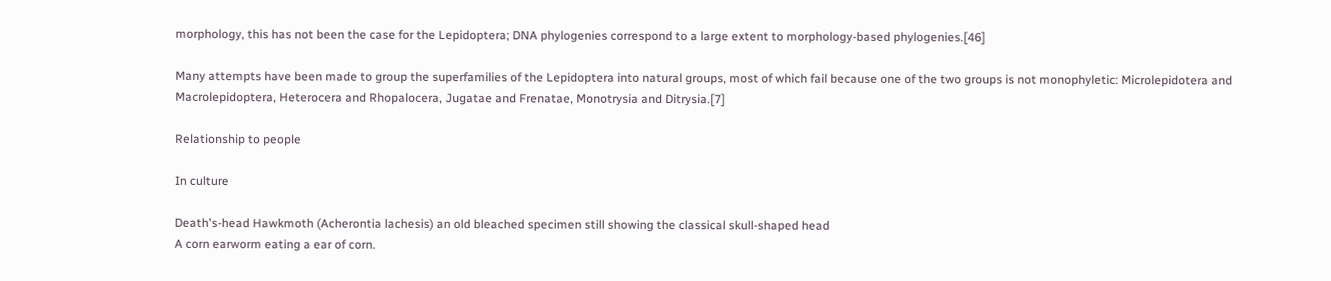morphology, this has not been the case for the Lepidoptera; DNA phylogenies correspond to a large extent to morphology-based phylogenies.[46]

Many attempts have been made to group the superfamilies of the Lepidoptera into natural groups, most of which fail because one of the two groups is not monophyletic: Microlepidotera and Macrolepidoptera, Heterocera and Rhopalocera, Jugatae and Frenatae, Monotrysia and Ditrysia.[7]

Relationship to people

In culture

Death's-head Hawkmoth (Acherontia lachesis) an old bleached specimen still showing the classical skull-shaped head
A corn earworm eating a ear of corn.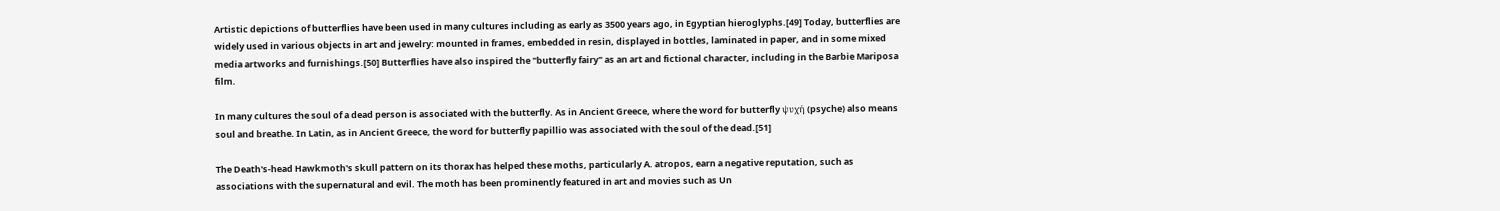Artistic depictions of butterflies have been used in many cultures including as early as 3500 years ago, in Egyptian hieroglyphs.[49] Today, butterflies are widely used in various objects in art and jewelry: mounted in frames, embedded in resin, displayed in bottles, laminated in paper, and in some mixed media artworks and furnishings.[50] Butterflies have also inspired the "butterfly fairy" as an art and fictional character, including in the Barbie Mariposa film.

In many cultures the soul of a dead person is associated with the butterfly. As in Ancient Greece, where the word for butterfly ψυχή (psyche) also means soul and breathe. In Latin, as in Ancient Greece, the word for butterfly papillio was associated with the soul of the dead.[51]

The Death's-head Hawkmoth's skull pattern on its thorax has helped these moths, particularly A. atropos, earn a negative reputation, such as associations with the supernatural and evil. The moth has been prominently featured in art and movies such as Un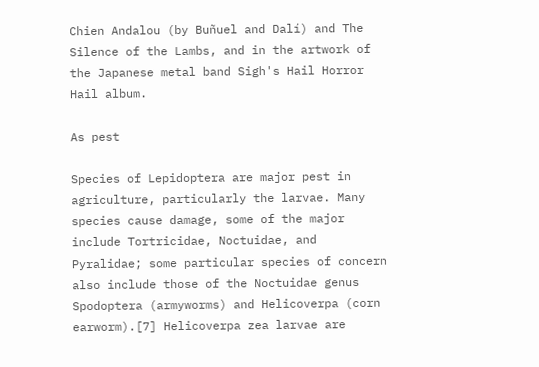Chien Andalou (by Buñuel and Dalí) and The Silence of the Lambs, and in the artwork of the Japanese metal band Sigh's Hail Horror Hail album.

As pest

Species of Lepidoptera are major pest in agriculture, particularly the larvae. Many species cause damage, some of the major include Tortricidae, Noctuidae, and Pyralidae; some particular species of concern also include those of the Noctuidae genus Spodoptera (armyworms) and Helicoverpa (corn earworm).[7] Helicoverpa zea larvae are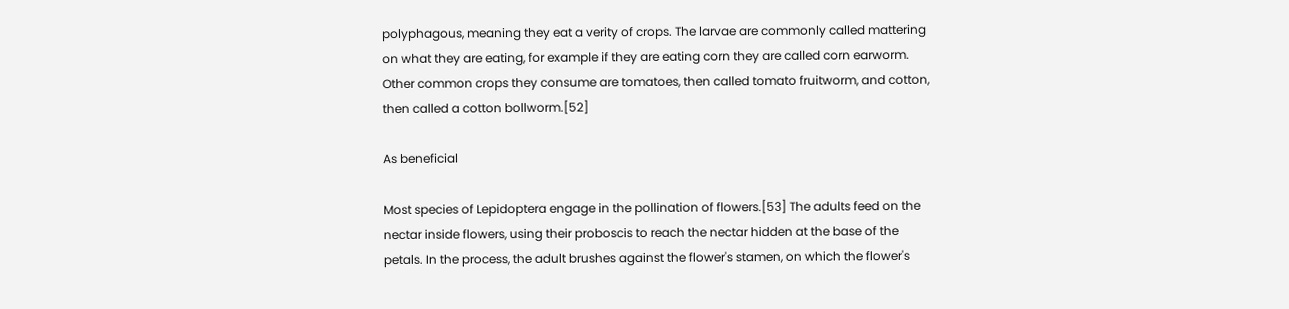polyphagous, meaning they eat a verity of crops. The larvae are commonly called mattering on what they are eating, for example if they are eating corn they are called corn earworm. Other common crops they consume are tomatoes, then called tomato fruitworm, and cotton, then called a cotton bollworm.[52]

As beneficial

Most species of Lepidoptera engage in the pollination of flowers.[53] The adults feed on the nectar inside flowers, using their proboscis to reach the nectar hidden at the base of the petals. In the process, the adult brushes against the flower's stamen, on which the flower's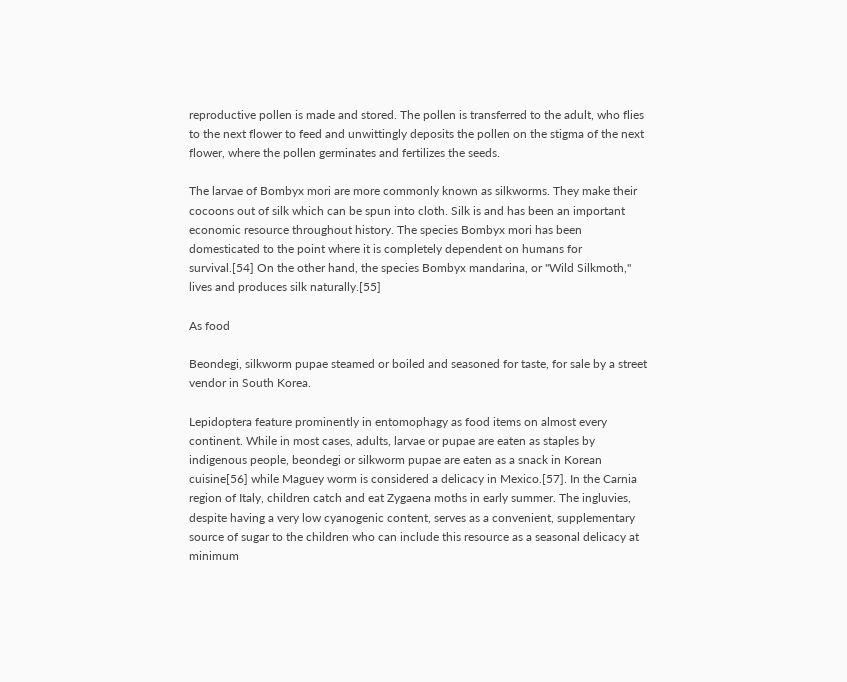reproductive pollen is made and stored. The pollen is transferred to the adult, who flies to the next flower to feed and unwittingly deposits the pollen on the stigma of the next flower, where the pollen germinates and fertilizes the seeds.

The larvae of Bombyx mori are more commonly known as silkworms. They make their cocoons out of silk which can be spun into cloth. Silk is and has been an important economic resource throughout history. The species Bombyx mori has been domesticated to the point where it is completely dependent on humans for survival.[54] On the other hand, the species Bombyx mandarina, or "Wild Silkmoth," lives and produces silk naturally.[55]

As food

Beondegi, silkworm pupae steamed or boiled and seasoned for taste, for sale by a street vendor in South Korea.

Lepidoptera feature prominently in entomophagy as food items on almost every continent. While in most cases, adults, larvae or pupae are eaten as staples by indigenous people, beondegi or silkworm pupae are eaten as a snack in Korean cuisine[56] while Maguey worm is considered a delicacy in Mexico.[57]. In the Carnia region of Italy, children catch and eat Zygaena moths in early summer. The ingluvies, despite having a very low cyanogenic content, serves as a convenient, supplementary source of sugar to the children who can include this resource as a seasonal delicacy at minimum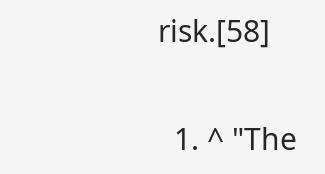risk.[58]


  1. ^ "The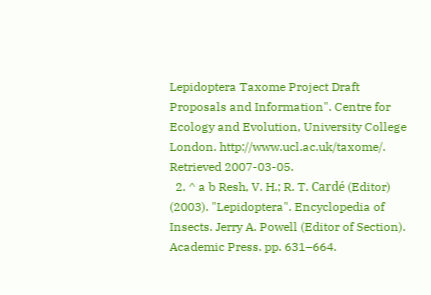Lepidoptera Taxome Project Draft Proposals and Information". Centre for Ecology and Evolution, University College London. http://www.ucl.ac.uk/taxome/. Retrieved 2007-03-05.
  2. ^ a b Resh, V. H.; R. T. Cardé (Editor) (2003). "Lepidoptera". Encyclopedia of Insects. Jerry A. Powell (Editor of Section). Academic Press. pp. 631–664.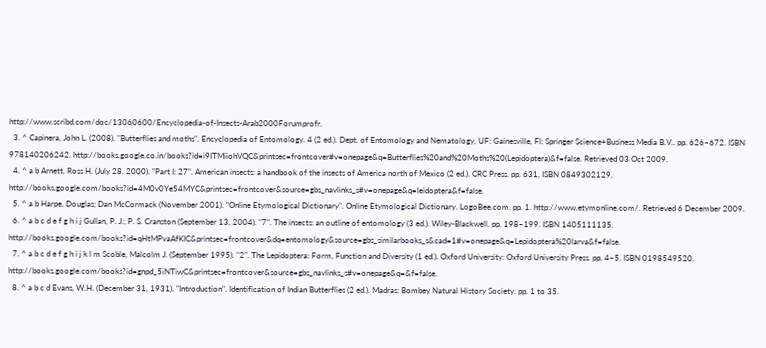http://www.scribd.com/doc/13060600/Encyclopedia-of-Insects-Arab2000Forumprofr.
  3. ^ Capinera, John L. (2008). "Butterflies and moths". Encyclopedia of Entomology. 4 (2 ed.). Dept. of Entomology and Nematology, UF: Gainesville, Fl: Springer Science+Business Media B.V.. pp. 626–672. ISBN 978140206242. http://books.google.co.in/books?id=i9ITMiiohVQC&printsec=frontcover#v=onepage&q=Butterflies%20and%20Moths%20(Lepidoptera)&f=false. Retrieved 03 Oct 2009.
  4. ^ a b Arnett, Ross H. (July 28, 2000). "Part I: 27". American insects: a handbook of the insects of America north of Mexico (2 ed.). CRC Press. pp. 631. ISBN 0849302129. http://books.google.com/books?id=4M0v0Ye54MYC&printsec=frontcover&source=gbs_navlinks_s#v=onepage&q=leidoptera&f=false.
  5. ^ a b Harpe, Douglas; Dan McCormack (November 2001). "Online Etymological Dictionary". Online Etymological Dictionary. LogoBee.com. pp. 1. http://www.etymonline.com/. Retrieved 6 December 2009.
  6. ^ a b c d e f g h i j Gullan, P. J.; P. S. Cranston (September 13, 2004). "7". The insects: an outline of entomology (3 ed.). Wiley-Blackwell. pp. 198–199. ISBN 1405111135. http://books.google.com/books?id=qHtMPvaAfKIC&printsec=frontcover&dq=entomology&source=gbs_similarbooks_s&cad=1#v=onepage&q=Lepidoptera%20larva&f=false.
  7. ^ a b c d e f g h i j k l m Scoble, Malcolm J. (September 1995). "2". The Lepidoptera: Form, Function and Diversity (1 ed.). Oxford University: Oxford University Press. pp. 4–5. ISBN 0198549520. http://books.google.com/books?id=gnpd_5iNTiwC&printsec=frontcover&source=gbs_navlinks_s#v=onepage&q=&f=false.
  8. ^ a b c d Evans, W.H. (December 31, 1931). "Introduction". Identification of Indian Butterflies (2 ed.). Madras: Bombey Natural History Society. pp. 1 to 35.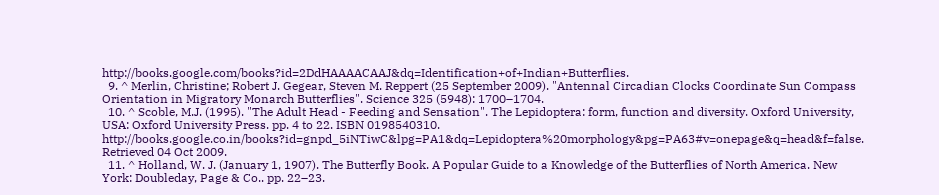http://books.google.com/books?id=2DdHAAAACAAJ&dq=Identification+of+Indian+Butterflies.
  9. ^ Merlin, Christine; Robert J. Gegear, Steven M. Reppert (25 September 2009). "Antennal Circadian Clocks Coordinate Sun Compass Orientation in Migratory Monarch Butterflies". Science 325 (5948): 1700–1704.
  10. ^ Scoble, M.J. (1995). "The Adult Head - Feeding and Sensation". The Lepidoptera: form, function and diversity. Oxford University, USA: Oxford University Press. pp. 4 to 22. ISBN 0198540310. http://books.google.co.in/books?id=gnpd_5iNTiwC&lpg=PA1&dq=Lepidoptera%20morphology&pg=PA63#v=onepage&q=head&f=false. Retrieved 04 Oct 2009.
  11. ^ Holland, W. J. (January 1, 1907). The Butterfly Book. A Popular Guide to a Knowledge of the Butterflies of North America. New York: Doubleday, Page & Co.. pp. 22–23.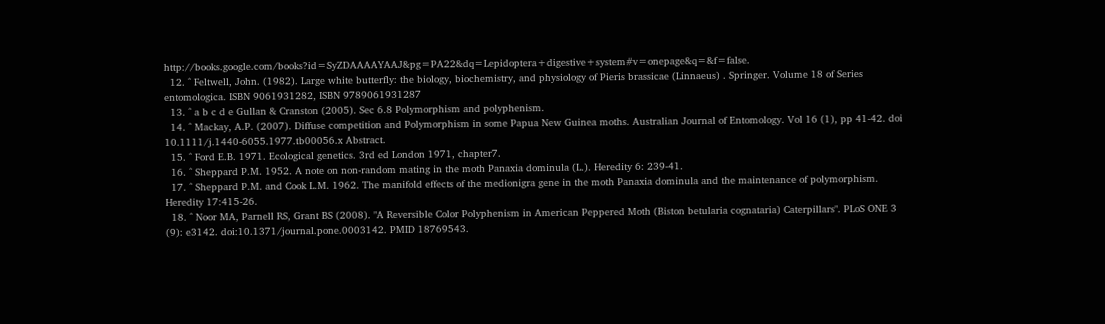http://books.google.com/books?id=SyZDAAAAYAAJ&pg=PA22&dq=Lepidoptera+digestive+system#v=onepage&q=&f=false.
  12. ^ Feltwell, John. (1982). Large white butterfly: the biology, biochemistry, and physiology of Pieris brassicae (Linnaeus) . Springer. Volume 18 of Series entomologica. ISBN 9061931282, ISBN 9789061931287
  13. ^ a b c d e Gullan & Cranston (2005). Sec 6.8 Polymorphism and polyphenism.
  14. ^ Mackay, A.P. (2007). Diffuse competition and Polymorphism in some Papua New Guinea moths. Australian Journal of Entomology. Vol 16 (1), pp 41-42. doi 10.1111/j.1440-6055.1977.tb00056.x Abstract.
  15. ^ Ford E.B. 1971. Ecological genetics. 3rd ed London 1971, chapter7.
  16. ^ Sheppard P.M. 1952. A note on non-random mating in the moth Panaxia dominula (L.). Heredity 6: 239-41.
  17. ^ Sheppard P.M. and Cook L.M. 1962. The manifold effects of the medionigra gene in the moth Panaxia dominula and the maintenance of polymorphism. Heredity 17:415-26.
  18. ^ Noor MA, Parnell RS, Grant BS (2008). "A Reversible Color Polyphenism in American Peppered Moth (Biston betularia cognataria) Caterpillars". PLoS ONE 3 (9): e3142. doi:10.1371/journal.pone.0003142. PMID 18769543.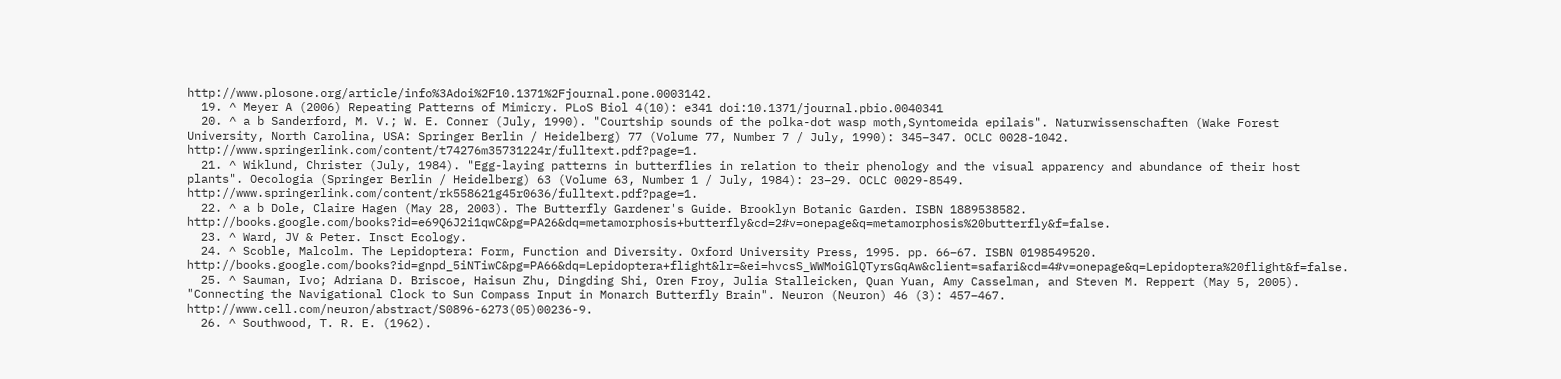http://www.plosone.org/article/info%3Adoi%2F10.1371%2Fjournal.pone.0003142.
  19. ^ Meyer A (2006) Repeating Patterns of Mimicry. PLoS Biol 4(10): e341 doi:10.1371/journal.pbio.0040341
  20. ^ a b Sanderford, M. V.; W. E. Conner (July, 1990). "Courtship sounds of the polka-dot wasp moth,Syntomeida epilais". Naturwissenschaften (Wake Forest University, North Carolina, USA: Springer Berlin / Heidelberg) 77 (Volume 77, Number 7 / July, 1990): 345–347. OCLC 0028-1042. http://www.springerlink.com/content/t74276m35731224r/fulltext.pdf?page=1.
  21. ^ Wiklund, Christer (July, 1984). "Egg-laying patterns in butterflies in relation to their phenology and the visual apparency and abundance of their host plants". Oecologia (Springer Berlin / Heidelberg) 63 (Volume 63, Number 1 / July, 1984): 23–29. OCLC 0029-8549. http://www.springerlink.com/content/rk558621g45r0636/fulltext.pdf?page=1.
  22. ^ a b Dole, Claire Hagen (May 28, 2003). The Butterfly Gardener's Guide. Brooklyn Botanic Garden. ISBN 1889538582. http://books.google.com/books?id=e69Q6J2i1qwC&pg=PA26&dq=metamorphosis+butterfly&cd=2#v=onepage&q=metamorphosis%20butterfly&f=false.
  23. ^ Ward, JV & Peter. Insct Ecology.
  24. ^ Scoble, Malcolm. The Lepidoptera: Form, Function and Diversity. Oxford University Press, 1995. pp. 66–67. ISBN 0198549520. http://books.google.com/books?id=gnpd_5iNTiwC&pg=PA66&dq=Lepidoptera+flight&lr=&ei=hvcsS_WWMoiGlQTyrsGqAw&client=safari&cd=4#v=onepage&q=Lepidoptera%20flight&f=false.
  25. ^ Sauman, Ivo; Adriana D. Briscoe, Haisun Zhu, Dingding Shi, Oren Froy, Julia Stalleicken, Quan Yuan, Amy Casselman, and Steven M. Reppert (May 5, 2005). "Connecting the Navigational Clock to Sun Compass Input in Monarch Butterfly Brain". Neuron (Neuron) 46 (3): 457–467. http://www.cell.com/neuron/abstract/S0896-6273(05)00236-9.
  26. ^ Southwood, T. R. E. (1962).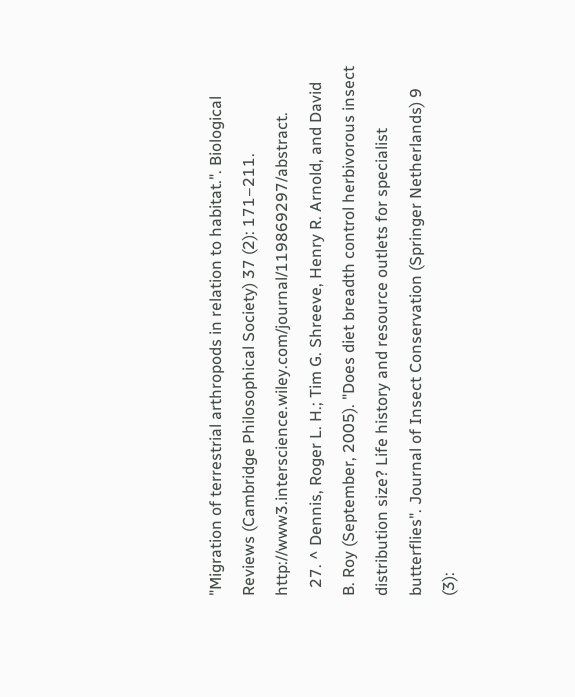"Migration of terrestrial arthropods in relation to habitat.". Biological Reviews (Cambridge Philosophical Society) 37 (2): 171–211. http://www3.interscience.wiley.com/journal/119869297/abstract.
  27. ^ Dennis, Roger L. H.; Tim G. Shreeve, Henry R. Arnold, and David B. Roy (September, 2005). "Does diet breadth control herbivorous insect distribution size? Life history and resource outlets for specialist butterflies". Journal of Insect Conservation (Springer Netherlands) 9 (3):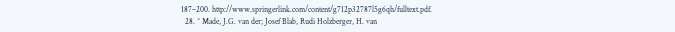187–200. http://www.springerlink.com/content/g712p32787l5g6qh/fulltext.pdf.
  28. ^ Made, J.G. van der; Josef Blab, Rudi Holzberger, H. van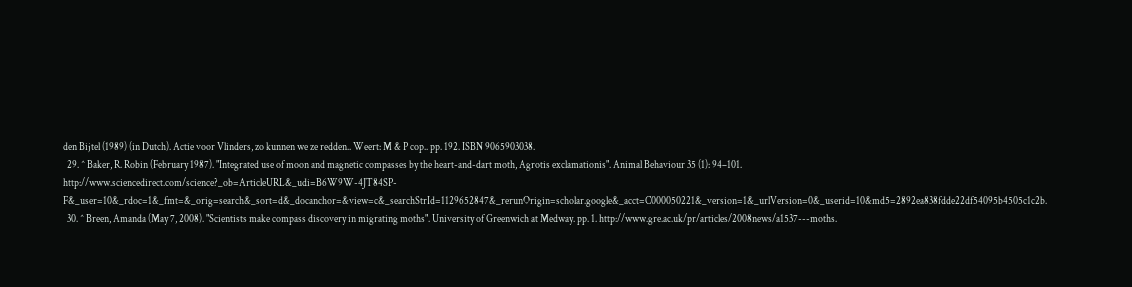den Bijtel (1989) (in Dutch). Actie voor Vlinders, zo kunnen we ze redden.. Weert: M & P cop.. pp. 192. ISBN 9065903038.
  29. ^ Baker, R. Robin (February 1987). "Integrated use of moon and magnetic compasses by the heart-and-dart moth, Agrotis exclamationis". Animal Behaviour 35 (1): 94–101. http://www.sciencedirect.com/science?_ob=ArticleURL&_udi=B6W9W-4JT84SP-F&_user=10&_rdoc=1&_fmt=&_orig=search&_sort=d&_docanchor=&view=c&_searchStrId=1129652847&_rerunOrigin=scholar.google&_acct=C000050221&_version=1&_urlVersion=0&_userid=10&md5=2892ea838fdde22df54095b4505c1c2b.
  30. ^ Breen, Amanda (May 7, 2008). "Scientists make compass discovery in migrating moths". University of Greenwich at Medway. pp. 1. http://www.gre.ac.uk/pr/articles/2008news/a1537---moths.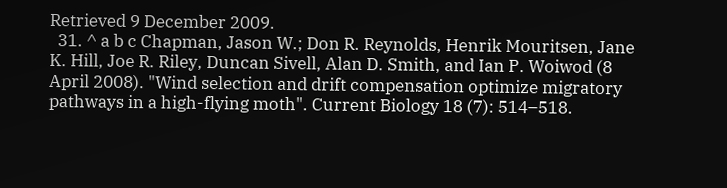Retrieved 9 December 2009.
  31. ^ a b c Chapman, Jason W.; Don R. Reynolds, Henrik Mouritsen, Jane K. Hill, Joe R. Riley, Duncan Sivell, Alan D. Smith, and Ian P. Woiwod (8 April 2008). "Wind selection and drift compensation optimize migratory pathways in a high-flying moth". Current Biology 18 (7): 514–518.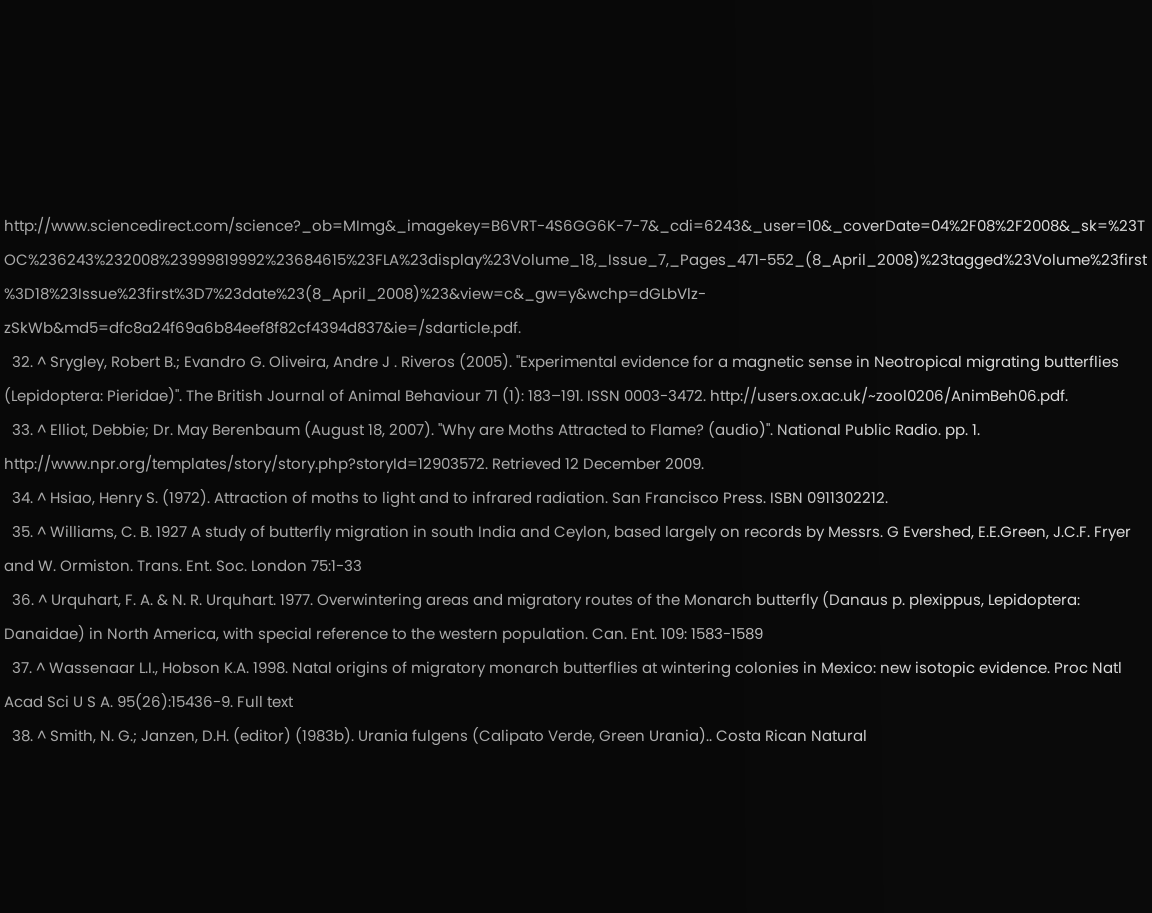http://www.sciencedirect.com/science?_ob=MImg&_imagekey=B6VRT-4S6GG6K-7-7&_cdi=6243&_user=10&_coverDate=04%2F08%2F2008&_sk=%23TOC%236243%232008%23999819992%23684615%23FLA%23display%23Volume_18,_Issue_7,_Pages_471-552_(8_April_2008)%23tagged%23Volume%23first%3D18%23Issue%23first%3D7%23date%23(8_April_2008)%23&view=c&_gw=y&wchp=dGLbVlz-zSkWb&md5=dfc8a24f69a6b84eef8f82cf4394d837&ie=/sdarticle.pdf.
  32. ^ Srygley, Robert B.; Evandro G. Oliveira, Andre J . Riveros (2005). "Experimental evidence for a magnetic sense in Neotropical migrating butterflies (Lepidoptera: Pieridae)". The British Journal of Animal Behaviour 71 (1): 183–191. ISSN 0003-3472. http://users.ox.ac.uk/~zool0206/AnimBeh06.pdf.
  33. ^ Elliot, Debbie; Dr. May Berenbaum (August 18, 2007). "Why are Moths Attracted to Flame? (audio)". National Public Radio. pp. 1. http://www.npr.org/templates/story/story.php?storyId=12903572. Retrieved 12 December 2009.
  34. ^ Hsiao, Henry S. (1972). Attraction of moths to light and to infrared radiation. San Francisco Press. ISBN 0911302212.
  35. ^ Williams, C. B. 1927 A study of butterfly migration in south India and Ceylon, based largely on records by Messrs. G Evershed, E.E.Green, J.C.F. Fryer and W. Ormiston. Trans. Ent. Soc. London 75:1-33
  36. ^ Urquhart, F. A. & N. R. Urquhart. 1977. Overwintering areas and migratory routes of the Monarch butterfly (Danaus p. plexippus, Lepidoptera: Danaidae) in North America, with special reference to the western population. Can. Ent. 109: 1583-1589
  37. ^ Wassenaar L.I., Hobson K.A. 1998. Natal origins of migratory monarch butterflies at wintering colonies in Mexico: new isotopic evidence. Proc Natl Acad Sci U S A. 95(26):15436-9. Full text
  38. ^ Smith, N. G.; Janzen, D.H. (editor) (1983b). Urania fulgens (Calipato Verde, Green Urania).. Costa Rican Natural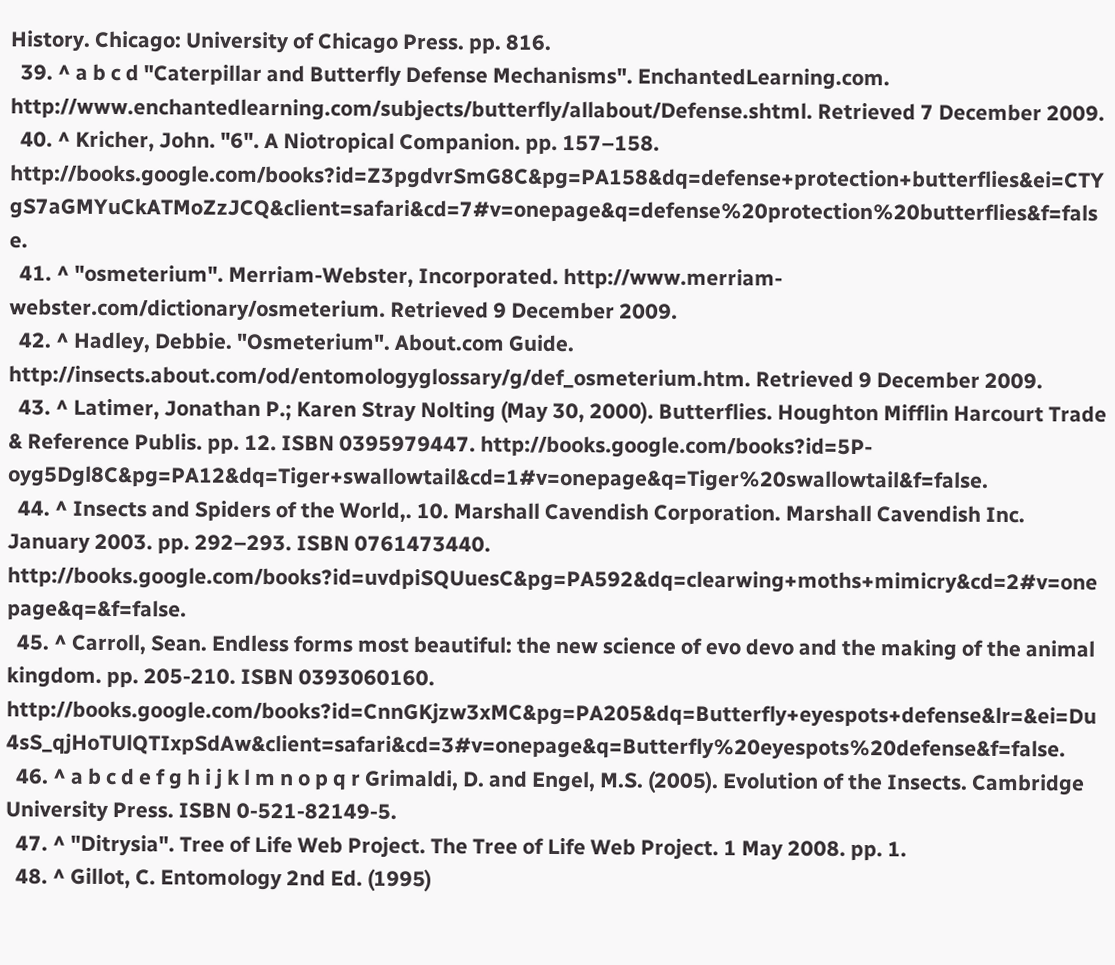History. Chicago: University of Chicago Press. pp. 816.
  39. ^ a b c d "Caterpillar and Butterfly Defense Mechanisms". EnchantedLearning.com. http://www.enchantedlearning.com/subjects/butterfly/allabout/Defense.shtml. Retrieved 7 December 2009.
  40. ^ Kricher, John. "6". A Niotropical Companion. pp. 157–158. http://books.google.com/books?id=Z3pgdvrSmG8C&pg=PA158&dq=defense+protection+butterflies&ei=CTYgS7aGMYuCkATMoZzJCQ&client=safari&cd=7#v=onepage&q=defense%20protection%20butterflies&f=false.
  41. ^ "osmeterium". Merriam-Webster, Incorporated. http://www.merriam-webster.com/dictionary/osmeterium. Retrieved 9 December 2009.
  42. ^ Hadley, Debbie. "Osmeterium". About.com Guide. http://insects.about.com/od/entomologyglossary/g/def_osmeterium.htm. Retrieved 9 December 2009.
  43. ^ Latimer, Jonathan P.; Karen Stray Nolting (May 30, 2000). Butterflies. Houghton Mifflin Harcourt Trade & Reference Publis. pp. 12. ISBN 0395979447. http://books.google.com/books?id=5P-oyg5Dgl8C&pg=PA12&dq=Tiger+swallowtail&cd=1#v=onepage&q=Tiger%20swallowtail&f=false.
  44. ^ Insects and Spiders of the World,. 10. Marshall Cavendish Corporation. Marshall Cavendish Inc. January 2003. pp. 292–293. ISBN 0761473440. http://books.google.com/books?id=uvdpiSQUuesC&pg=PA592&dq=clearwing+moths+mimicry&cd=2#v=onepage&q=&f=false.
  45. ^ Carroll, Sean. Endless forms most beautiful: the new science of evo devo and the making of the animal kingdom. pp. 205-210. ISBN 0393060160. http://books.google.com/books?id=CnnGKjzw3xMC&pg=PA205&dq=Butterfly+eyespots+defense&lr=&ei=Du4sS_qjHoTUlQTIxpSdAw&client=safari&cd=3#v=onepage&q=Butterfly%20eyespots%20defense&f=false.
  46. ^ a b c d e f g h i j k l m n o p q r Grimaldi, D. and Engel, M.S. (2005). Evolution of the Insects. Cambridge University Press. ISBN 0-521-82149-5.
  47. ^ "Ditrysia". Tree of Life Web Project. The Tree of Life Web Project. 1 May 2008. pp. 1.
  48. ^ Gillot, C. Entomology 2nd Ed. (1995)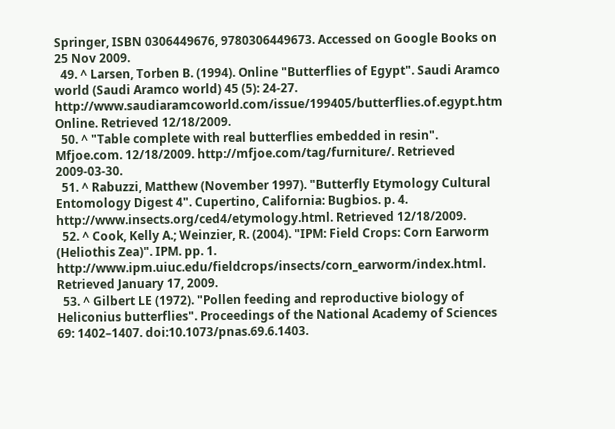Springer, ISBN 0306449676, 9780306449673. Accessed on Google Books on 25 Nov 2009.
  49. ^ Larsen, Torben B. (1994). Online "Butterflies of Egypt". Saudi Aramco world (Saudi Aramco world) 45 (5): 24-27. http://www.saudiaramcoworld.com/issue/199405/butterflies.of.egypt.htm Online. Retrieved 12/18/2009.
  50. ^ "Table complete with real butterflies embedded in resin". Mfjoe.com. 12/18/2009. http://mfjoe.com/tag/furniture/. Retrieved 2009-03-30.
  51. ^ Rabuzzi, Matthew (November 1997). "Butterfly Etymology Cultural Entomology Digest 4". Cupertino, California: Bugbios. p. 4. http://www.insects.org/ced4/etymology.html. Retrieved 12/18/2009.
  52. ^ Cook, Kelly A.; Weinzier, R. (2004). "IPM: Field Crops: Corn Earworm (Heliothis Zea)". IPM. pp. 1. http://www.ipm.uiuc.edu/fieldcrops/insects/corn_earworm/index.html. Retrieved January 17, 2009.
  53. ^ Gilbert LE (1972). "Pollen feeding and reproductive biology of Heliconius butterflies". Proceedings of the National Academy of Sciences 69: 1402–1407. doi:10.1073/pnas.69.6.1403.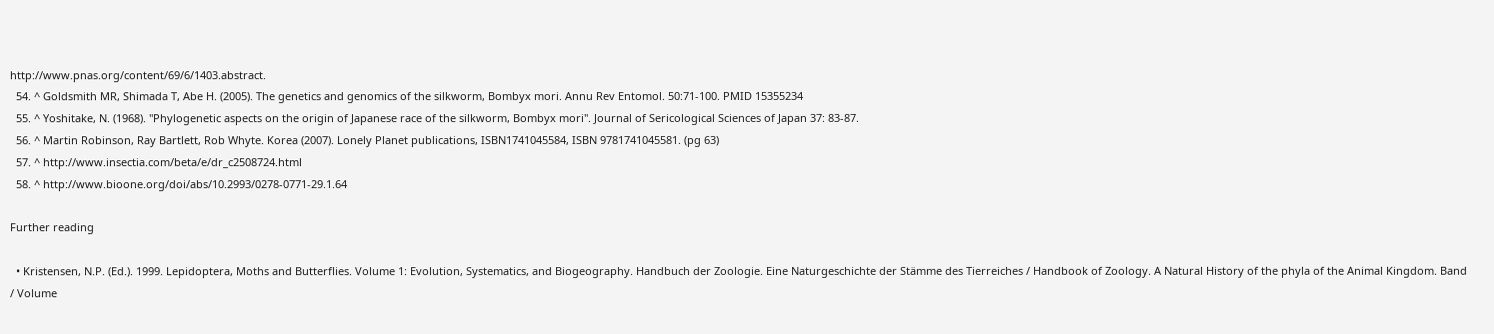http://www.pnas.org/content/69/6/1403.abstract.
  54. ^ Goldsmith MR, Shimada T, Abe H. (2005). The genetics and genomics of the silkworm, Bombyx mori. Annu Rev Entomol. 50:71-100. PMID 15355234
  55. ^ Yoshitake, N. (1968). "Phylogenetic aspects on the origin of Japanese race of the silkworm, Bombyx mori". Journal of Sericological Sciences of Japan 37: 83-87.
  56. ^ Martin Robinson, Ray Bartlett, Rob Whyte. Korea (2007). Lonely Planet publications, ISBN1741045584, ISBN 9781741045581. (pg 63)
  57. ^ http://www.insectia.com/beta/e/dr_c2508724.html
  58. ^ http://www.bioone.org/doi/abs/10.2993/0278-0771-29.1.64

Further reading

  • Kristensen, N.P. (Ed.). 1999. Lepidoptera, Moths and Butterflies. Volume 1: Evolution, Systematics, and Biogeography. Handbuch der Zoologie. Eine Naturgeschichte der Stämme des Tierreiches / Handbook of Zoology. A Natural History of the phyla of the Animal Kingdom. Band / Volume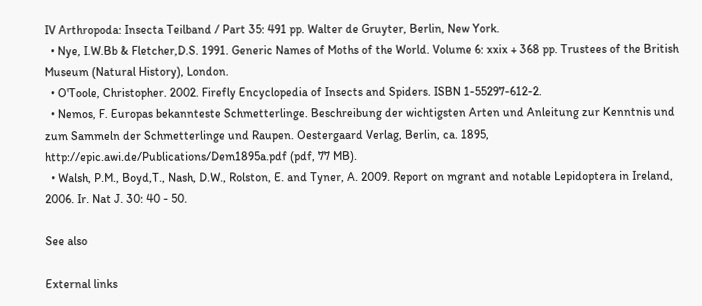IV Arthropoda: Insecta Teilband / Part 35: 491 pp. Walter de Gruyter, Berlin, New York.
  • Nye, I.W.Bb & Fletcher,D.S. 1991. Generic Names of Moths of the World. Volume 6: xxix + 368 pp. Trustees of the British Museum (Natural History), London.
  • O'Toole, Christopher. 2002. Firefly Encyclopedia of Insects and Spiders. ISBN 1-55297-612-2.
  • Nemos, F. Europas bekannteste Schmetterlinge. Beschreibung der wichtigsten Arten und Anleitung zur Kenntnis und zum Sammeln der Schmetterlinge und Raupen. Oestergaard Verlag, Berlin, ca. 1895, http://epic.awi.de/Publications/Dem1895a.pdf (pdf, 77 MB).
  • Walsh, P.M., Boyd,T., Nash, D.W., Rolston, E. and Tyner, A. 2009. Report on mgrant and notable Lepidoptera in Ireland, 2006. Ir. Nat J. 30: 40 - 50.

See also

External links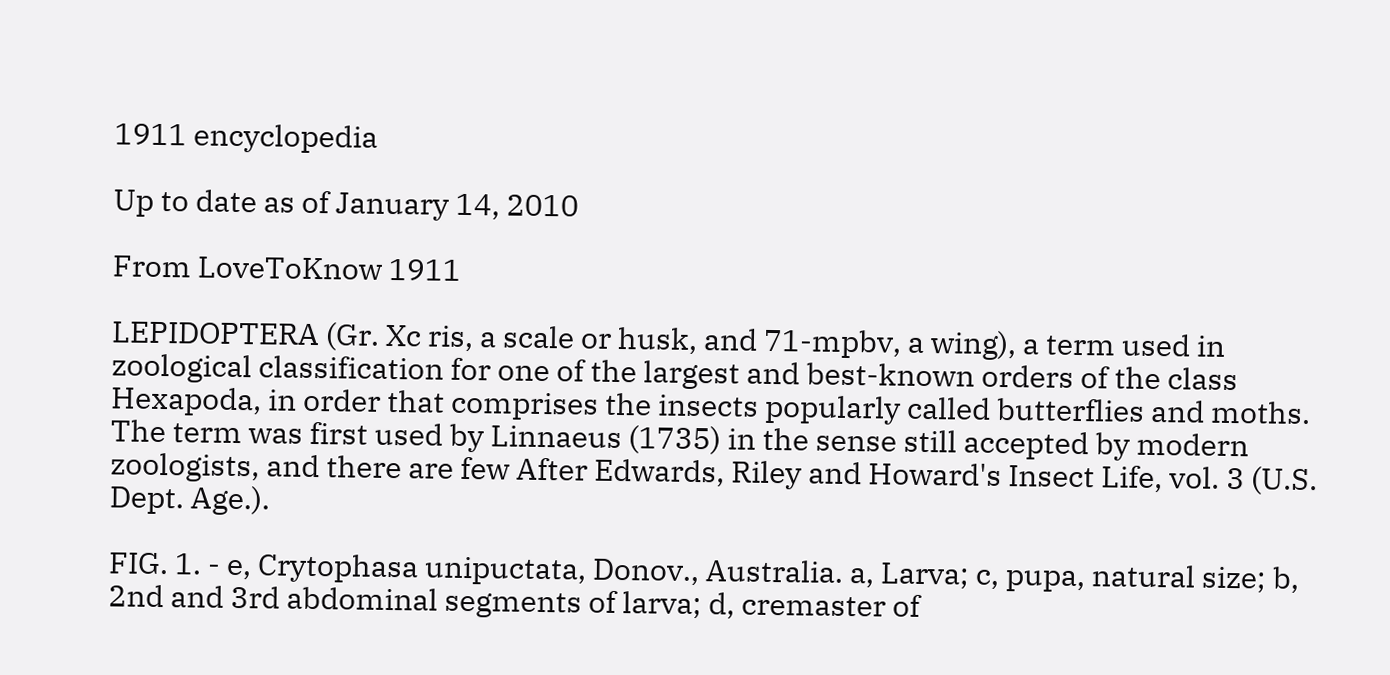1911 encyclopedia

Up to date as of January 14, 2010

From LoveToKnow 1911

LEPIDOPTERA (Gr. Xc ris, a scale or husk, and 71-mpbv, a wing), a term used in zoological classification for one of the largest and best-known orders of the class Hexapoda, in order that comprises the insects popularly called butterflies and moths. The term was first used by Linnaeus (1735) in the sense still accepted by modern zoologists, and there are few After Edwards, Riley and Howard's Insect Life, vol. 3 (U.S. Dept. Age.).

FIG. 1. - e, Crytophasa unipuctata, Donov., Australia. a, Larva; c, pupa, natural size; b, 2nd and 3rd abdominal segments of larva; d, cremaster of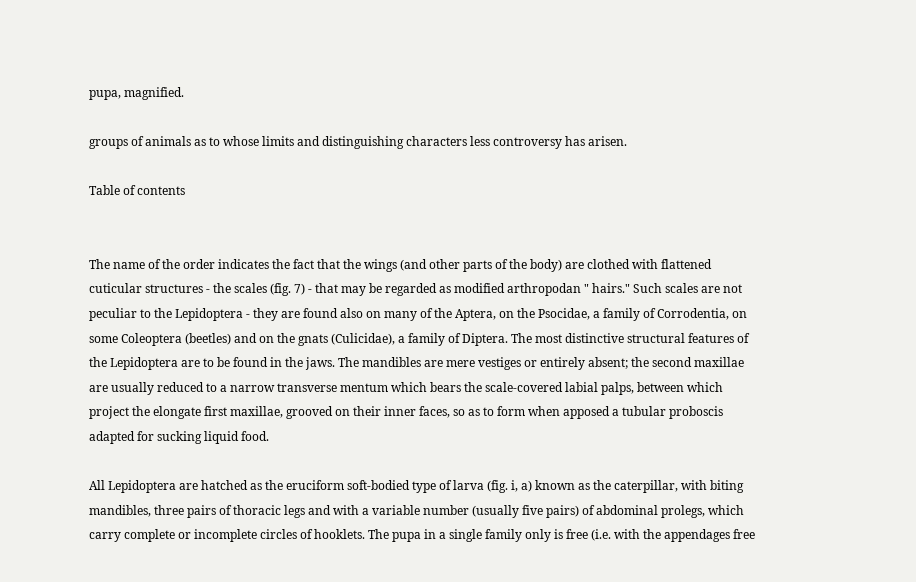pupa, magnified.

groups of animals as to whose limits and distinguishing characters less controversy has arisen.

Table of contents


The name of the order indicates the fact that the wings (and other parts of the body) are clothed with flattened cuticular structures - the scales (fig. 7) - that may be regarded as modified arthropodan " hairs." Such scales are not peculiar to the Lepidoptera - they are found also on many of the Aptera, on the Psocidae, a family of Corrodentia, on some Coleoptera (beetles) and on the gnats (Culicidae), a family of Diptera. The most distinctive structural features of the Lepidoptera are to be found in the jaws. The mandibles are mere vestiges or entirely absent; the second maxillae are usually reduced to a narrow transverse mentum which bears the scale-covered labial palps, between which project the elongate first maxillae, grooved on their inner faces, so as to form when apposed a tubular proboscis adapted for sucking liquid food.

All Lepidoptera are hatched as the eruciform soft-bodied type of larva (fig. i, a) known as the caterpillar, with biting mandibles, three pairs of thoracic legs and with a variable number (usually five pairs) of abdominal prolegs, which carry complete or incomplete circles of hooklets. The pupa in a single family only is free (i.e. with the appendages free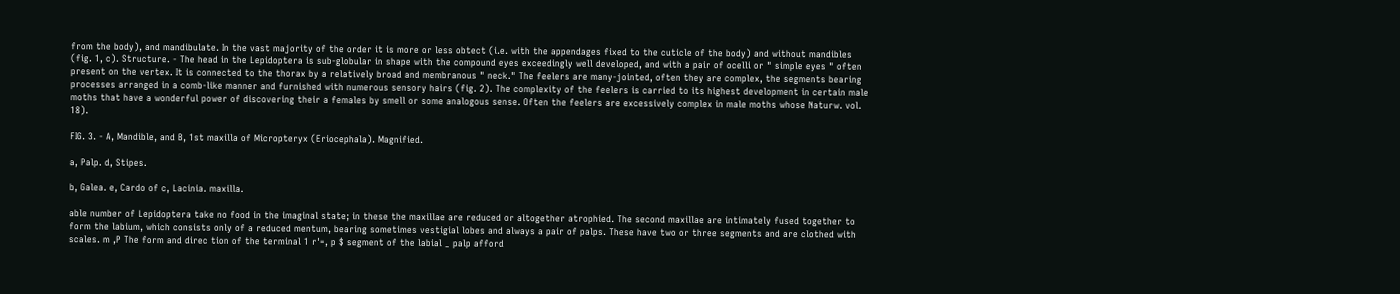from the body), and mandibulate. In the vast majority of the order it is more or less obtect (i.e. with the appendages fixed to the cuticle of the body) and without mandibles (fig. 1, c). Structure. - The head in the Lepidoptera is sub-globular in shape with the compound eyes exceedingly well developed, and with a pair of ocelli or " simple eyes " often present on the vertex. It is connected to the thorax by a relatively broad and membranous " neck." The feelers are many-jointed, often they are complex, the segments bearing processes arranged in a comb-like manner and furnished with numerous sensory hairs (fig. 2). The complexity of the feelers is carried to its highest development in certain male moths that have a wonderful power of discovering their a females by smell or some analogous sense. Often the feelers are excessively complex in male moths whose Naturw. vol. 18).

FIG. 3. - A, Mandible, and B, 1st maxilla of Micropteryx (Eriocephala). Magnified.

a, Palp. d, Stipes.

b, Galea. e, Cardo of c, Lacinia. maxilla.

able number of Lepidoptera take no food in the imaginal state; in these the maxillae are reduced or altogether atrophied. The second maxillae are intimately fused together to form the labium, which consists only of a reduced mentum, bearing sometimes vestigial lobes and always a pair of palps. These have two or three segments and are clothed with scales. m ,P The form and direc tion of the terminal 1 r'=, p $ segment of the labial _ palp afford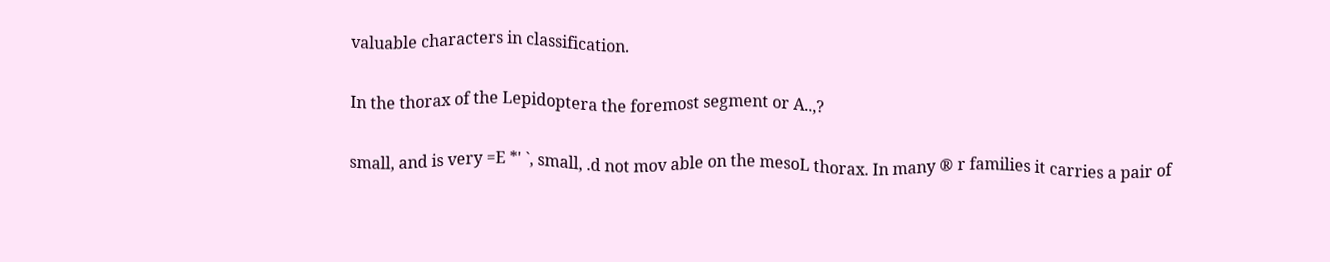valuable characters in classification.

In the thorax of the Lepidoptera the foremost segment or A..,?

small, and is very =E *' `, small, .d not mov able on the mesoL thorax. In many ® r families it carries a pair of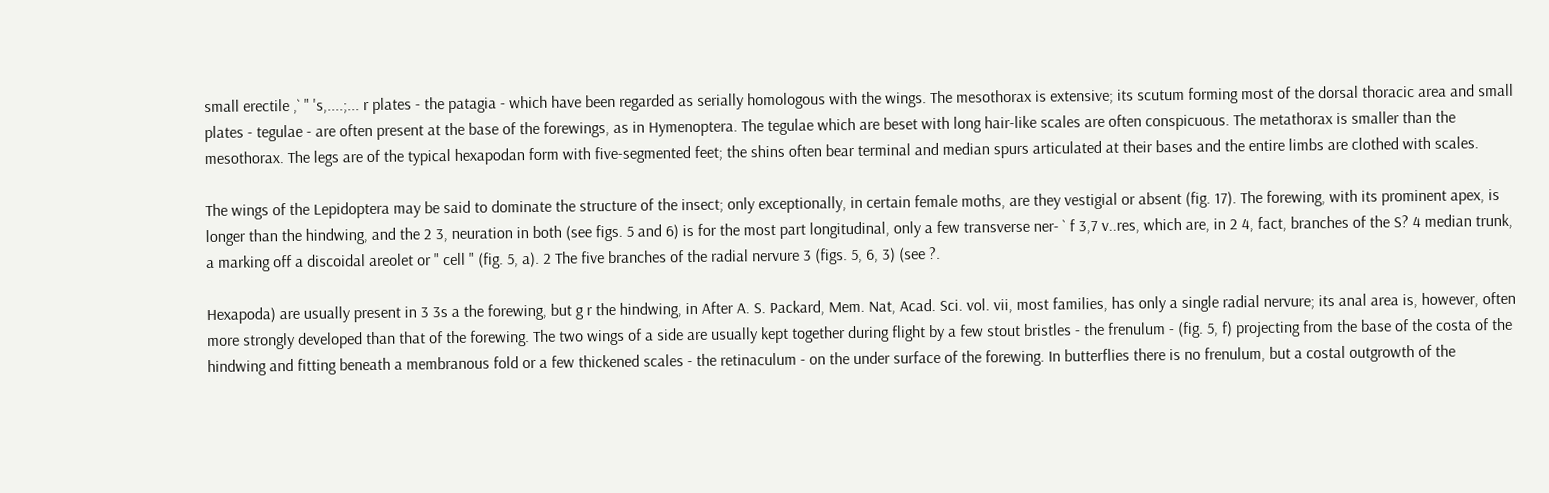small erectile ,` " 's,....;... r plates - the patagia - which have been regarded as serially homologous with the wings. The mesothorax is extensive; its scutum forming most of the dorsal thoracic area and small plates - tegulae - are often present at the base of the forewings, as in Hymenoptera. The tegulae which are beset with long hair-like scales are often conspicuous. The metathorax is smaller than the mesothorax. The legs are of the typical hexapodan form with five-segmented feet; the shins often bear terminal and median spurs articulated at their bases and the entire limbs are clothed with scales.

The wings of the Lepidoptera may be said to dominate the structure of the insect; only exceptionally, in certain female moths, are they vestigial or absent (fig. 17). The forewing, with its prominent apex, is longer than the hindwing, and the 2 3, neuration in both (see figs. 5 and 6) is for the most part longitudinal, only a few transverse ner- ` f 3,7 v..res, which are, in 2 4, fact, branches of the S? 4 median trunk, a marking off a discoidal areolet or " cell " (fig. 5, a). 2 The five branches of the radial nervure 3 (figs. 5, 6, 3) (see ?.

Hexapoda) are usually present in 3 3s a the forewing, but g r the hindwing, in After A. S. Packard, Mem. Nat, Acad. Sci. vol. vii, most families, has only a single radial nervure; its anal area is, however, often more strongly developed than that of the forewing. The two wings of a side are usually kept together during flight by a few stout bristles - the frenulum - (fig. 5, f) projecting from the base of the costa of the hindwing and fitting beneath a membranous fold or a few thickened scales - the retinaculum - on the under surface of the forewing. In butterflies there is no frenulum, but a costal outgrowth of the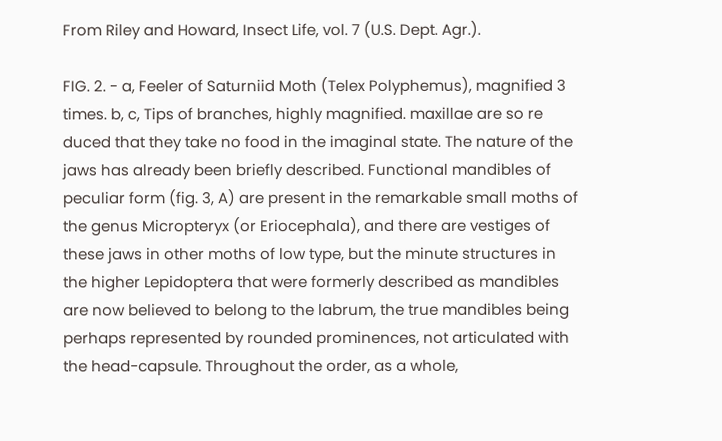From Riley and Howard, Insect Life, vol. 7 (U.S. Dept. Agr.).

FIG. 2. - a, Feeler of Saturniid Moth (Telex Polyphemus), magnified 3 times. b, c, Tips of branches, highly magnified. maxillae are so re duced that they take no food in the imaginal state. The nature of the jaws has already been briefly described. Functional mandibles of peculiar form (fig. 3, A) are present in the remarkable small moths of the genus Micropteryx (or Eriocephala), and there are vestiges of these jaws in other moths of low type, but the minute structures in the higher Lepidoptera that were formerly described as mandibles are now believed to belong to the labrum, the true mandibles being perhaps represented by rounded prominences, not articulated with the head-capsule. Throughout the order, as a whole,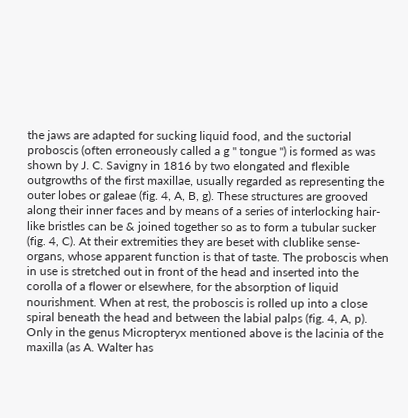the jaws are adapted for sucking liquid food, and the suctorial proboscis (often erroneously called a g " tongue ") is formed as was shown by J. C. Savigny in 1816 by two elongated and flexible outgrowths of the first maxillae, usually regarded as representing the outer lobes or galeae (fig. 4, A, B, g). These structures are grooved along their inner faces and by means of a series of interlocking hair-like bristles can be & joined together so as to form a tubular sucker (fig. 4, C). At their extremities they are beset with clublike sense-organs, whose apparent function is that of taste. The proboscis when in use is stretched out in front of the head and inserted into the corolla of a flower or elsewhere, for the absorption of liquid nourishment. When at rest, the proboscis is rolled up into a close spiral beneath the head and between the labial palps (fig. 4, A, p). Only in the genus Micropteryx mentioned above is the lacinia of the maxilla (as A. Walter has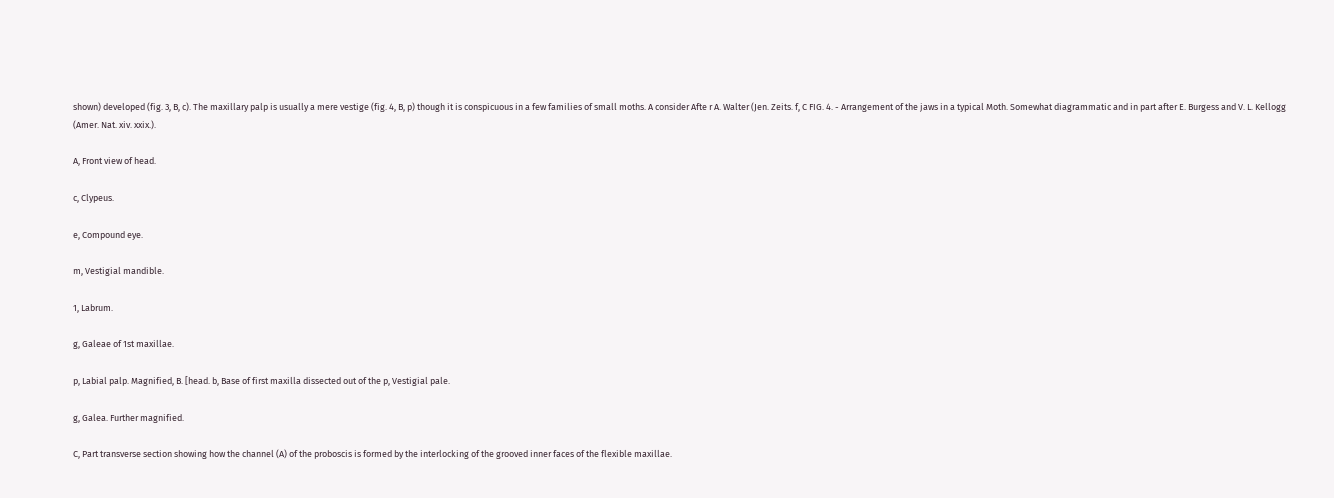shown) developed (fig. 3, B, c). The maxillary palp is usually a mere vestige (fig. 4, B, p) though it is conspicuous in a few families of small moths. A consider Afte r A. Walter (Jen. Zeits. f, C FIG. 4. - Arrangement of the jaws in a typical Moth. Somewhat diagrammatic and in part after E. Burgess and V. L. Kellogg (Amer. Nat. xiv. xxix.).

A, Front view of head.

c, Clypeus.

e, Compound eye.

m, Vestigial mandible.

1, Labrum.

g, Galeae of 1st maxillae.

p, Labial palp. Magnified, B. [head. b, Base of first maxilla dissected out of the p, Vestigial pale.

g, Galea. Further magnified.

C, Part transverse section showing how the channel (A) of the proboscis is formed by the interlocking of the grooved inner faces of the flexible maxillae.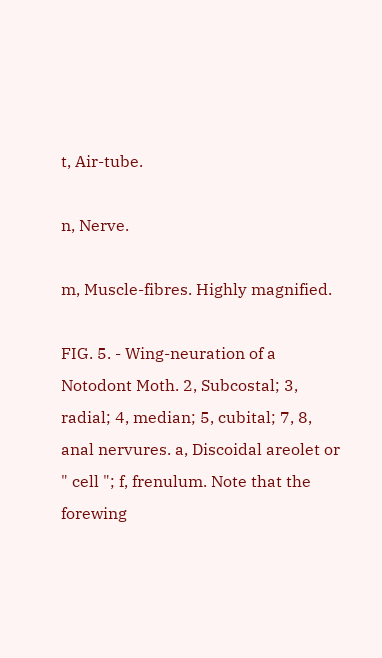t, Air-tube.

n, Nerve.

m, Muscle-fibres. Highly magnified.

FIG. 5. - Wing-neuration of a Notodont Moth. 2, Subcostal; 3, radial; 4, median; 5, cubital; 7, 8, anal nervures. a, Discoidal areolet or " cell "; f, frenulum. Note that the forewing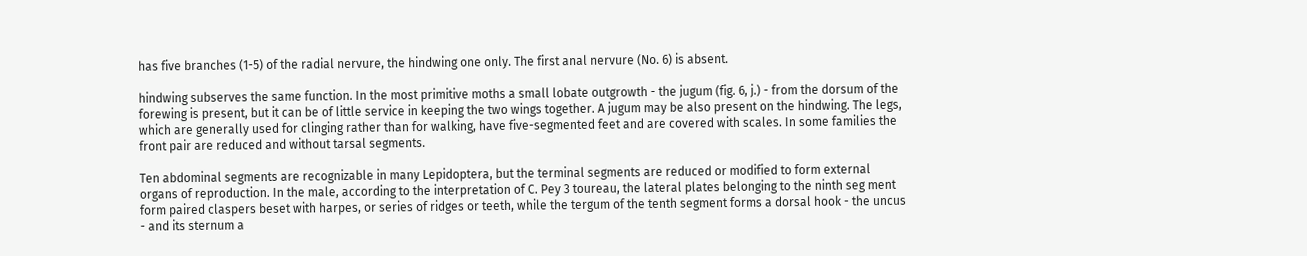has five branches (1-5) of the radial nervure, the hindwing one only. The first anal nervure (No. 6) is absent.

hindwing subserves the same function. In the most primitive moths a small lobate outgrowth - the jugum (fig. 6, j.) - from the dorsum of the forewing is present, but it can be of little service in keeping the two wings together. A jugum may be also present on the hindwing. The legs, which are generally used for clinging rather than for walking, have five-segmented feet and are covered with scales. In some families the front pair are reduced and without tarsal segments.

Ten abdominal segments are recognizable in many Lepidoptera, but the terminal segments are reduced or modified to form external organs of reproduction. In the male, according to the interpretation of C. Pey 3 toureau, the lateral plates belonging to the ninth seg ment form paired claspers beset with harpes, or series of ridges or teeth, while the tergum of the tenth segment forms a dorsal hook - the uncus - and its sternum a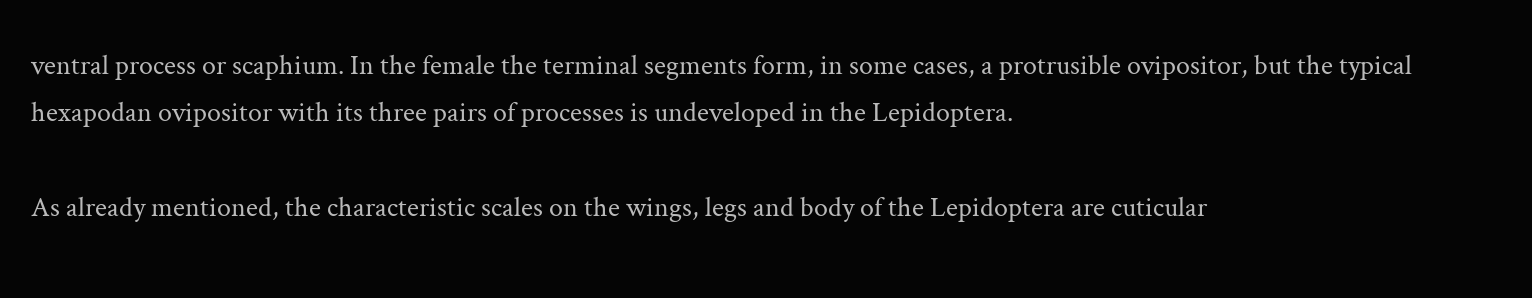ventral process or scaphium. In the female the terminal segments form, in some cases, a protrusible ovipositor, but the typical hexapodan ovipositor with its three pairs of processes is undeveloped in the Lepidoptera.

As already mentioned, the characteristic scales on the wings, legs and body of the Lepidoptera are cuticular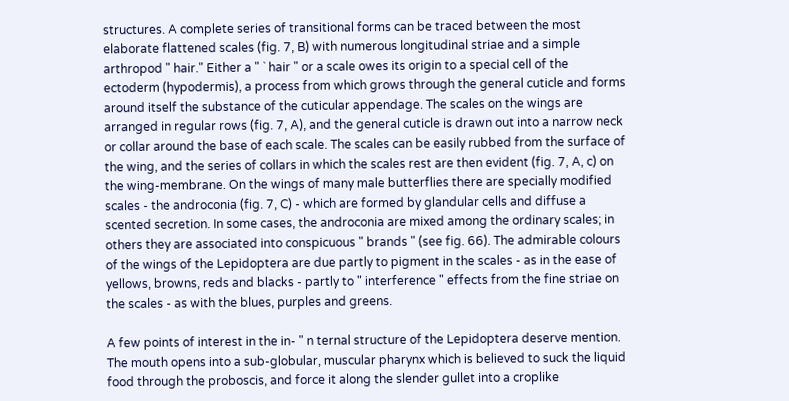structures. A complete series of transitional forms can be traced between the most elaborate flattened scales (fig. 7, B) with numerous longitudinal striae and a simple arthropod " hair." Either a " ` hair " or a scale owes its origin to a special cell of the ectoderm (hypodermis), a process from which grows through the general cuticle and forms around itself the substance of the cuticular appendage. The scales on the wings are arranged in regular rows (fig. 7, A), and the general cuticle is drawn out into a narrow neck or collar around the base of each scale. The scales can be easily rubbed from the surface of the wing, and the series of collars in which the scales rest are then evident (fig. 7, A, c) on the wing-membrane. On the wings of many male butterflies there are specially modified scales - the androconia (fig. 7, C) - which are formed by glandular cells and diffuse a scented secretion. In some cases, the androconia are mixed among the ordinary scales; in others they are associated into conspicuous " brands " (see fig. 66). The admirable colours of the wings of the Lepidoptera are due partly to pigment in the scales - as in the ease of yellows, browns, reds and blacks - partly to " interference " effects from the fine striae on the scales - as with the blues, purples and greens.

A few points of interest in the in- " n ternal structure of the Lepidoptera deserve mention. The mouth opens into a sub-globular, muscular pharynx which is believed to suck the liquid food through the proboscis, and force it along the slender gullet into a croplike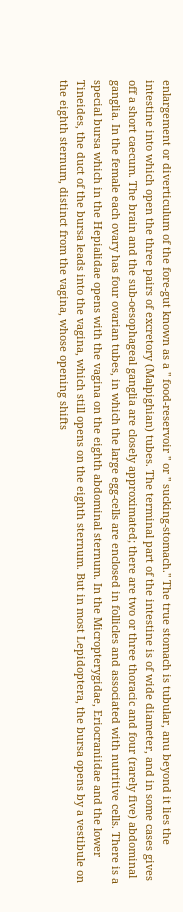enlargement or diverticulum of the fore-gut known as a " food-reservoir " or " sucking-stomach." The true stomach is tubular, anu beyond it lies the intestine into which open the three pairs of excretory (Malpighian) tubes. The terminal part of the intestine is of wide diameter, and in some cases gives off a short caecum. The brain and the sub-oesophageal ganglia are closely approximated; there are two or three thoracic and four (rarely five) abdominal ganglia. In the female each ovary has four ovarian tubes, in which the large egg-cells are enclosed in follicles and associated with nutritive cells. There is a special bursa which in the Hepialidae opens with the vagina on the eighth abdominal sternum. In the Micropterygidae, Eriocraniidae and the lower Tineides, the duct of the bursa leads into the vagina, which still opens on the eighth sternum. But in most Lepidoptera, the bursa opens by a vestibule on the eighth sternum, distinct from the vagina, whose opening shifts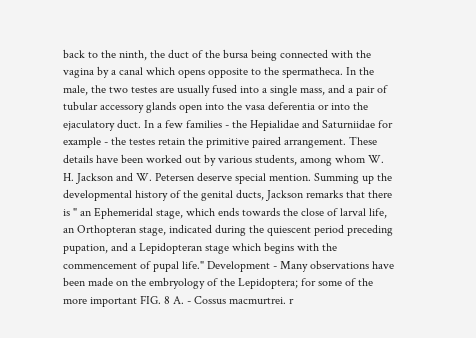back to the ninth, the duct of the bursa being connected with the vagina by a canal which opens opposite to the spermatheca. In the male, the two testes are usually fused into a single mass, and a pair of tubular accessory glands open into the vasa deferentia or into the ejaculatory duct. In a few families - the Hepialidae and Saturniidae for example - the testes retain the primitive paired arrangement. These details have been worked out by various students, among whom W. H. Jackson and W. Petersen deserve special mention. Summing up the developmental history of the genital ducts, Jackson remarks that there is " an Ephemeridal stage, which ends towards the close of larval life, an Orthopteran stage, indicated during the quiescent period preceding pupation, and a Lepidopteran stage which begins with the commencement of pupal life." Development - Many observations have been made on the embryology of the Lepidoptera; for some of the more important FIG. 8 A. - Cossus macmurtrei. r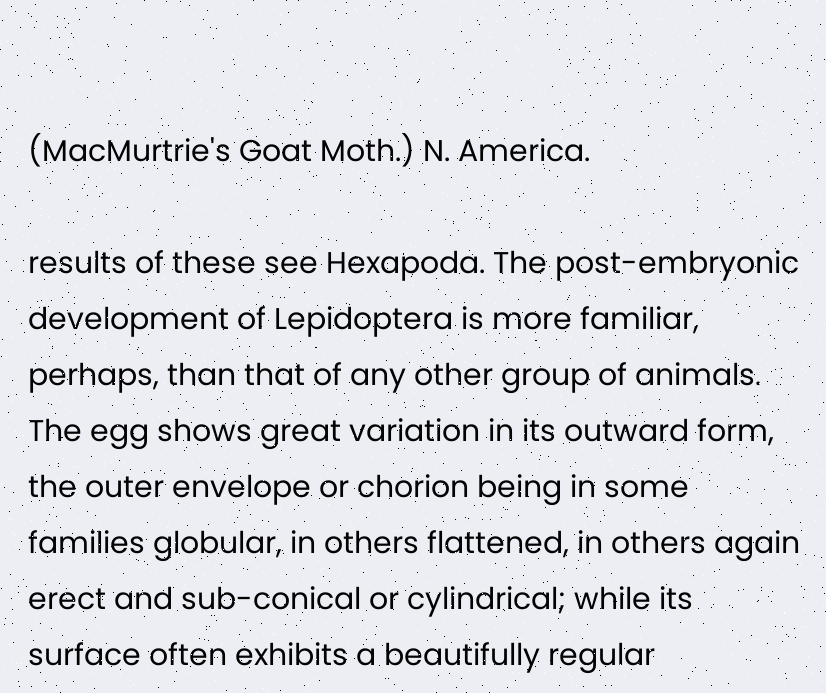(MacMurtrie's Goat Moth.) N. America.

results of these see Hexapoda. The post-embryonic development of Lepidoptera is more familiar, perhaps, than that of any other group of animals. The egg shows great variation in its outward form, the outer envelope or chorion being in some families globular, in others flattened, in others again erect and sub-conical or cylindrical; while its surface often exhibits a beautifully regular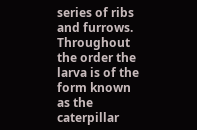series of ribs and furrows. Throughout the order the larva is of the form known as the caterpillar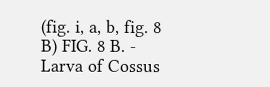(fig. i, a, b, fig. 8 B) FIG. 8 B. - Larva of Cossus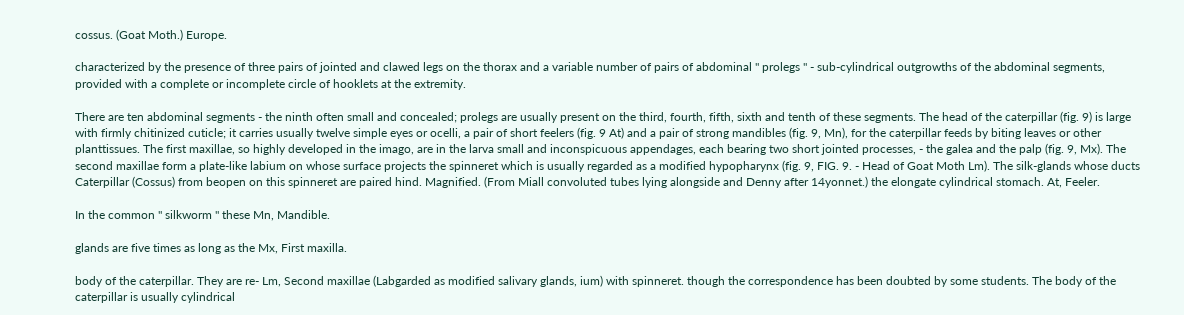cossus. (Goat Moth.) Europe.

characterized by the presence of three pairs of jointed and clawed legs on the thorax and a variable number of pairs of abdominal " prolegs " - sub-cylindrical outgrowths of the abdominal segments, provided with a complete or incomplete circle of hooklets at the extremity.

There are ten abdominal segments - the ninth often small and concealed; prolegs are usually present on the third, fourth, fifth, sixth and tenth of these segments. The head of the caterpillar (fig. 9) is large with firmly chitinized cuticle; it carries usually twelve simple eyes or ocelli, a pair of short feelers (fig. 9 At) and a pair of strong mandibles (fig. 9, Mn), for the caterpillar feeds by biting leaves or other planttissues. The first maxillae, so highly developed in the imago, are in the larva small and inconspicuous appendages, each bearing two short jointed processes, - the galea and the palp (fig. 9, Mx). The second maxillae form a plate-like labium on whose surface projects the spinneret which is usually regarded as a modified hypopharynx (fig. 9, FIG. 9. - Head of Goat Moth Lm). The silk-glands whose ducts Caterpillar (Cossus) from beopen on this spinneret are paired hind. Magnified. (From Miall convoluted tubes lying alongside and Denny after 14yonnet.) the elongate cylindrical stomach. At, Feeler.

In the common " silkworm " these Mn, Mandible.

glands are five times as long as the Mx, First maxilla.

body of the caterpillar. They are re- Lm, Second maxillae (Labgarded as modified salivary glands, ium) with spinneret. though the correspondence has been doubted by some students. The body of the caterpillar is usually cylindrical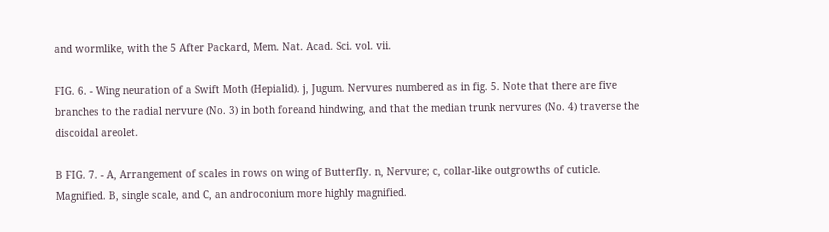and wormlike, with the 5 After Packard, Mem. Nat. Acad. Sci. vol. vii.

FIG. 6. - Wing neuration of a Swift Moth (Hepialid). j, Jugum. Nervures numbered as in fig. 5. Note that there are five branches to the radial nervure (No. 3) in both foreand hindwing, and that the median trunk nervures (No. 4) traverse the discoidal areolet.

B FIG. 7. - A, Arrangement of scales in rows on wing of Butterfly. n, Nervure; c, collar-like outgrowths of cuticle. Magnified. B, single scale, and C, an androconium more highly magnified.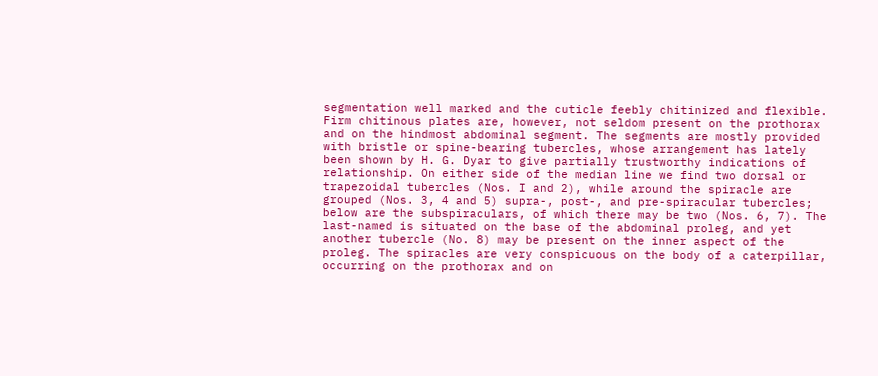segmentation well marked and the cuticle feebly chitinized and flexible. Firm chitinous plates are, however, not seldom present on the prothorax and on the hindmost abdominal segment. The segments are mostly provided with bristle or spine-bearing tubercles, whose arrangement has lately been shown by H. G. Dyar to give partially trustworthy indications of relationship. On either side of the median line we find two dorsal or trapezoidal tubercles (Nos. I and 2), while around the spiracle are grouped (Nos. 3, 4 and 5) supra-, post-, and pre-spiracular tubercles; below are the subspiraculars, of which there may be two (Nos. 6, 7). The last-named is situated on the base of the abdominal proleg, and yet another tubercle (No. 8) may be present on the inner aspect of the proleg. The spiracles are very conspicuous on the body of a caterpillar, occurring on the prothorax and on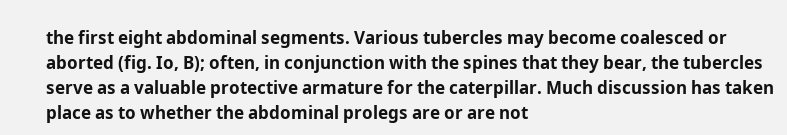the first eight abdominal segments. Various tubercles may become coalesced or aborted (fig. Io, B); often, in conjunction with the spines that they bear, the tubercles serve as a valuable protective armature for the caterpillar. Much discussion has taken place as to whether the abdominal prolegs are or are not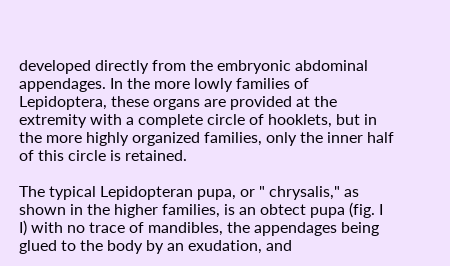developed directly from the embryonic abdominal appendages. In the more lowly families of Lepidoptera, these organs are provided at the extremity with a complete circle of hooklets, but in the more highly organized families, only the inner half of this circle is retained.

The typical Lepidopteran pupa, or " chrysalis," as shown in the higher families, is an obtect pupa (fig. I I) with no trace of mandibles, the appendages being glued to the body by an exudation, and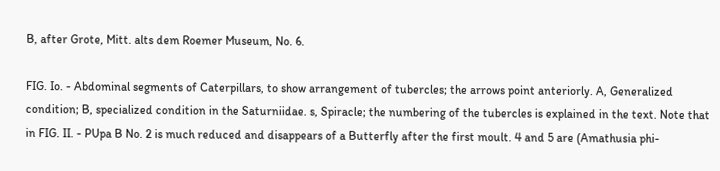B, after Grote, Mitt. alts dem Roemer Museum, No. 6.

FIG. Io. - Abdominal segments of Caterpillars, to show arrangement of tubercles; the arrows point anteriorly. A, Generalized condition; B, specialized condition in the Saturniidae. s, Spiracle; the numbering of the tubercles is explained in the text. Note that in FIG. II. - PUpa B No. 2 is much reduced and disappears of a Butterfly after the first moult. 4 and 5 are (Amathusia phi-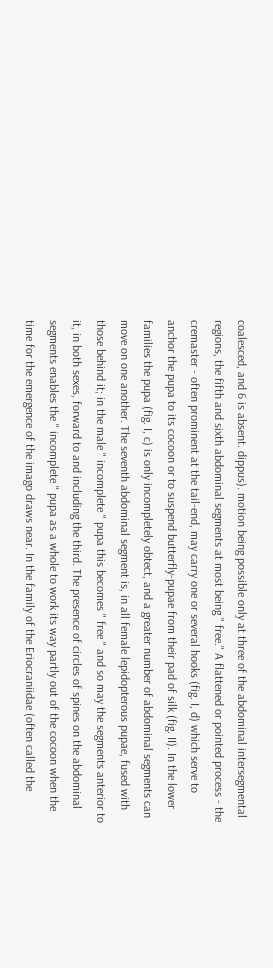coalesced, and 6 is absent. dippus). motion being possible only at three of the abdominal intersegmental regions, the fifth and sixth abdominal segments at most being " free." A flattened or pointed process - the cremaster - often prominent at the tail-end, may carry one or several hooks (fig. I, d) which serve to anchor the pupa to its cocoon or to suspend butterfly-pupae from their pad of silk (fig. II). In the lower families the pupa (fig. I, c) is only incompletely obtect, and a greater number of abdominal segments can move on one another. The seventh abdominal segment is, in all female lepidopterous pupae, fused with those behind it; in the male " incomplete " pupa this becomes " free " and so may the segments anterior to it, in both sexes, forward to and including the third. The presence of circles of spines on the abdominal segments enables the " incomplete " pupa as a whole to work its way partly out of the cocoon when the time for the emergence of the imago draws near. In the family of the Eriocraniidae (often called the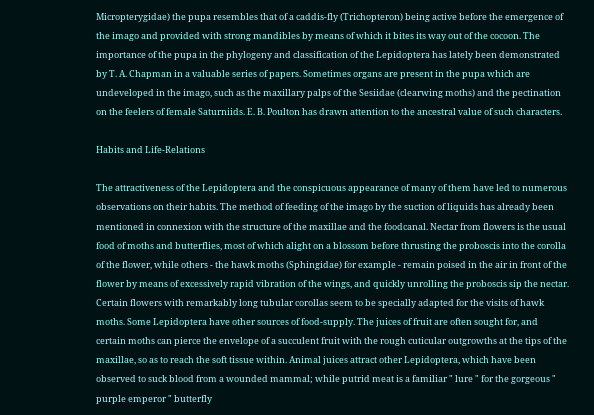Micropterygidae) the pupa resembles that of a caddis-fly (Trichopteron) being active before the emergence of the imago and provided with strong mandibles by means of which it bites its way out of the cocoon. The importance of the pupa in the phylogeny and classification of the Lepidoptera has lately been demonstrated by T. A. Chapman in a valuable series of papers. Sometimes organs are present in the pupa which are undeveloped in the imago, such as the maxillary palps of the Sesiidae (clearwing moths) and the pectination on the feelers of female Saturniids. E. B. Poulton has drawn attention to the ancestral value of such characters.

Habits and Life-Relations

The attractiveness of the Lepidoptera and the conspicuous appearance of many of them have led to numerous observations on their habits. The method of feeding of the imago by the suction of liquids has already been mentioned in connexion with the structure of the maxillae and the foodcanal. Nectar from flowers is the usual food of moths and butterflies, most of which alight on a blossom before thrusting the proboscis into the corolla of the flower, while others - the hawk moths (Sphingidae) for example - remain poised in the air in front of the flower by means of excessively rapid vibration of the wings, and quickly unrolling the proboscis sip the nectar. Certain flowers with remarkably long tubular corollas seem to be specially adapted for the visits of hawk moths. Some Lepidoptera have other sources of food-supply. The juices of fruit are often sought for, and certain moths can pierce the envelope of a succulent fruit with the rough cuticular outgrowths at the tips of the maxillae, so as to reach the soft tissue within. Animal juices attract other Lepidoptera, which have been observed to suck blood from a wounded mammal; while putrid meat is a familiar " lure " for the gorgeous " purple emperor " butterfly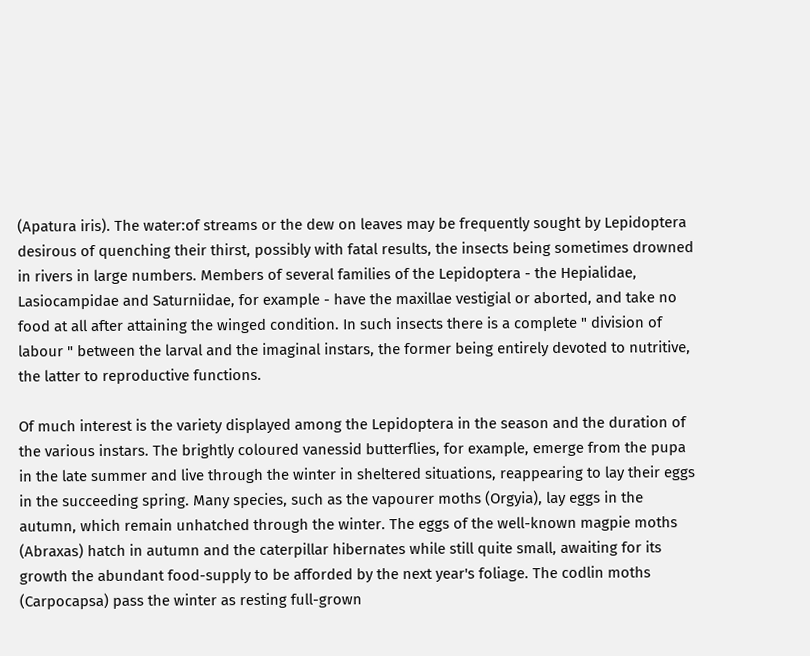(Apatura iris). The water:of streams or the dew on leaves may be frequently sought by Lepidoptera desirous of quenching their thirst, possibly with fatal results, the insects being sometimes drowned in rivers in large numbers. Members of several families of the Lepidoptera - the Hepialidae, Lasiocampidae and Saturniidae, for example - have the maxillae vestigial or aborted, and take no food at all after attaining the winged condition. In such insects there is a complete " division of labour " between the larval and the imaginal instars, the former being entirely devoted to nutritive, the latter to reproductive functions.

Of much interest is the variety displayed among the Lepidoptera in the season and the duration of the various instars. The brightly coloured vanessid butterflies, for example, emerge from the pupa in the late summer and live through the winter in sheltered situations, reappearing to lay their eggs in the succeeding spring. Many species, such as the vapourer moths (Orgyia), lay eggs in the autumn, which remain unhatched through the winter. The eggs of the well-known magpie moths (Abraxas) hatch in autumn and the caterpillar hibernates while still quite small, awaiting for its growth the abundant food-supply to be afforded by the next year's foliage. The codlin moths (Carpocapsa) pass the winter as resting full-grown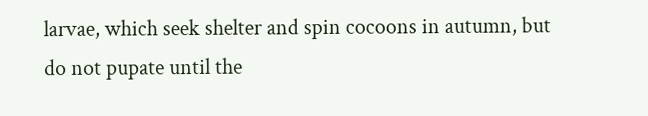larvae, which seek shelter and spin cocoons in autumn, but do not pupate until the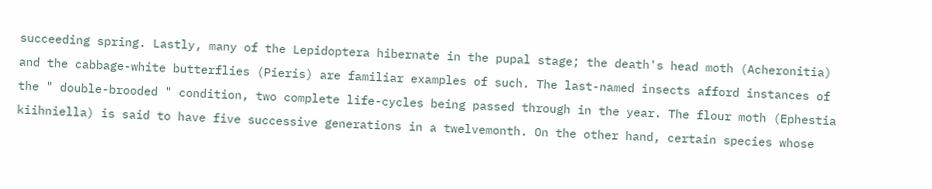succeeding spring. Lastly, many of the Lepidoptera hibernate in the pupal stage; the death's head moth (Acheronitia) and the cabbage-white butterflies (Pieris) are familiar examples of such. The last-named insects afford instances of the " double-brooded " condition, two complete life-cycles being passed through in the year. The flour moth (Ephestia kiihniella) is said to have five successive generations in a twelvemonth. On the other hand, certain species whose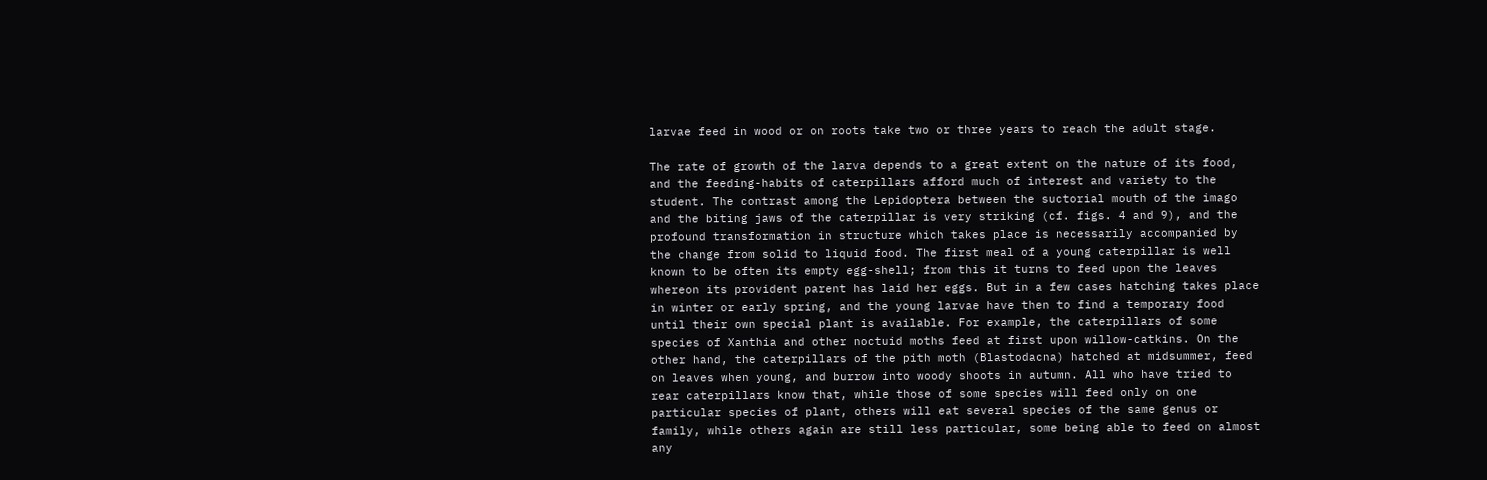larvae feed in wood or on roots take two or three years to reach the adult stage.

The rate of growth of the larva depends to a great extent on the nature of its food, and the feeding-habits of caterpillars afford much of interest and variety to the student. The contrast among the Lepidoptera between the suctorial mouth of the imago and the biting jaws of the caterpillar is very striking (cf. figs. 4 and 9), and the profound transformation in structure which takes place is necessarily accompanied by the change from solid to liquid food. The first meal of a young caterpillar is well known to be often its empty egg-shell; from this it turns to feed upon the leaves whereon its provident parent has laid her eggs. But in a few cases hatching takes place in winter or early spring, and the young larvae have then to find a temporary food until their own special plant is available. For example, the caterpillars of some species of Xanthia and other noctuid moths feed at first upon willow-catkins. On the other hand, the caterpillars of the pith moth (Blastodacna) hatched at midsummer, feed on leaves when young, and burrow into woody shoots in autumn. All who have tried to rear caterpillars know that, while those of some species will feed only on one particular species of plant, others will eat several species of the same genus or family, while others again are still less particular, some being able to feed on almost any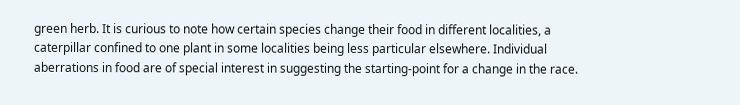green herb. It is curious to note how certain species change their food in different localities, a caterpillar confined to one plant in some localities being less particular elsewhere. Individual aberrations in food are of special interest in suggesting the starting-point for a change in the race.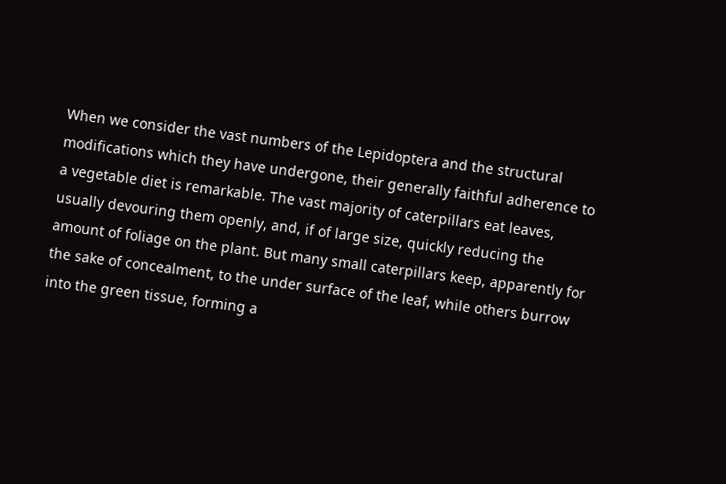When we consider the vast numbers of the Lepidoptera and the structural modifications which they have undergone, their generally faithful adherence to a vegetable diet is remarkable. The vast majority of caterpillars eat leaves, usually devouring them openly, and, if of large size, quickly reducing the amount of foliage on the plant. But many small caterpillars keep, apparently for the sake of concealment, to the under surface of the leaf, while others burrow into the green tissue, forming a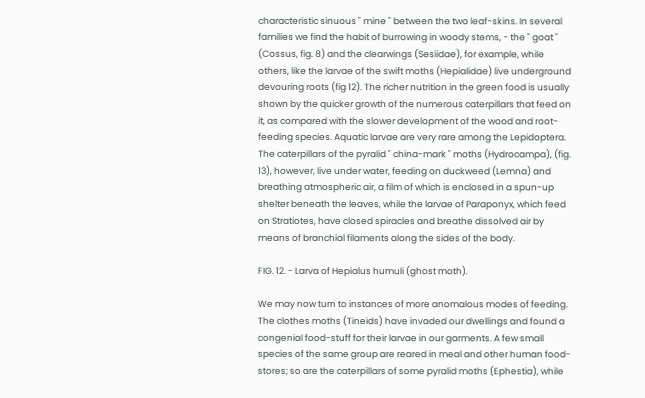characteristic sinuous " mine " between the two leaf-skins. In several families we find the habit of burrowing in woody stems, - the " goat " (Cossus, fig. 8) and the clearwings (Sesiidae), for example, while others, like the larvae of the swift moths (Hepialidae) live underground devouring roots (fig 12). The richer nutrition in the green food is usually shown by the quicker growth of the numerous caterpillars that feed on it, as compared with the slower development of the wood and root-feeding species. Aquatic larvae are very rare among the Lepidoptera. The caterpillars of the pyralid " china-mark " moths (Hydrocampa), (fig. 13), however, live under water, feeding on duckweed (Lemna) and breathing atmospheric air, a film of which is enclosed in a spun-up shelter beneath the leaves, while the larvae of Paraponyx, which feed on Stratiotes, have closed spiracles and breathe dissolved air by means of branchial filaments along the sides of the body.

FIG. 12. - Larva of Hepialus humuli (ghost moth).

We may now turn to instances of more anomalous modes of feeding. The clothes moths (Tineids) have invaded our dwellings and found a congenial food-stuff for their larvae in our garments. A few small species of the same group are reared in meal and other human food-stores; so are the caterpillars of some pyralid moths (Ephestia), while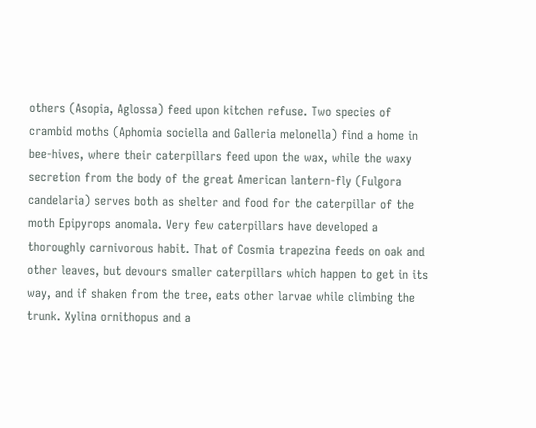others (Asopia, Aglossa) feed upon kitchen refuse. Two species of crambid moths (Aphomia sociella and Galleria melonella) find a home in bee-hives, where their caterpillars feed upon the wax, while the waxy secretion from the body of the great American lantern-fly (Fulgora candelaria) serves both as shelter and food for the caterpillar of the moth Epipyrops anomala. Very few caterpillars have developed a thoroughly carnivorous habit. That of Cosmia trapezina feeds on oak and other leaves, but devours smaller caterpillars which happen to get in its way, and if shaken from the tree, eats other larvae while climbing the trunk. Xylina ornithopus and a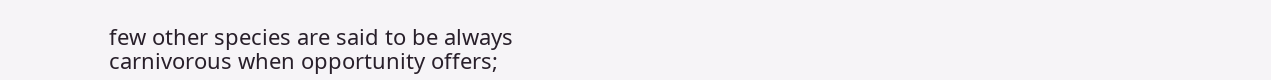few other species are said to be always carnivorous when opportunity offers;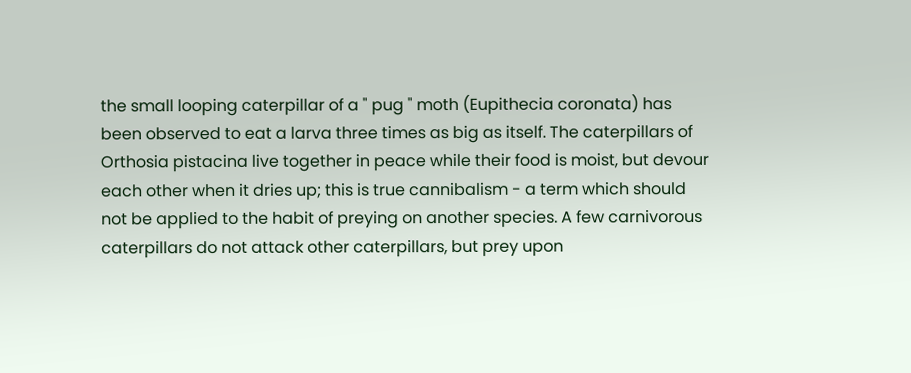the small looping caterpillar of a " pug " moth (Eupithecia coronata) has been observed to eat a larva three times as big as itself. The caterpillars of Orthosia pistacina live together in peace while their food is moist, but devour each other when it dries up; this is true cannibalism - a term which should not be applied to the habit of preying on another species. A few carnivorous caterpillars do not attack other caterpillars, but prey upon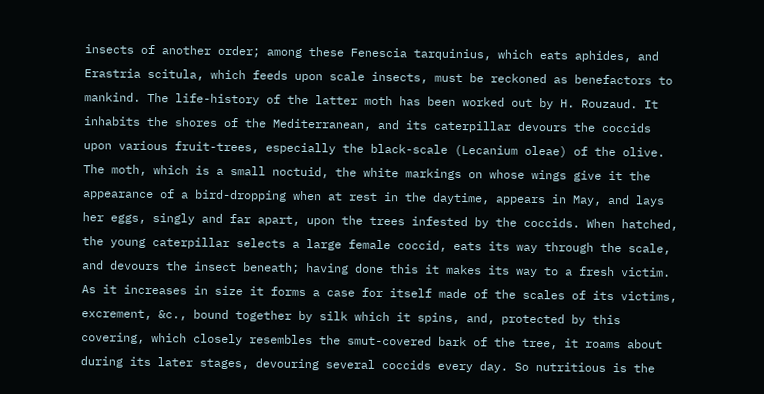insects of another order; among these Fenescia tarquinius, which eats aphides, and Erastria scitula, which feeds upon scale insects, must be reckoned as benefactors to mankind. The life-history of the latter moth has been worked out by H. Rouzaud. It inhabits the shores of the Mediterranean, and its caterpillar devours the coccids upon various fruit-trees, especially the black-scale (Lecanium oleae) of the olive. The moth, which is a small noctuid, the white markings on whose wings give it the appearance of a bird-dropping when at rest in the daytime, appears in May, and lays her eggs, singly and far apart, upon the trees infested by the coccids. When hatched, the young caterpillar selects a large female coccid, eats its way through the scale, and devours the insect beneath; having done this it makes its way to a fresh victim. As it increases in size it forms a case for itself made of the scales of its victims, excrement, &c., bound together by silk which it spins, and, protected by this covering, which closely resembles the smut-covered bark of the tree, it roams about during its later stages, devouring several coccids every day. So nutritious is the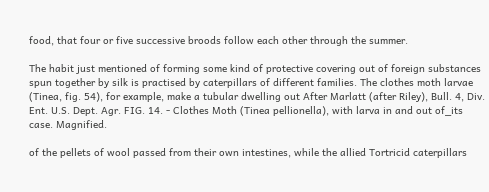food, that four or five successive broods follow each other through the summer.

The habit just mentioned of forming some kind of protective covering out of foreign substances spun together by silk is practised by caterpillars of different families. The clothes moth larvae (Tinea, fig. 54), for example, make a tubular dwelling out After Marlatt (after Riley), Bull. 4, Div. Ent. U.S. Dept. Agr. FIG. 14. - Clothes Moth (Tinea pellionella), with larva in and out of_its case. Magnified.

of the pellets of wool passed from their own intestines, while the allied Tortricid caterpillars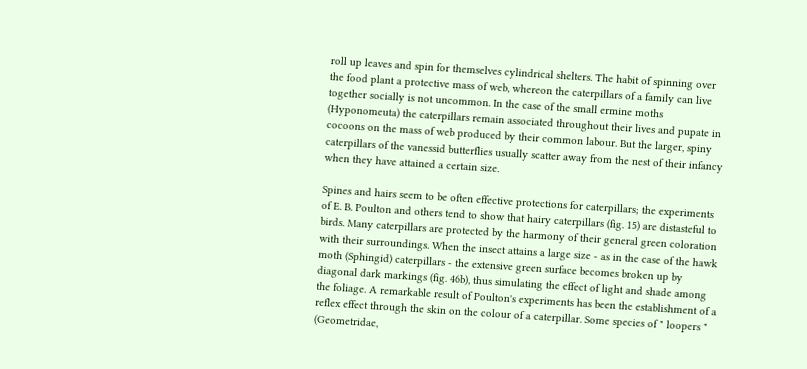roll up leaves and spin for themselves cylindrical shelters. The habit of spinning over the food plant a protective mass of web, whereon the caterpillars of a family can live together socially is not uncommon. In the case of the small ermine moths (Hyponomeuta) the caterpillars remain associated throughout their lives and pupate in cocoons on the mass of web produced by their common labour. But the larger, spiny caterpillars of the vanessid butterflies usually scatter away from the nest of their infancy when they have attained a certain size.

Spines and hairs seem to be often effective protections for caterpillars; the experiments of E. B. Poulton and others tend to show that hairy caterpillars (fig. 15) are distasteful to birds. Many caterpillars are protected by the harmony of their general green coloration with their surroundings. When the insect attains a large size - as in the case of the hawk moth (Sphingid) caterpillars - the extensive green surface becomes broken up by diagonal dark markings (fig. 46b), thus simulating the effect of light and shade among the foliage. A remarkable result of Poulton's experiments has been the establishment of a reflex effect through the skin on the colour of a caterpillar. Some species of " loopers " (Geometridae,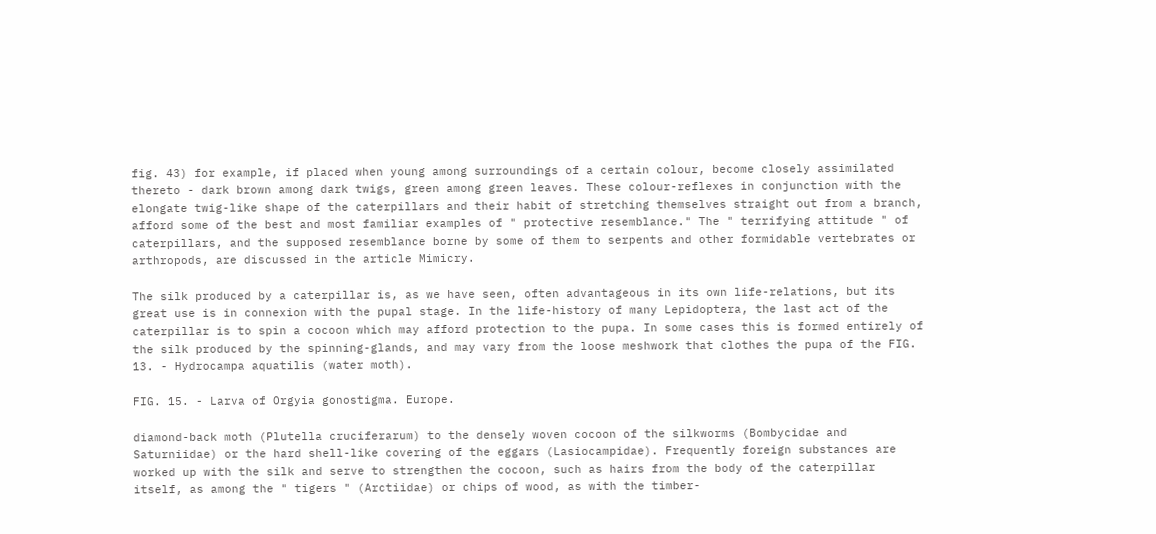fig. 43) for example, if placed when young among surroundings of a certain colour, become closely assimilated thereto - dark brown among dark twigs, green among green leaves. These colour-reflexes in conjunction with the elongate twig-like shape of the caterpillars and their habit of stretching themselves straight out from a branch, afford some of the best and most familiar examples of " protective resemblance." The " terrifying attitude " of caterpillars, and the supposed resemblance borne by some of them to serpents and other formidable vertebrates or arthropods, are discussed in the article Mimicry.

The silk produced by a caterpillar is, as we have seen, often advantageous in its own life-relations, but its great use is in connexion with the pupal stage. In the life-history of many Lepidoptera, the last act of the caterpillar is to spin a cocoon which may afford protection to the pupa. In some cases this is formed entirely of the silk produced by the spinning-glands, and may vary from the loose meshwork that clothes the pupa of the FIG. 13. - Hydrocampa aquatilis (water moth).

FIG. 15. - Larva of Orgyia gonostigma. Europe.

diamond-back moth (Plutella cruciferarum) to the densely woven cocoon of the silkworms (Bombycidae and Saturniidae) or the hard shell-like covering of the eggars (Lasiocampidae). Frequently foreign substances are worked up with the silk and serve to strengthen the cocoon, such as hairs from the body of the caterpillar itself, as among the " tigers " (Arctiidae) or chips of wood, as with the timber-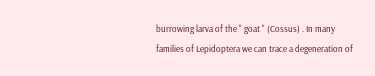burrowing larva of the " goat " (Cossus) . In many families of Lepidoptera we can trace a degeneration of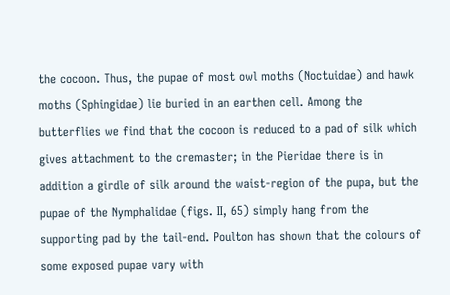the cocoon. Thus, the pupae of most owl moths (Noctuidae) and hawk moths (Sphingidae) lie buried in an earthen cell. Among the butterflies we find that the cocoon is reduced to a pad of silk which gives attachment to the cremaster; in the Pieridae there is in addition a girdle of silk around the waist-region of the pupa, but the pupae of the Nymphalidae (figs. II, 65) simply hang from the supporting pad by the tail-end. Poulton has shown that the colours of some exposed pupae vary with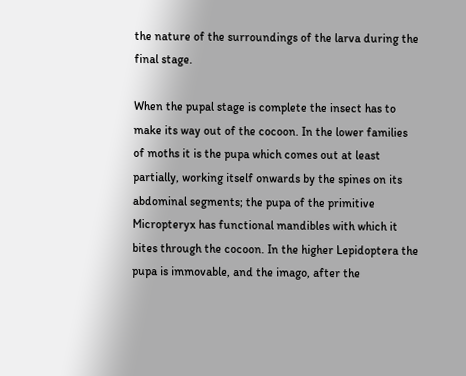the nature of the surroundings of the larva during the final stage.

When the pupal stage is complete the insect has to make its way out of the cocoon. In the lower families of moths it is the pupa which comes out at least partially, working itself onwards by the spines on its abdominal segments; the pupa of the primitive Micropteryx has functional mandibles with which it bites through the cocoon. In the higher Lepidoptera the pupa is immovable, and the imago, after the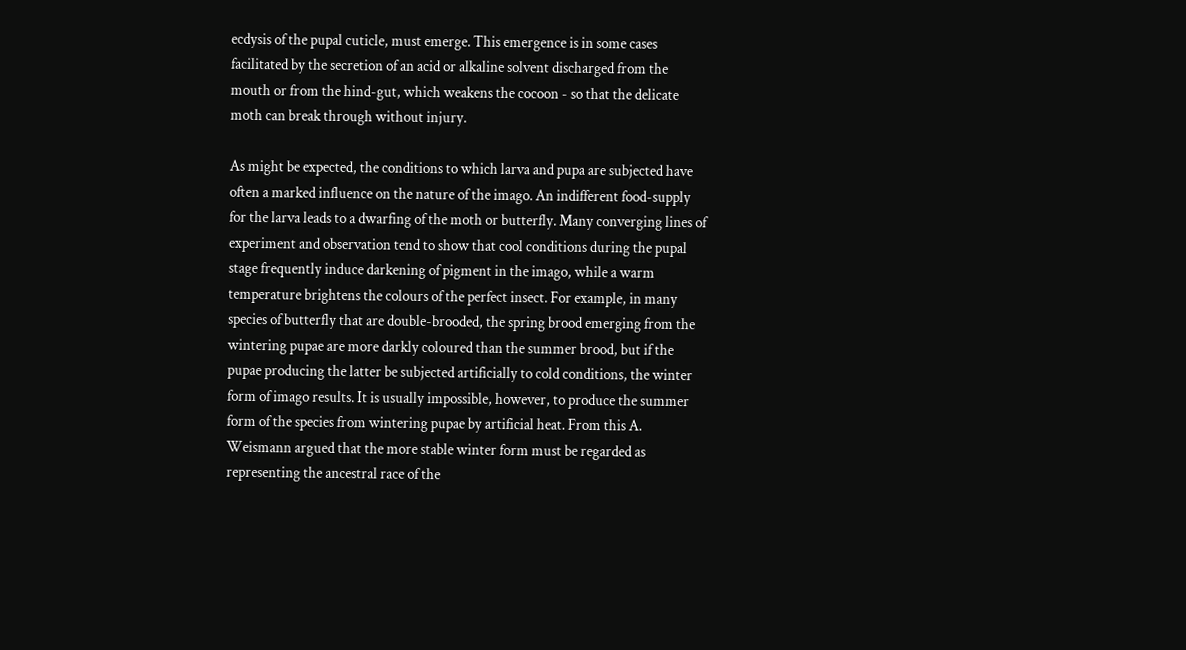ecdysis of the pupal cuticle, must emerge. This emergence is in some cases facilitated by the secretion of an acid or alkaline solvent discharged from the mouth or from the hind-gut, which weakens the cocoon - so that the delicate moth can break through without injury.

As might be expected, the conditions to which larva and pupa are subjected have often a marked influence on the nature of the imago. An indifferent food-supply for the larva leads to a dwarfing of the moth or butterfly. Many converging lines of experiment and observation tend to show that cool conditions during the pupal stage frequently induce darkening of pigment in the imago, while a warm temperature brightens the colours of the perfect insect. For example, in many species of butterfly that are double-brooded, the spring brood emerging from the wintering pupae are more darkly coloured than the summer brood, but if the pupae producing the latter be subjected artificially to cold conditions, the winter form of imago results. It is usually impossible, however, to produce the summer form of the species from wintering pupae by artificial heat. From this A. Weismann argued that the more stable winter form must be regarded as representing the ancestral race of the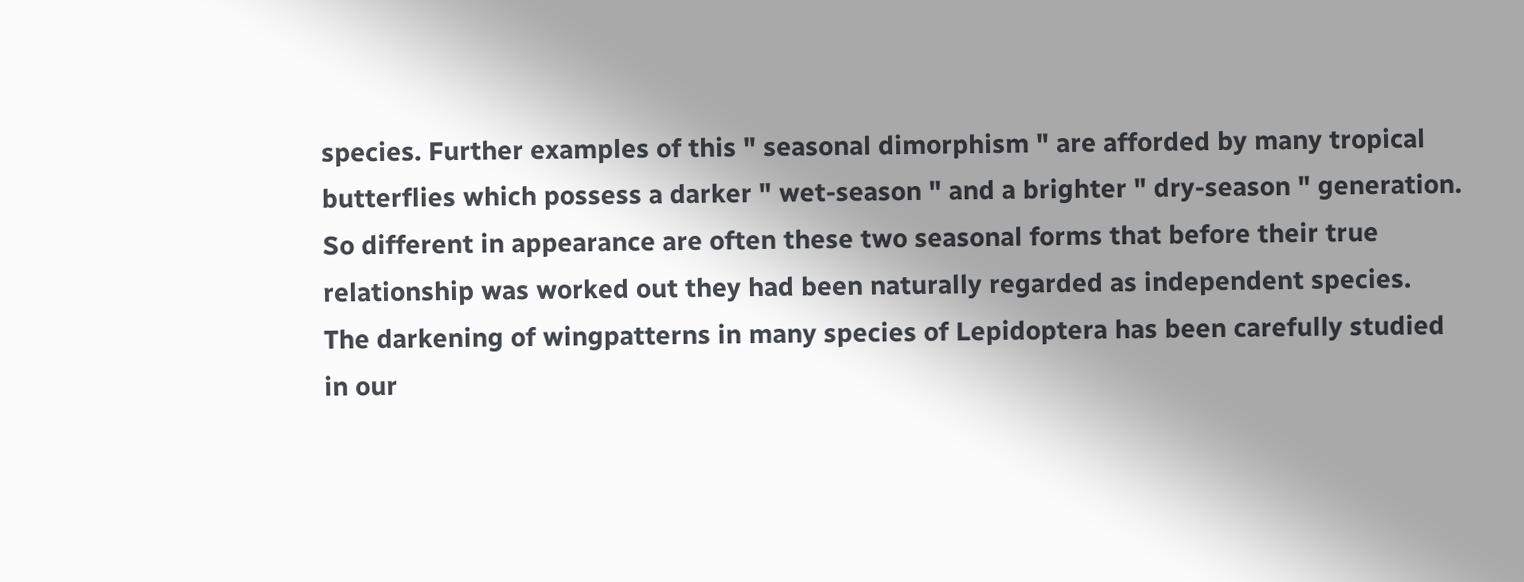species. Further examples of this " seasonal dimorphism " are afforded by many tropical butterflies which possess a darker " wet-season " and a brighter " dry-season " generation. So different in appearance are often these two seasonal forms that before their true relationship was worked out they had been naturally regarded as independent species. The darkening of wingpatterns in many species of Lepidoptera has been carefully studied in our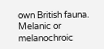own British fauna. Melanic or melanochroic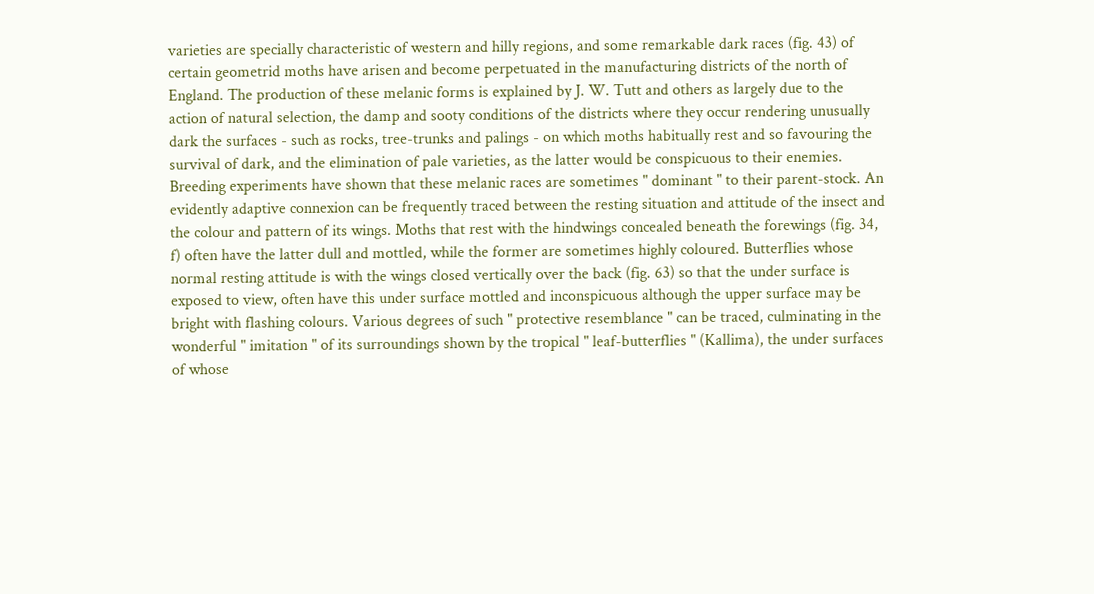varieties are specially characteristic of western and hilly regions, and some remarkable dark races (fig. 43) of certain geometrid moths have arisen and become perpetuated in the manufacturing districts of the north of England. The production of these melanic forms is explained by J. W. Tutt and others as largely due to the action of natural selection, the damp and sooty conditions of the districts where they occur rendering unusually dark the surfaces - such as rocks, tree-trunks and palings - on which moths habitually rest and so favouring the survival of dark, and the elimination of pale varieties, as the latter would be conspicuous to their enemies. Breeding experiments have shown that these melanic races are sometimes " dominant " to their parent-stock. An evidently adaptive connexion can be frequently traced between the resting situation and attitude of the insect and the colour and pattern of its wings. Moths that rest with the hindwings concealed beneath the forewings (fig. 34, f) often have the latter dull and mottled, while the former are sometimes highly coloured. Butterflies whose normal resting attitude is with the wings closed vertically over the back (fig. 63) so that the under surface is exposed to view, often have this under surface mottled and inconspicuous although the upper surface may be bright with flashing colours. Various degrees of such " protective resemblance " can be traced, culminating in the wonderful " imitation " of its surroundings shown by the tropical " leaf-butterflies " (Kallima), the under surfaces of whose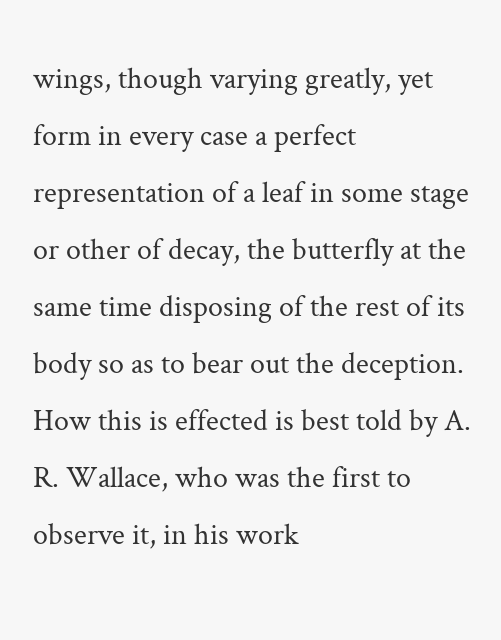wings, though varying greatly, yet form in every case a perfect representation of a leaf in some stage or other of decay, the butterfly at the same time disposing of the rest of its body so as to bear out the deception. How this is effected is best told by A. R. Wallace, who was the first to observe it, in his work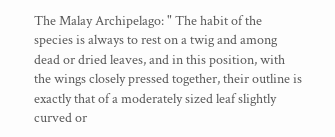The Malay Archipelago: " The habit of the species is always to rest on a twig and among dead or dried leaves, and in this position, with the wings closely pressed together, their outline is exactly that of a moderately sized leaf slightly curved or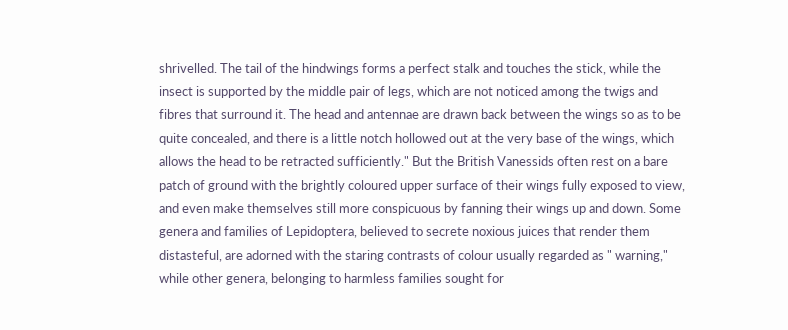shrivelled. The tail of the hindwings forms a perfect stalk and touches the stick, while the insect is supported by the middle pair of legs, which are not noticed among the twigs and fibres that surround it. The head and antennae are drawn back between the wings so as to be quite concealed, and there is a little notch hollowed out at the very base of the wings, which allows the head to be retracted sufficiently." But the British Vanessids often rest on a bare patch of ground with the brightly coloured upper surface of their wings fully exposed to view, and even make themselves still more conspicuous by fanning their wings up and down. Some genera and families of Lepidoptera, believed to secrete noxious juices that render them distasteful, are adorned with the staring contrasts of colour usually regarded as " warning," while other genera, belonging to harmless families sought for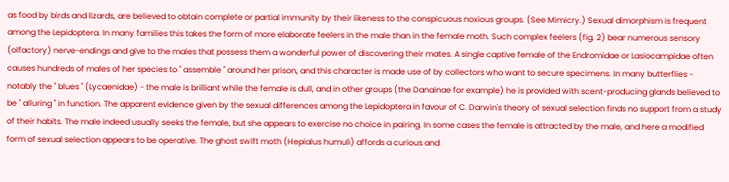as food by birds and lizards, are believed to obtain complete or partial immunity by their likeness to the conspicuous noxious groups. (See Mimicry.) Sexual dimorphism is frequent among the Lepidoptera. In many families this takes the form of more elaborate feelers in the male than in the female moth. Such complex feelers (fig. 2) bear numerous sensory (olfactory) nerve-endings and give to the males that possess them a wonderful power of discovering their mates. A single captive female of the Endromidae or Lasiocampidae often causes hundreds of males of her species to " assemble " around her prison, and this character is made use of by collectors who want to secure specimens. In many butterflies - notably the " blues " (Lycaenidae) - the male is brilliant while the female is dull, and in other groups (the Danainae for example) he is provided with scent-producing glands believed to be " alluring " in function. The apparent evidence given by the sexual differences among the Lepidoptera in favour of C. Darwin's theory of sexual selection finds no support from a study of their habits. The male indeed usually seeks the female, but she appears to exercise no choice in pairing. In some cases the female is attracted by the male, and here a modified form of sexual selection appears to be operative. The ghost swift moth (Hepialus humuli) affords a curious and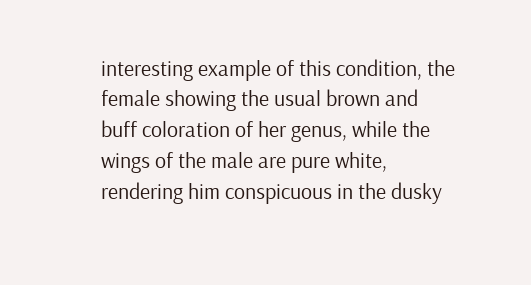interesting example of this condition, the female showing the usual brown and buff coloration of her genus, while the wings of the male are pure white, rendering him conspicuous in the dusky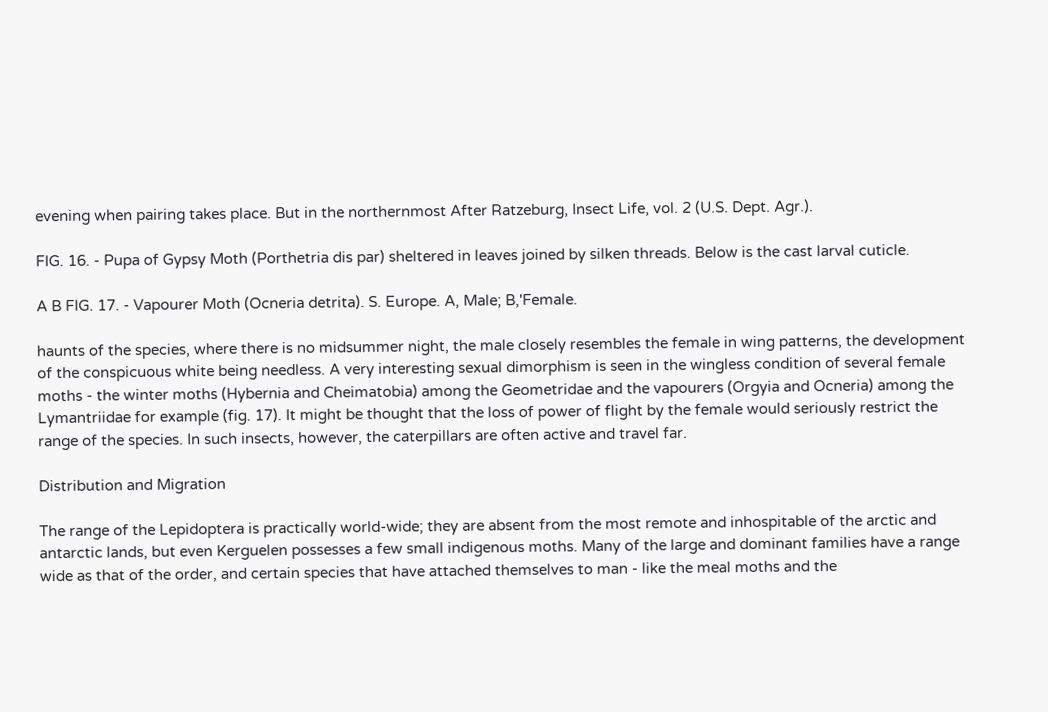evening when pairing takes place. But in the northernmost After Ratzeburg, Insect Life, vol. 2 (U.S. Dept. Agr.).

FIG. 16. - Pupa of Gypsy Moth (Porthetria dis par) sheltered in leaves joined by silken threads. Below is the cast larval cuticle.

A B FIG. 17. - Vapourer Moth (Ocneria detrita). S. Europe. A, Male; B,'Female.

haunts of the species, where there is no midsummer night, the male closely resembles the female in wing patterns, the development of the conspicuous white being needless. A very interesting sexual dimorphism is seen in the wingless condition of several female moths - the winter moths (Hybernia and Cheimatobia) among the Geometridae and the vapourers (Orgyia and Ocneria) among the Lymantriidae for example (fig. 17). It might be thought that the loss of power of flight by the female would seriously restrict the range of the species. In such insects, however, the caterpillars are often active and travel far.

Distribution and Migration

The range of the Lepidoptera is practically world-wide; they are absent from the most remote and inhospitable of the arctic and antarctic lands, but even Kerguelen possesses a few small indigenous moths. Many of the large and dominant families have a range wide as that of the order, and certain species that have attached themselves to man - like the meal moths and the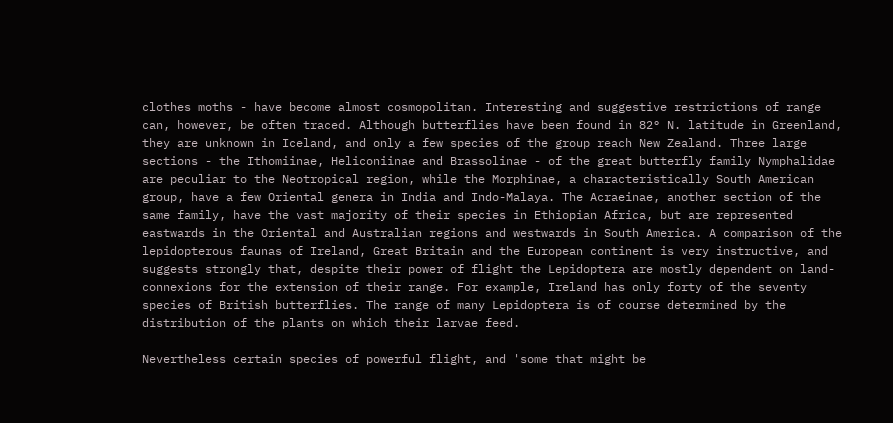clothes moths - have become almost cosmopolitan. Interesting and suggestive restrictions of range can, however, be often traced. Although butterflies have been found in 82° N. latitude in Greenland, they are unknown in Iceland, and only a few species of the group reach New Zealand. Three large sections - the Ithomiinae, Heliconiinae and Brassolinae - of the great butterfly family Nymphalidae are peculiar to the Neotropical region, while the Morphinae, a characteristically South American group, have a few Oriental genera in India and Indo-Malaya. The Acraeinae, another section of the same family, have the vast majority of their species in Ethiopian Africa, but are represented eastwards in the Oriental and Australian regions and westwards in South America. A comparison of the lepidopterous faunas of Ireland, Great Britain and the European continent is very instructive, and suggests strongly that, despite their power of flight the Lepidoptera are mostly dependent on land-connexions for the extension of their range. For example, Ireland has only forty of the seventy species of British butterflies. The range of many Lepidoptera is of course determined by the distribution of the plants on which their larvae feed.

Nevertheless certain species of powerful flight, and 'some that might be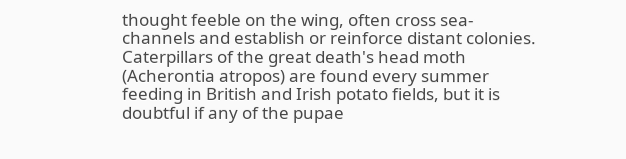thought feeble on the wing, often cross sea-channels and establish or reinforce distant colonies. Caterpillars of the great death's head moth (Acherontia atropos) are found every summer feeding in British and Irish potato fields, but it is doubtful if any of the pupae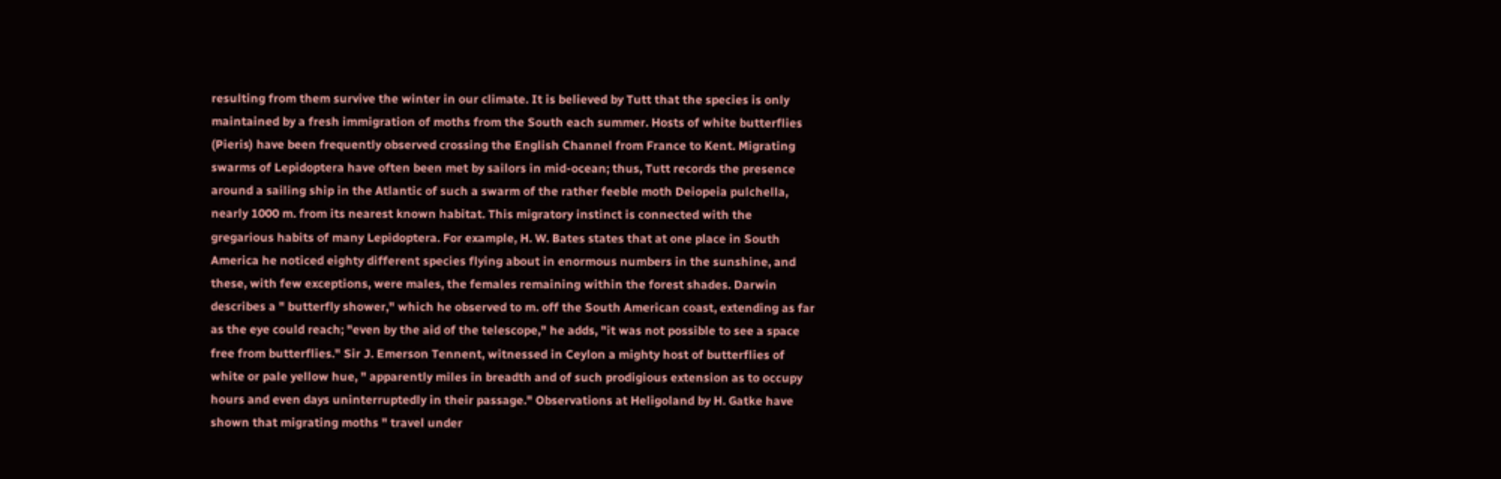resulting from them survive the winter in our climate. It is believed by Tutt that the species is only maintained by a fresh immigration of moths from the South each summer. Hosts of white butterflies (Pieris) have been frequently observed crossing the English Channel from France to Kent. Migrating swarms of Lepidoptera have often been met by sailors in mid-ocean; thus, Tutt records the presence around a sailing ship in the Atlantic of such a swarm of the rather feeble moth Deiopeia pulchella, nearly 1000 m. from its nearest known habitat. This migratory instinct is connected with the gregarious habits of many Lepidoptera. For example, H. W. Bates states that at one place in South America he noticed eighty different species flying about in enormous numbers in the sunshine, and these, with few exceptions, were males, the females remaining within the forest shades. Darwin describes a " butterfly shower," which he observed to m. off the South American coast, extending as far as the eye could reach; "even by the aid of the telescope," he adds, "it was not possible to see a space free from butterflies." Sir J. Emerson Tennent, witnessed in Ceylon a mighty host of butterflies of white or pale yellow hue, " apparently miles in breadth and of such prodigious extension as to occupy hours and even days uninterruptedly in their passage." Observations at Heligoland by H. Gatke have shown that migrating moths " travel under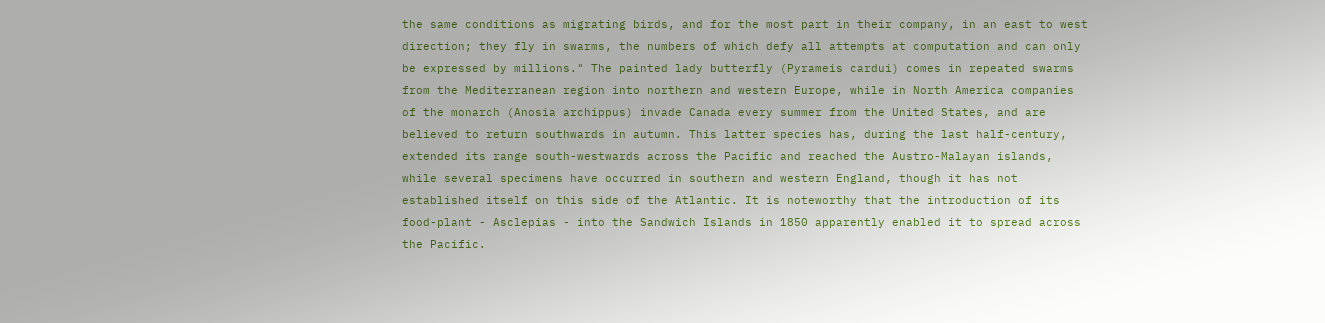the same conditions as migrating birds, and for the most part in their company, in an east to west direction; they fly in swarms, the numbers of which defy all attempts at computation and can only be expressed by millions." The painted lady butterfly (Pyrameis cardui) comes in repeated swarms from the Mediterranean region into northern and western Europe, while in North America companies of the monarch (Anosia archippus) invade Canada every summer from the United States, and are believed to return southwards in autumn. This latter species has, during the last half-century, extended its range south-westwards across the Pacific and reached the Austro-Malayan islands, while several specimens have occurred in southern and western England, though it has not established itself on this side of the Atlantic. It is noteworthy that the introduction of its food-plant - Asclepias - into the Sandwich Islands in 1850 apparently enabled it to spread across the Pacific.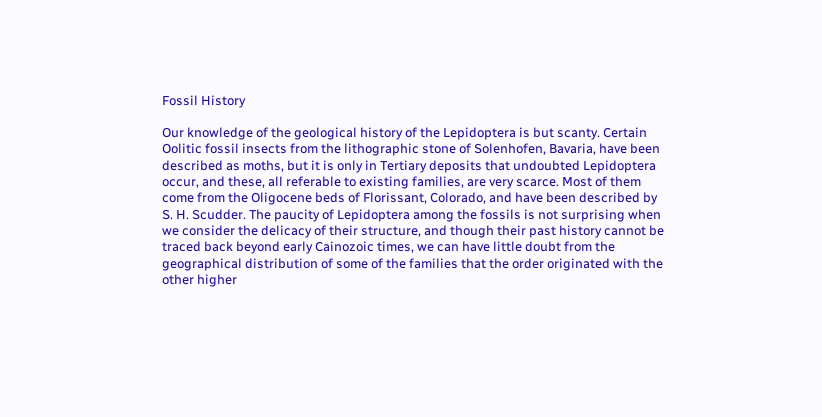Fossil History

Our knowledge of the geological history of the Lepidoptera is but scanty. Certain Oolitic fossil insects from the lithographic stone of Solenhofen, Bavaria, have been described as moths, but it is only in Tertiary deposits that undoubted Lepidoptera occur, and these, all referable to existing families, are very scarce. Most of them come from the Oligocene beds of Florissant, Colorado, and have been described by S. H. Scudder. The paucity of Lepidoptera among the fossils is not surprising when we consider the delicacy of their structure, and though their past history cannot be traced back beyond early Cainozoic times, we can have little doubt from the geographical distribution of some of the families that the order originated with the other higher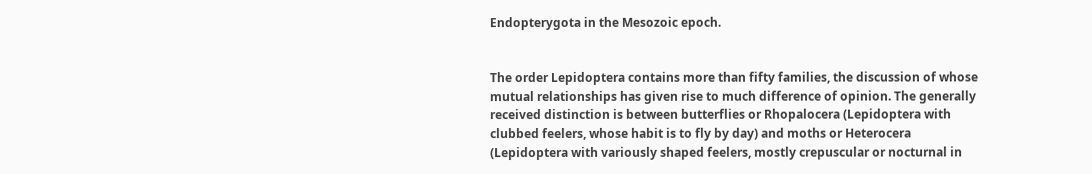Endopterygota in the Mesozoic epoch.


The order Lepidoptera contains more than fifty families, the discussion of whose mutual relationships has given rise to much difference of opinion. The generally received distinction is between butterflies or Rhopalocera (Lepidoptera with clubbed feelers, whose habit is to fly by day) and moths or Heterocera (Lepidoptera with variously shaped feelers, mostly crepuscular or nocturnal in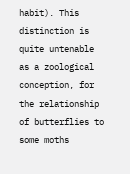habit). This distinction is quite untenable as a zoological conception, for the relationship of butterflies to some moths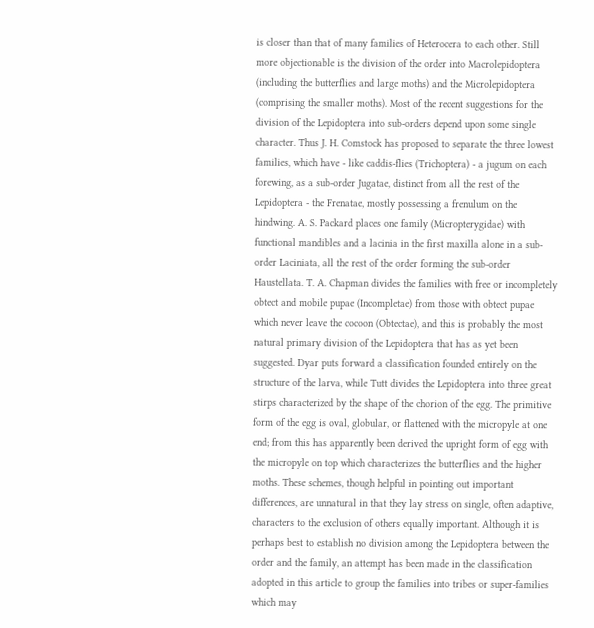is closer than that of many families of Heterocera to each other. Still more objectionable is the division of the order into Macrolepidoptera (including the butterflies and large moths) and the Microlepidoptera (comprising the smaller moths). Most of the recent suggestions for the division of the Lepidoptera into sub-orders depend upon some single character. Thus J. H. Comstock has proposed to separate the three lowest families, which have - like caddis-flies (Trichoptera) - a jugum on each forewing, as a sub-order Jugatae, distinct from all the rest of the Lepidoptera - the Frenatae, mostly possessing a frenulum on the hindwing. A. S. Packard places one family (Micropterygidae) with functional mandibles and a lacinia in the first maxilla alone in a sub-order Laciniata, all the rest of the order forming the sub-order Haustellata. T. A. Chapman divides the families with free or incompletely obtect and mobile pupae (Incompletae) from those with obtect pupae which never leave the cocoon (Obtectae), and this is probably the most natural primary division of the Lepidoptera that has as yet been suggested. Dyar puts forward a classification founded entirely on the structure of the larva, while Tutt divides the Lepidoptera into three great stirps characterized by the shape of the chorion of the egg. The primitive form of the egg is oval, globular, or flattened with the micropyle at one end; from this has apparently been derived the upright form of egg with the micropyle on top which characterizes the butterflies and the higher moths. These schemes, though helpful in pointing out important differences, are unnatural in that they lay stress on single, often adaptive, characters to the exclusion of others equally important. Although it is perhaps best to establish no division among the Lepidoptera between the order and the family, an attempt has been made in the classification adopted in this article to group the families into tribes or super-families which may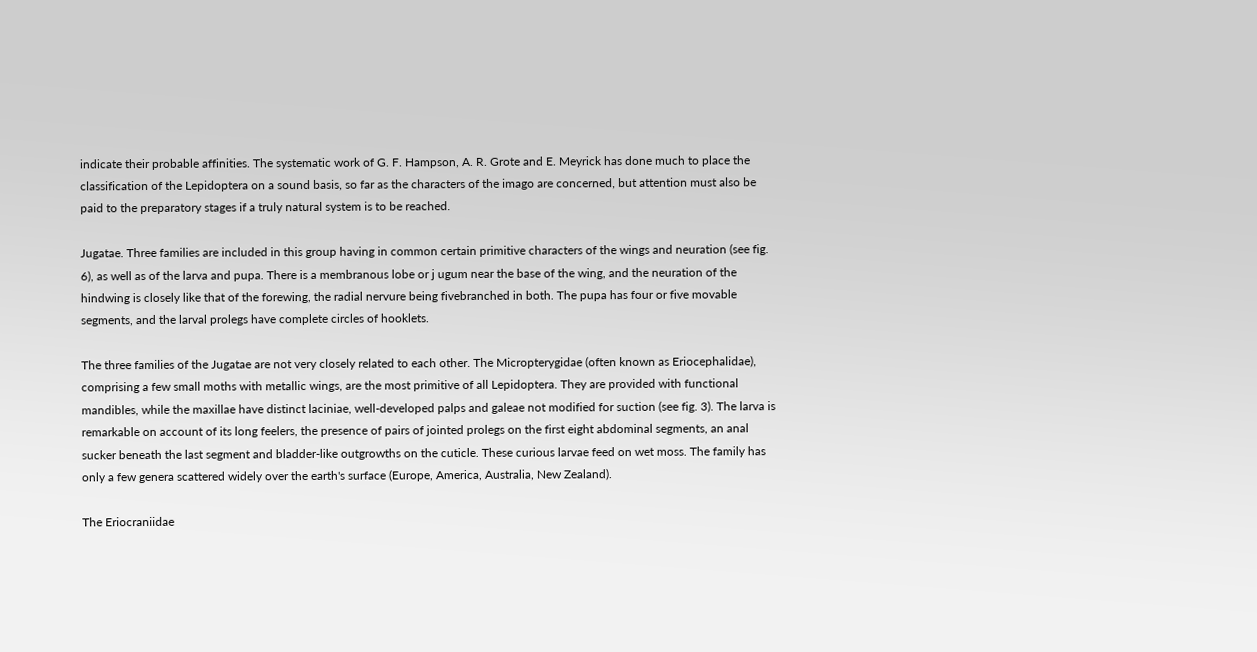indicate their probable affinities. The systematic work of G. F. Hampson, A. R. Grote and E. Meyrick has done much to place the classification of the Lepidoptera on a sound basis, so far as the characters of the imago are concerned, but attention must also be paid to the preparatory stages if a truly natural system is to be reached.

Jugatae. Three families are included in this group having in common certain primitive characters of the wings and neuration (see fig. 6), as well as of the larva and pupa. There is a membranous lobe or j ugum near the base of the wing, and the neuration of the hindwing is closely like that of the forewing, the radial nervure being fivebranched in both. The pupa has four or five movable segments, and the larval prolegs have complete circles of hooklets.

The three families of the Jugatae are not very closely related to each other. The Micropterygidae (often known as Eriocephalidae), comprising a few small moths with metallic wings, are the most primitive of all Lepidoptera. They are provided with functional mandibles, while the maxillae have distinct laciniae, well-developed palps and galeae not modified for suction (see fig. 3). The larva is remarkable on account of its long feelers, the presence of pairs of jointed prolegs on the first eight abdominal segments, an anal sucker beneath the last segment and bladder-like outgrowths on the cuticle. These curious larvae feed on wet moss. The family has only a few genera scattered widely over the earth's surface (Europe, America, Australia, New Zealand).

The Eriocraniidae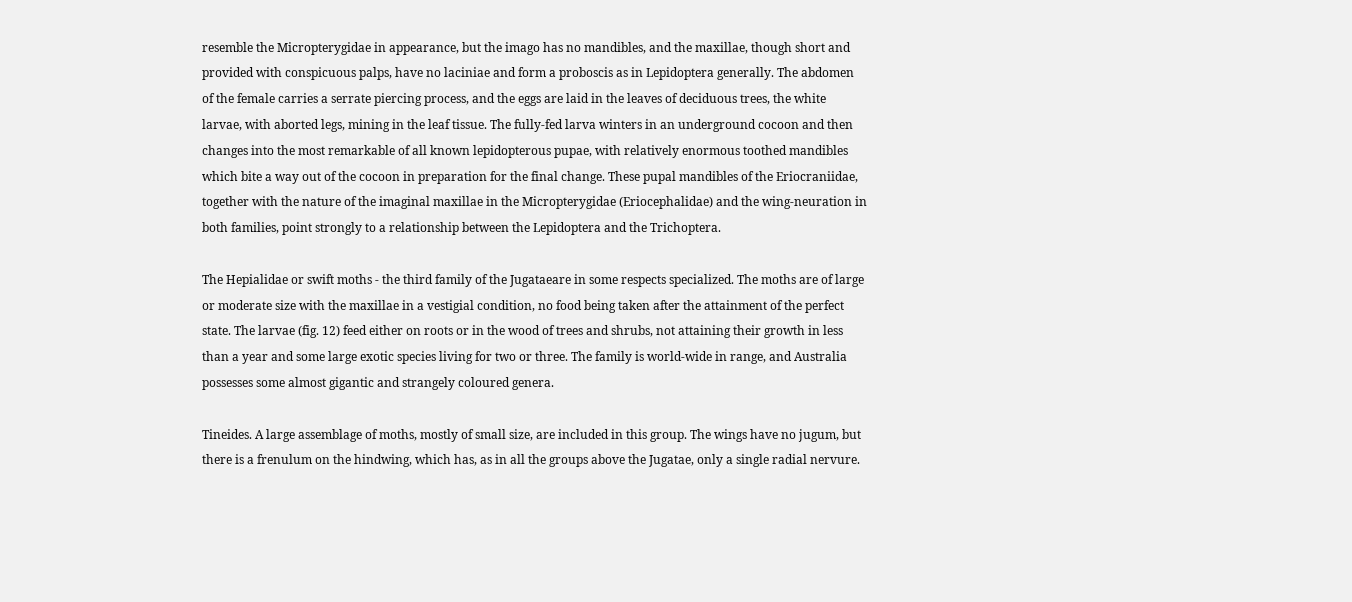resemble the Micropterygidae in appearance, but the imago has no mandibles, and the maxillae, though short and provided with conspicuous palps, have no laciniae and form a proboscis as in Lepidoptera generally. The abdomen of the female carries a serrate piercing process, and the eggs are laid in the leaves of deciduous trees, the white larvae, with aborted legs, mining in the leaf tissue. The fully-fed larva winters in an underground cocoon and then changes into the most remarkable of all known lepidopterous pupae, with relatively enormous toothed mandibles which bite a way out of the cocoon in preparation for the final change. These pupal mandibles of the Eriocraniidae, together with the nature of the imaginal maxillae in the Micropterygidae (Eriocephalidae) and the wing-neuration in both families, point strongly to a relationship between the Lepidoptera and the Trichoptera.

The Hepialidae or swift moths - the third family of the Jugataeare in some respects specialized. The moths are of large or moderate size with the maxillae in a vestigial condition, no food being taken after the attainment of the perfect state. The larvae (fig. 12) feed either on roots or in the wood of trees and shrubs, not attaining their growth in less than a year and some large exotic species living for two or three. The family is world-wide in range, and Australia possesses some almost gigantic and strangely coloured genera.

Tineides. A large assemblage of moths, mostly of small size, are included in this group. The wings have no jugum, but there is a frenulum on the hindwing, which has, as in all the groups above the Jugatae, only a single radial nervure.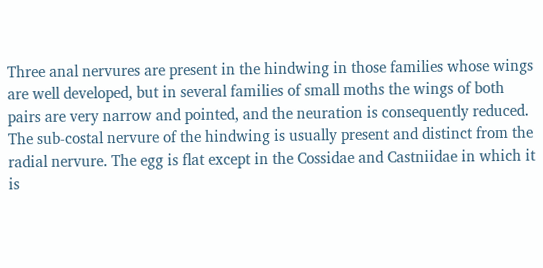Three anal nervures are present in the hindwing in those families whose wings are well developed, but in several families of small moths the wings of both pairs are very narrow and pointed, and the neuration is consequently reduced. The sub-costal nervure of the hindwing is usually present and distinct from the radial nervure. The egg is flat except in the Cossidae and Castniidae in which it is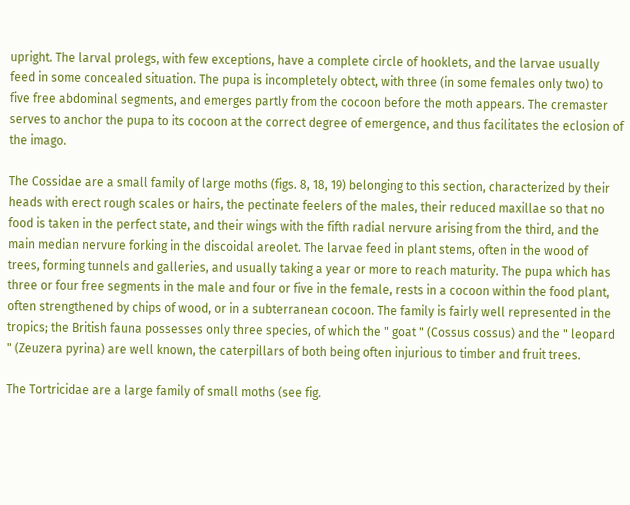upright. The larval prolegs, with few exceptions, have a complete circle of hooklets, and the larvae usually feed in some concealed situation. The pupa is incompletely obtect, with three (in some females only two) to five free abdominal segments, and emerges partly from the cocoon before the moth appears. The cremaster serves to anchor the pupa to its cocoon at the correct degree of emergence, and thus facilitates the eclosion of the imago.

The Cossidae are a small family of large moths (figs. 8, 18, 19) belonging to this section, characterized by their heads with erect rough scales or hairs, the pectinate feelers of the males, their reduced maxillae so that no food is taken in the perfect state, and their wings with the fifth radial nervure arising from the third, and the main median nervure forking in the discoidal areolet. The larvae feed in plant stems, often in the wood of trees, forming tunnels and galleries, and usually taking a year or more to reach maturity. The pupa which has three or four free segments in the male and four or five in the female, rests in a cocoon within the food plant, often strengthened by chips of wood, or in a subterranean cocoon. The family is fairly well represented in the tropics; the British fauna possesses only three species, of which the " goat " (Cossus cossus) and the " leopard " (Zeuzera pyrina) are well known, the caterpillars of both being often injurious to timber and fruit trees.

The Tortricidae are a large family of small moths (see fig.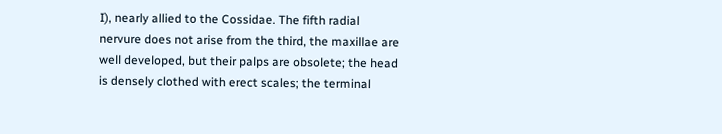I), nearly allied to the Cossidae. The fifth radial nervure does not arise from the third, the maxillae are well developed, but their palps are obsolete; the head is densely clothed with erect scales; the terminal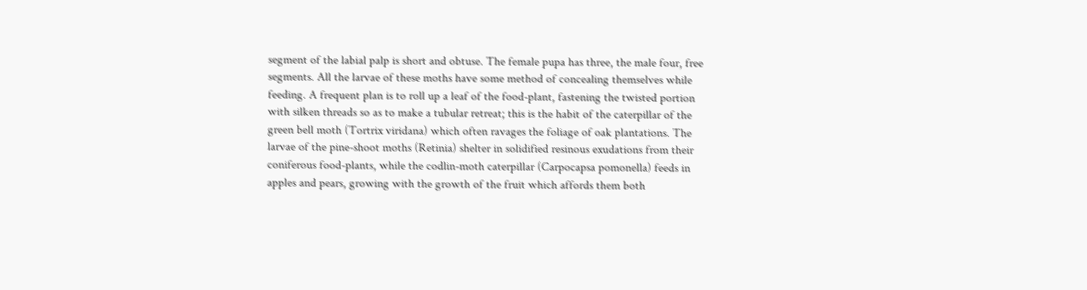segment of the labial palp is short and obtuse. The female pupa has three, the male four, free segments. All the larvae of these moths have some method of concealing themselves while feeding. A frequent plan is to roll up a leaf of the food-plant, fastening the twisted portion with silken threads so as to make a tubular retreat; this is the habit of the caterpillar of the green bell moth (Tortrix viridana) which often ravages the foliage of oak plantations. The larvae of the pine-shoot moths (Retinia) shelter in solidified resinous exudations from their coniferous food-plants, while the codlin-moth caterpillar (Carpocapsa pomonella) feeds in apples and pears, growing with the growth of the fruit which affords them both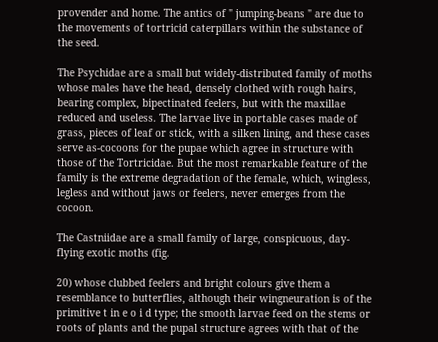provender and home. The antics of " jumping-beans " are due to the movements of tortricid caterpillars within the substance of the seed.

The Psychidae are a small but widely-distributed family of moths whose males have the head, densely clothed with rough hairs, bearing complex, bipectinated feelers, but with the maxillae reduced and useless. The larvae live in portable cases made of grass, pieces of leaf or stick, with a silken lining, and these cases serve as-cocoons for the pupae which agree in structure with those of the Tortricidae. But the most remarkable feature of the family is the extreme degradation of the female, which, wingless, legless and without jaws or feelers, never emerges from the cocoon.

The Castniidae are a small family of large, conspicuous, day-flying exotic moths (fig.

20) whose clubbed feelers and bright colours give them a resemblance to butterflies, although their wingneuration is of the primitive t in e o i d type; the smooth larvae feed on the stems or roots of plants and the pupal structure agrees with that of the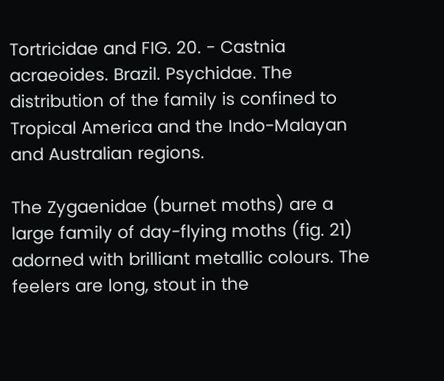Tortricidae and FIG. 20. - Castnia acraeoides. Brazil. Psychidae. The distribution of the family is confined to Tropical America and the Indo-Malayan and Australian regions.

The Zygaenidae (burnet moths) are a large family of day-flying moths (fig. 21) adorned with brilliant metallic colours. The feelers are long, stout in the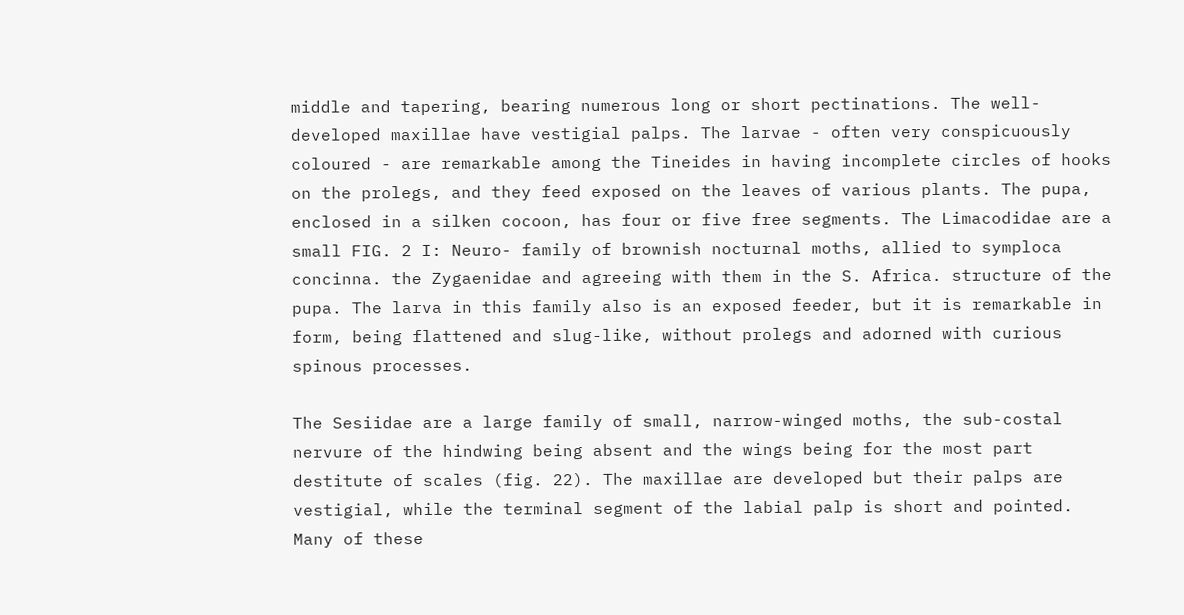middle and tapering, bearing numerous long or short pectinations. The well-developed maxillae have vestigial palps. The larvae - often very conspicuously coloured - are remarkable among the Tineides in having incomplete circles of hooks on the prolegs, and they feed exposed on the leaves of various plants. The pupa, enclosed in a silken cocoon, has four or five free segments. The Limacodidae are a small FIG. 2 I: Neuro- family of brownish nocturnal moths, allied to symploca concinna. the Zygaenidae and agreeing with them in the S. Africa. structure of the pupa. The larva in this family also is an exposed feeder, but it is remarkable in form, being flattened and slug-like, without prolegs and adorned with curious spinous processes.

The Sesiidae are a large family of small, narrow-winged moths, the sub-costal nervure of the hindwing being absent and the wings being for the most part destitute of scales (fig. 22). The maxillae are developed but their palps are vestigial, while the terminal segment of the labial palp is short and pointed. Many of these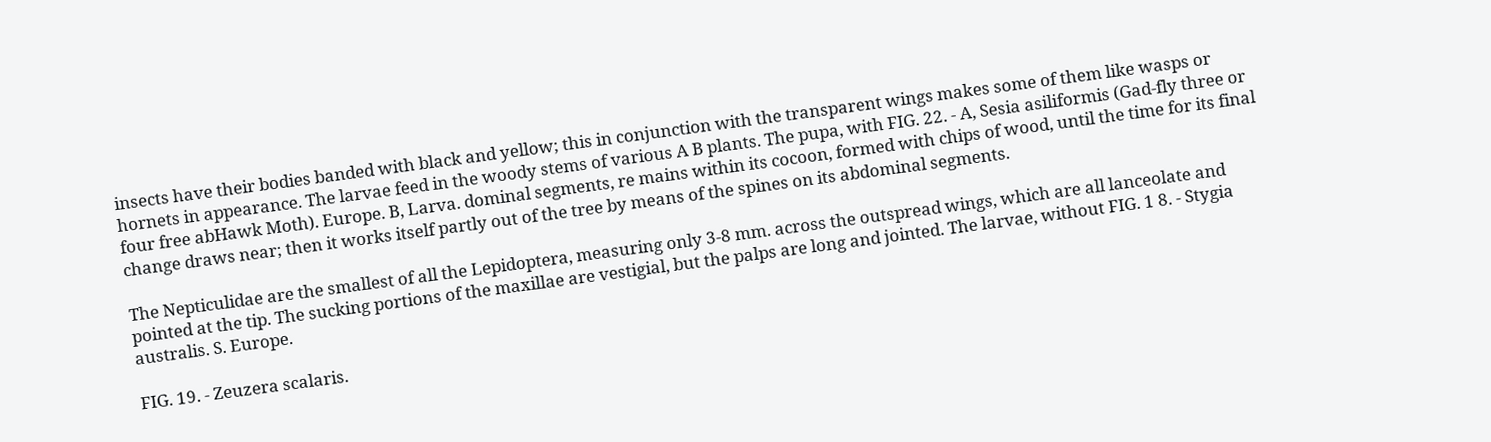insects have their bodies banded with black and yellow; this in conjunction with the transparent wings makes some of them like wasps or hornets in appearance. The larvae feed in the woody stems of various A B plants. The pupa, with FIG. 22. - A, Sesia asiliformis (Gad-fly three or four free abHawk Moth). Europe. B, Larva. dominal segments, re mains within its cocoon, formed with chips of wood, until the time for its final change draws near; then it works itself partly out of the tree by means of the spines on its abdominal segments.

The Nepticulidae are the smallest of all the Lepidoptera, measuring only 3-8 mm. across the outspread wings, which are all lanceolate and pointed at the tip. The sucking portions of the maxillae are vestigial, but the palps are long and jointed. The larvae, without FIG. 1 8. - Stygia australis. S. Europe.

FIG. 19. - Zeuzera scalaris.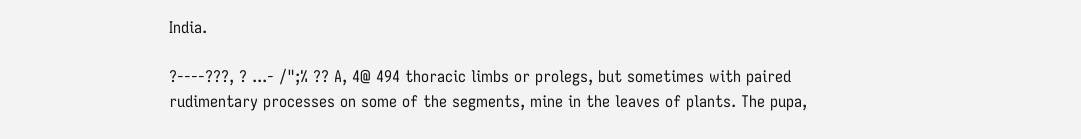India.

?----???, ? ...- /";% ?? A, 4@ 494 thoracic limbs or prolegs, but sometimes with paired rudimentary processes on some of the segments, mine in the leaves of plants. The pupa,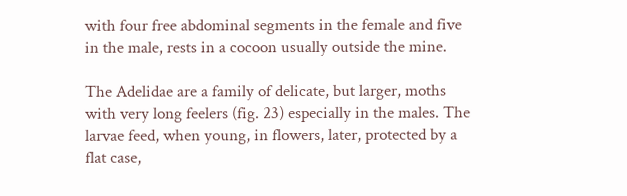with four free abdominal segments in the female and five in the male, rests in a cocoon usually outside the mine.

The Adelidae are a family of delicate, but larger, moths with very long feelers (fig. 23) especially in the males. The larvae feed, when young, in flowers, later, protected by a flat case,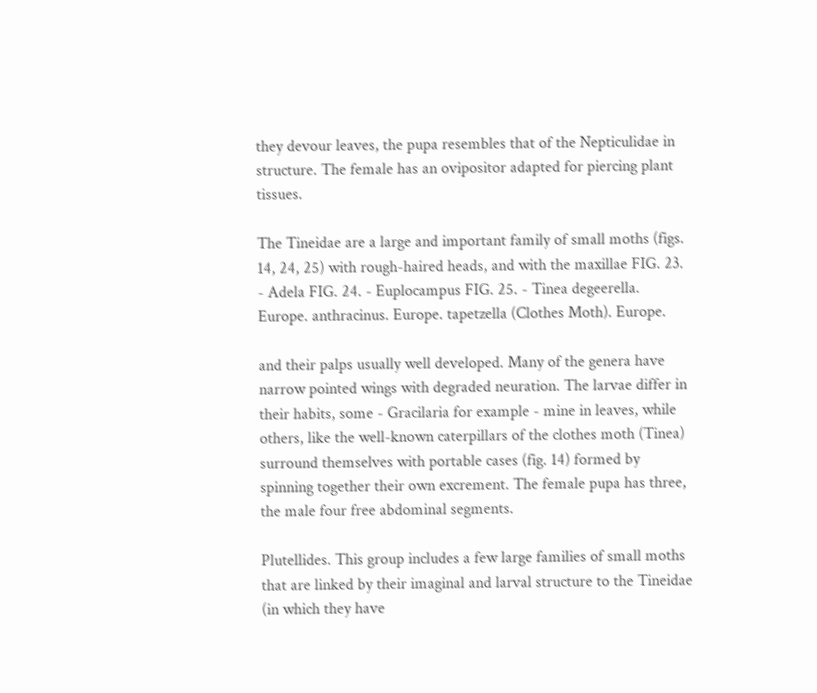they devour leaves, the pupa resembles that of the Nepticulidae in structure. The female has an ovipositor adapted for piercing plant tissues.

The Tineidae are a large and important family of small moths (figs. 14, 24, 25) with rough-haired heads, and with the maxillae FIG. 23. - Adela FIG. 24. - Euplocampus FIG. 25. - Tinea degeerella. Europe. anthracinus. Europe. tapetzella (Clothes Moth). Europe.

and their palps usually well developed. Many of the genera have narrow pointed wings with degraded neuration. The larvae differ in their habits, some - Gracilaria for example - mine in leaves, while others, like the well-known caterpillars of the clothes moth (Tinea) surround themselves with portable cases (fig. 14) formed by spinning together their own excrement. The female pupa has three, the male four free abdominal segments.

Plutellides. This group includes a few large families of small moths that are linked by their imaginal and larval structure to the Tineidae (in which they have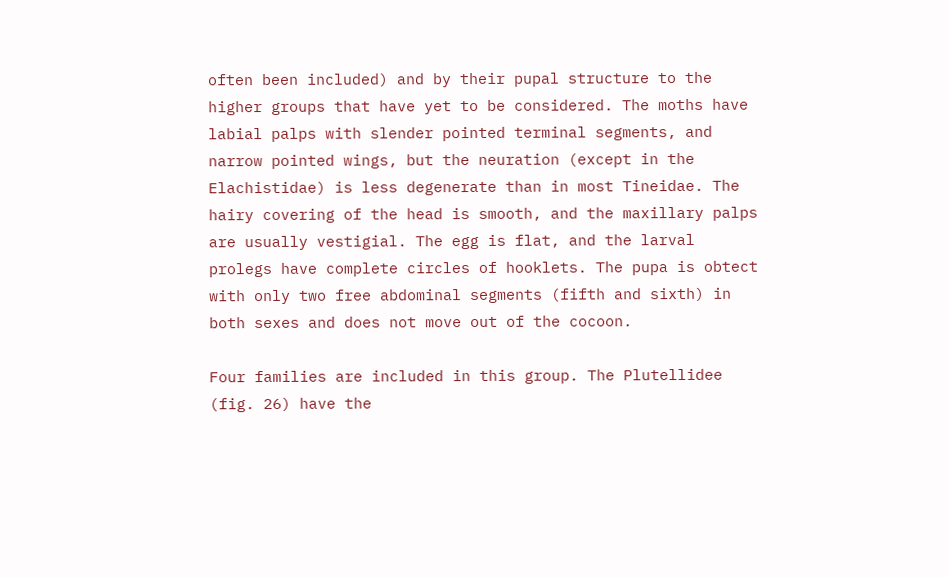often been included) and by their pupal structure to the higher groups that have yet to be considered. The moths have labial palps with slender pointed terminal segments, and narrow pointed wings, but the neuration (except in the Elachistidae) is less degenerate than in most Tineidae. The hairy covering of the head is smooth, and the maxillary palps are usually vestigial. The egg is flat, and the larval prolegs have complete circles of hooklets. The pupa is obtect with only two free abdominal segments (fifth and sixth) in both sexes and does not move out of the cocoon.

Four families are included in this group. The Plutellidee (fig. 26) have the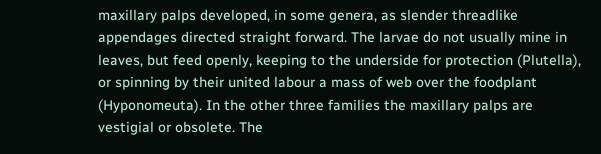maxillary palps developed, in some genera, as slender threadlike appendages directed straight forward. The larvae do not usually mine in leaves, but feed openly, keeping to the underside for protection (Plutella), or spinning by their united labour a mass of web over the foodplant (Hyponomeuta). In the other three families the maxillary palps are vestigial or obsolete. The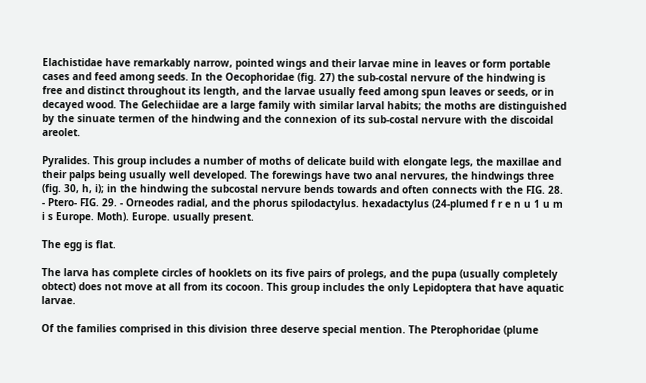Elachistidae have remarkably narrow, pointed wings and their larvae mine in leaves or form portable cases and feed among seeds. In the Oecophoridae (fig. 27) the sub-costal nervure of the hindwing is free and distinct throughout its length, and the larvae usually feed among spun leaves or seeds, or in decayed wood. The Gelechiidae are a large family with similar larval habits; the moths are distinguished by the sinuate termen of the hindwing and the connexion of its sub-costal nervure with the discoidal areolet.

Pyralides. This group includes a number of moths of delicate build with elongate legs, the maxillae and their palps being usually well developed. The forewings have two anal nervures, the hindwings three (fig. 30, h, i); in the hindwing the subcostal nervure bends towards and often connects with the FIG. 28. - Ptero- FIG. 29. - Orneodes radial, and the phorus spilodactylus. hexadactylus (24-plumed f r e n u 1 u m i s Europe. Moth). Europe. usually present.

The egg is flat.

The larva has complete circles of hooklets on its five pairs of prolegs, and the pupa (usually completely obtect) does not move at all from its cocoon. This group includes the only Lepidoptera that have aquatic larvae.

Of the families comprised in this division three deserve special mention. The Pterophoridae (plume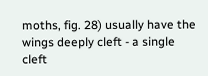moths, fig. 28) usually have the wings deeply cleft - a single cleft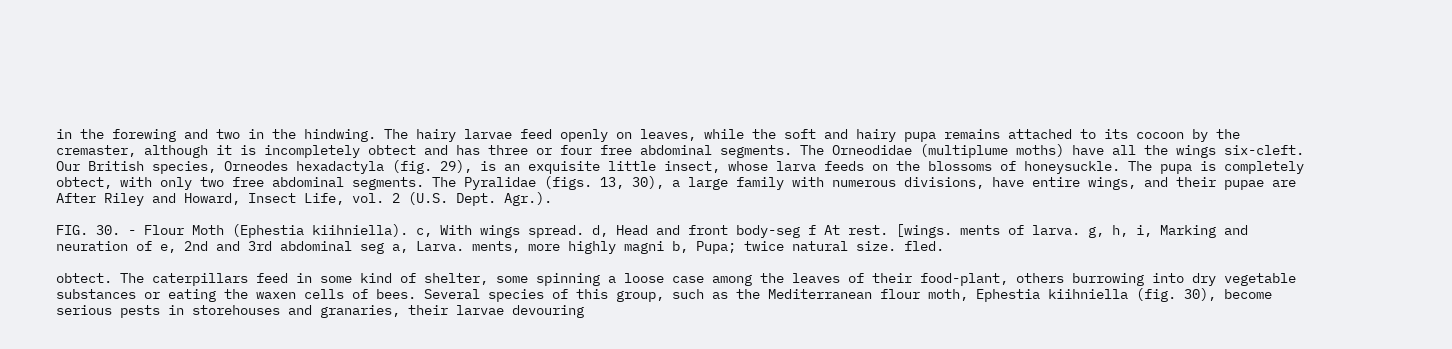in the forewing and two in the hindwing. The hairy larvae feed openly on leaves, while the soft and hairy pupa remains attached to its cocoon by the cremaster, although it is incompletely obtect and has three or four free abdominal segments. The Orneodidae (multiplume moths) have all the wings six-cleft. Our British species, Orneodes hexadactyla (fig. 29), is an exquisite little insect, whose larva feeds on the blossoms of honeysuckle. The pupa is completely obtect, with only two free abdominal segments. The Pyralidae (figs. 13, 30), a large family with numerous divisions, have entire wings, and their pupae are After Riley and Howard, Insect Life, vol. 2 (U.S. Dept. Agr.).

FIG. 30. - Flour Moth (Ephestia kiihniella). c, With wings spread. d, Head and front body-seg f At rest. [wings. ments of larva. g, h, i, Marking and neuration of e, 2nd and 3rd abdominal seg a, Larva. ments, more highly magni b, Pupa; twice natural size. fled.

obtect. The caterpillars feed in some kind of shelter, some spinning a loose case among the leaves of their food-plant, others burrowing into dry vegetable substances or eating the waxen cells of bees. Several species of this group, such as the Mediterranean flour moth, Ephestia kiihniella (fig. 30), become serious pests in storehouses and granaries, their larvae devouring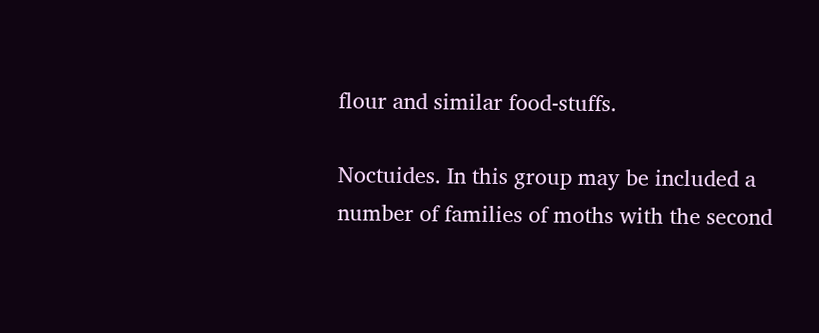flour and similar food-stuffs.

Noctuides. In this group may be included a number of families of moths with the second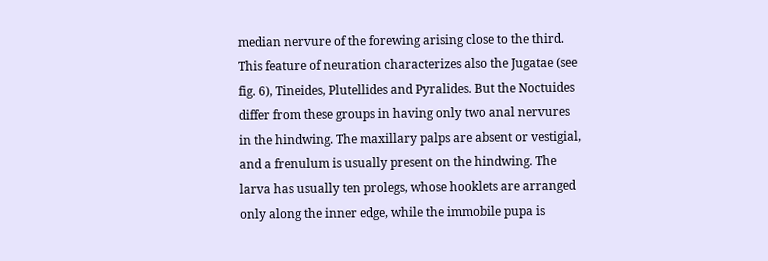median nervure of the forewing arising close to the third. This feature of neuration characterizes also the Jugatae (see fig. 6), Tineides, Plutellides and Pyralides. But the Noctuides differ from these groups in having only two anal nervures in the hindwing. The maxillary palps are absent or vestigial, and a frenulum is usually present on the hindwing. The larva has usually ten prolegs, whose hooklets are arranged only along the inner edge, while the immobile pupa is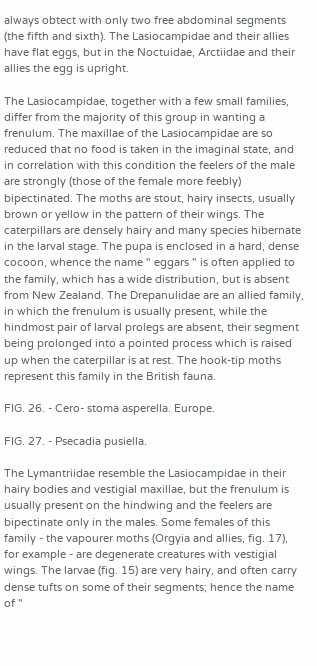always obtect with only two free abdominal segments (the fifth and sixth). The Lasiocampidae and their allies have flat eggs, but in the Noctuidae, Arctiidae and their allies the egg is upright.

The Lasiocampidae, together with a few small families, differ from the majority of this group in wanting a frenulum. The maxillae of the Lasiocampidae are so reduced that no food is taken in the imaginal state, and in correlation with this condition the feelers of the male are strongly (those of the female more feebly) bipectinated. The moths are stout, hairy insects, usually brown or yellow in the pattern of their wings. The caterpillars are densely hairy and many species hibernate in the larval stage. The pupa is enclosed in a hard, dense cocoon, whence the name " eggars " is often applied to the family, which has a wide distribution, but is absent from New Zealand. The Drepanulidae are an allied family, in which the frenulum is usually present, while the hindmost pair of larval prolegs are absent, their segment being prolonged into a pointed process which is raised up when the caterpillar is at rest. The hook-tip moths represent this family in the British fauna.

FIG. 26. - Cero- stoma asperella. Europe.

FIG. 27. - Psecadia pusiella.

The Lymantriidae resemble the Lasiocampidae in their hairy bodies and vestigial maxillae, but the frenulum is usually present on the hindwing and the feelers are bipectinate only in the males. Some females of this family - the vapourer moths (Orgyia and allies, fig. 17), for example - are degenerate creatures with vestigial wings. The larvae (fig. 15) are very hairy, and often carry dense tufts on some of their segments; hence the name of "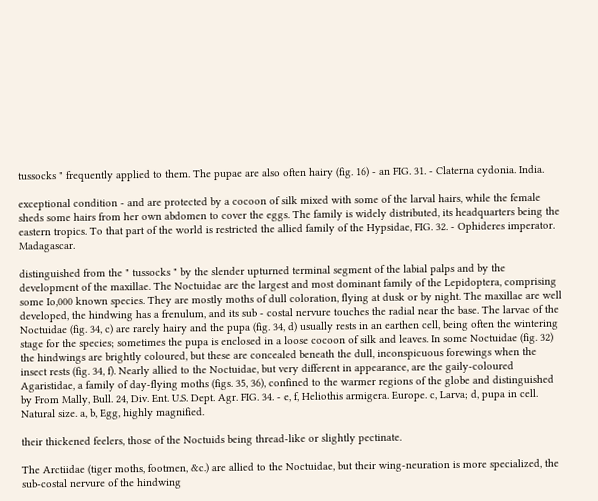tussocks " frequently applied to them. The pupae are also often hairy (fig. 16) - an FIG. 31. - Claterna cydonia. India.

exceptional condition - and are protected by a cocoon of silk mixed with some of the larval hairs, while the female sheds some hairs from her own abdomen to cover the eggs. The family is widely distributed, its headquarters being the eastern tropics. To that part of the world is restricted the allied family of the Hypsidae, FIG. 32. - Ophideres imperator. Madagascar.

distinguished from the " tussocks " by the slender upturned terminal segment of the labial palps and by the development of the maxillae. The Noctuidae are the largest and most dominant family of the Lepidoptera, comprising some Io,000 known species. They are mostly moths of dull coloration, flying at dusk or by night. The maxillae are well developed, the hindwing has a frenulum, and its sub - costal nervure touches the radial near the base. The larvae of the Noctuidae (fig. 34, c) are rarely hairy and the pupa (fig. 34, d) usually rests in an earthen cell, being often the wintering stage for the species; sometimes the pupa is enclosed in a loose cocoon of silk and leaves. In some Noctuidae (fig. 32) the hindwings are brightly coloured, but these are concealed beneath the dull, inconspicuous forewings when the insect rests (fig. 34, f). Nearly allied to the Noctuidae, but very different in appearance, are the gaily-coloured Agaristidae, a family of day-flying moths (figs. 35, 36), confined to the warmer regions of the globe and distinguished by From Mally, Bull. 24, Div. Ent. U.S. Dept. Agr. FIG. 34. - e, f, Heliothis armigera. Europe. c, Larva; d, pupa in cell. Natural size. a, b, Egg, highly magnified.

their thickened feelers, those of the Noctuids being thread-like or slightly pectinate.

The Arctiidae (tiger moths, footmen, &c.) are allied to the Noctuidae, but their wing-neuration is more specialized, the sub-costal nervure of the hindwing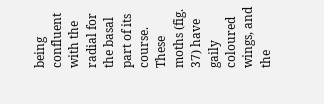being confluent with the radial for the basal part of its course. These moths (fig. 37) have gaily coloured wings, and the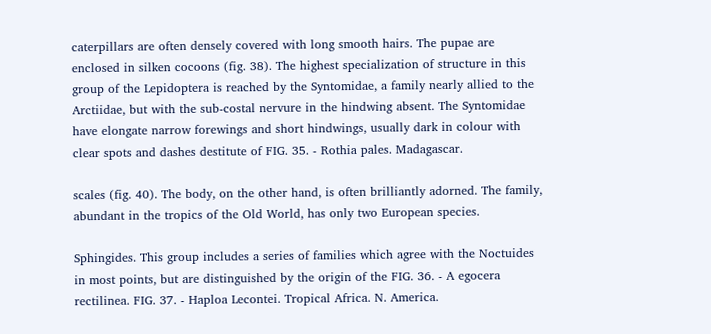caterpillars are often densely covered with long smooth hairs. The pupae are enclosed in silken cocoons (fig. 38). The highest specialization of structure in this group of the Lepidoptera is reached by the Syntomidae, a family nearly allied to the Arctiidae, but with the sub-costal nervure in the hindwing absent. The Syntomidae have elongate narrow forewings and short hindwings, usually dark in colour with clear spots and dashes destitute of FIG. 35. - Rothia pales. Madagascar.

scales (fig. 40). The body, on the other hand, is often brilliantly adorned. The family, abundant in the tropics of the Old World, has only two European species.

Sphingides. This group includes a series of families which agree with the Noctuides in most points, but are distinguished by the origin of the FIG. 36. - A egocera rectilinea. FIG. 37. - Haploa Lecontei. Tropical Africa. N. America.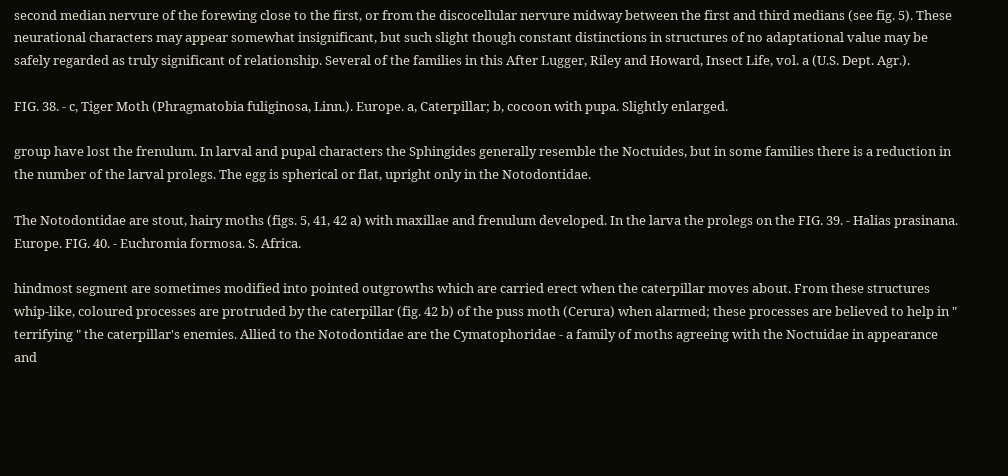second median nervure of the forewing close to the first, or from the discocellular nervure midway between the first and third medians (see fig. 5). These neurational characters may appear somewhat insignificant, but such slight though constant distinctions in structures of no adaptational value may be safely regarded as truly significant of relationship. Several of the families in this After Lugger, Riley and Howard, Insect Life, vol. a (U.S. Dept. Agr.).

FIG. 38. - c, Tiger Moth (Phragmatobia fuliginosa, Linn.). Europe. a, Caterpillar; b, cocoon with pupa. Slightly enlarged.

group have lost the frenulum. In larval and pupal characters the Sphingides generally resemble the Noctuides, but in some families there is a reduction in the number of the larval prolegs. The egg is spherical or flat, upright only in the Notodontidae.

The Notodontidae are stout, hairy moths (figs. 5, 41, 42 a) with maxillae and frenulum developed. In the larva the prolegs on the FIG. 39. - Halias prasinana. Europe. FIG. 40. - Euchromia formosa. S. Africa.

hindmost segment are sometimes modified into pointed outgrowths which are carried erect when the caterpillar moves about. From these structures whip-like, coloured processes are protruded by the caterpillar (fig. 42 b) of the puss moth (Cerura) when alarmed; these processes are believed to help in " terrifying " the caterpillar's enemies. Allied to the Notodontidae are the Cymatophoridae - a family of moths agreeing with the Noctuidae in appearance and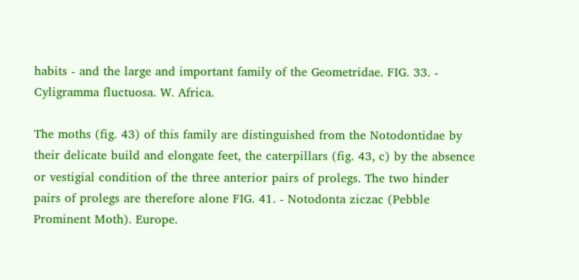habits - and the large and important family of the Geometridae. FIG. 33. - Cyligramma fluctuosa. W. Africa.

The moths (fig. 43) of this family are distinguished from the Notodontidae by their delicate build and elongate feet, the caterpillars (fig. 43, c) by the absence or vestigial condition of the three anterior pairs of prolegs. The two hinder pairs of prolegs are therefore alone FIG. 41. - Notodonta ziczac (Pebble Prominent Moth). Europe.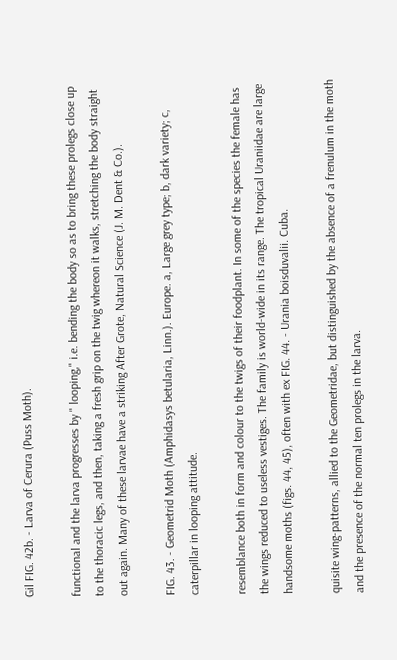Gil FIG. 42b. - Larva of Cerura (Puss Moth).

functional and the larva progresses by " looping," i.e. bending the body so as to bring these prolegs close up to the thoracic legs, and then, taking a fresh grip on the twig whereon it walks, stretching the body straight out again. Many of these larvae have a striking After Grote, Natural Science (J. M. Dent & Co.).

FIG. 43. - Geometrid Moth (Amphidasys betularia, Linn.). Europe. a, Large grey type; b, dark variety; c, caterpillar in looping attitude.

resemblance both in form and colour to the twigs of their foodplant. In some of the species the female has the wings reduced to useless vestiges. The family is world-wide in its range. The tropical Uraniidae are large handsome moths (figs. 44, 45), often with ex FIG. 44. - Urania boisduvalii. Cuba.

quisite wing-patterns, allied to the Geometridae, but distinguished by the absence of a frenulum in the moth and the presence of the normal ten prolegs in the larva.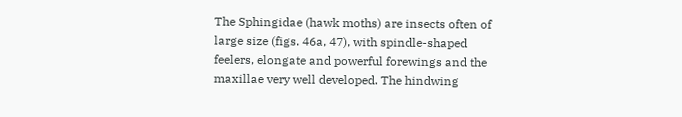The Sphingidae (hawk moths) are insects often of large size (figs. 46a, 47), with spindle-shaped feelers, elongate and powerful forewings and the maxillae very well developed. The hindwing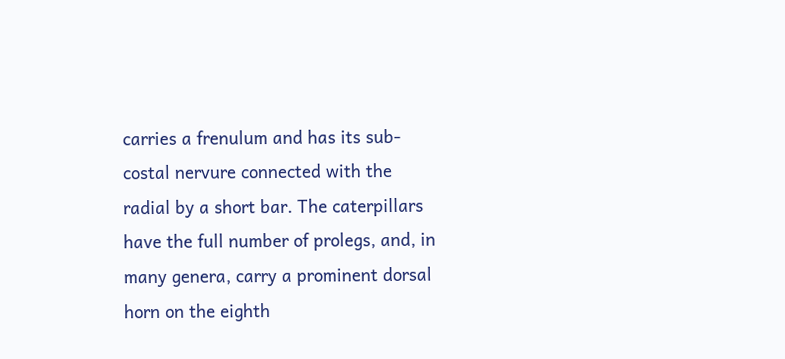carries a frenulum and has its sub-costal nervure connected with the radial by a short bar. The caterpillars have the full number of prolegs, and, in many genera, carry a prominent dorsal horn on the eighth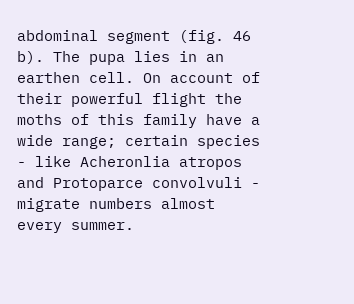abdominal segment (fig. 46 b). The pupa lies in an earthen cell. On account of their powerful flight the moths of this family have a wide range; certain species - like Acheronlia atropos and Protoparce convolvuli - migrate numbers almost every summer.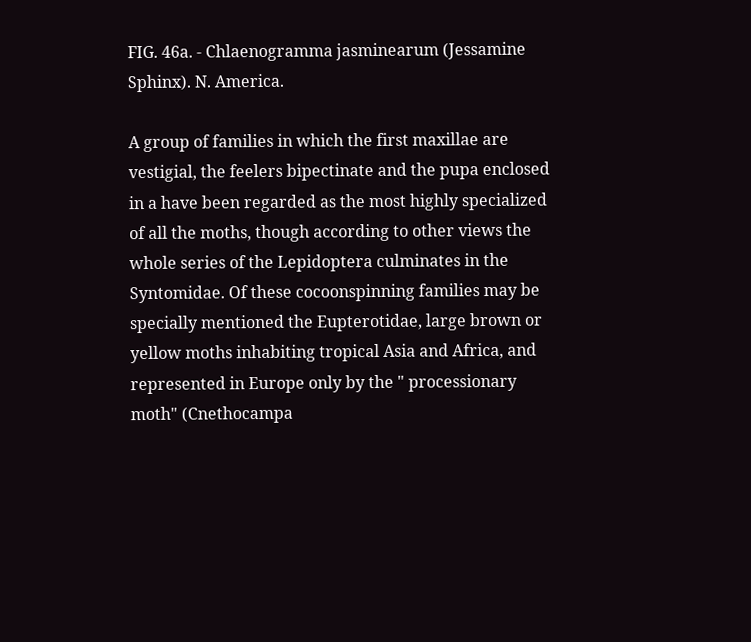FIG. 46a. - Chlaenogramma jasminearum (Jessamine Sphinx). N. America.

A group of families in which the first maxillae are vestigial, the feelers bipectinate and the pupa enclosed in a have been regarded as the most highly specialized of all the moths, though according to other views the whole series of the Lepidoptera culminates in the Syntomidae. Of these cocoonspinning families may be specially mentioned the Eupterotidae, large brown or yellow moths inhabiting tropical Asia and Africa, and represented in Europe only by the " processionary moth" (Cnethocampa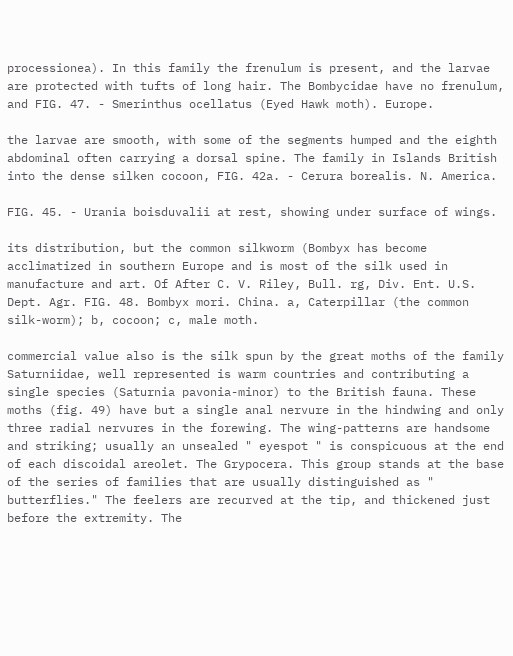processionea). In this family the frenulum is present, and the larvae are protected with tufts of long hair. The Bombycidae have no frenulum, and FIG. 47. - Smerinthus ocellatus (Eyed Hawk moth). Europe.

the larvae are smooth, with some of the segments humped and the eighth abdominal often carrying a dorsal spine. The family in Islands British into the dense silken cocoon, FIG. 42a. - Cerura borealis. N. America.

FIG. 45. - Urania boisduvalii at rest, showing under surface of wings.

its distribution, but the common silkworm (Bombyx has become acclimatized in southern Europe and is most of the silk used in manufacture and art. Of After C. V. Riley, Bull. rg, Div. Ent. U.S. Dept. Agr. FIG. 48. Bombyx mori. China. a, Caterpillar (the common silk-worm); b, cocoon; c, male moth.

commercial value also is the silk spun by the great moths of the family Saturniidae, well represented is warm countries and contributing a single species (Saturnia pavonia-minor) to the British fauna. These moths (fig. 49) have but a single anal nervure in the hindwing and only three radial nervures in the forewing. The wing-patterns are handsome and striking; usually an unsealed " eyespot " is conspicuous at the end of each discoidal areolet. The Grypocera. This group stands at the base of the series of families that are usually distinguished as " butterflies." The feelers are recurved at the tip, and thickened just before the extremity. The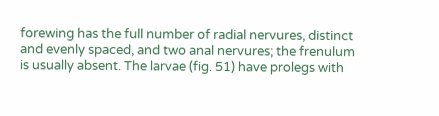forewing has the full number of radial nervures, distinct and evenly spaced, and two anal nervures; the frenulum is usually absent. The larvae (fig. 51) have prolegs with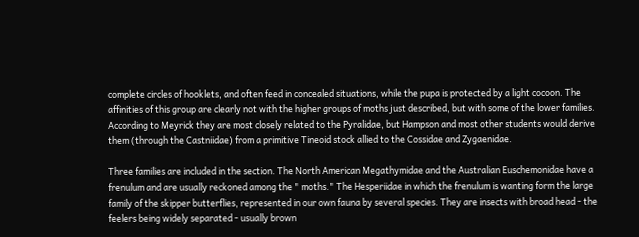complete circles of hooklets, and often feed in concealed situations, while the pupa is protected by a light cocoon. The affinities of this group are clearly not with the higher groups of moths just described, but with some of the lower families. According to Meyrick they are most closely related to the Pyralidae, but Hampson and most other students would derive them (through the Castniidae) from a primitive Tineoid stock allied to the Cossidae and Zygaenidae.

Three families are included in the section. The North American Megathymidae and the Australian Euschemonidae have a frenulum and are usually reckoned among the " moths." The Hesperiidae in which the frenulum is wanting form the large family of the skipper butterflies, represented in our own fauna by several species. They are insects with broad head - the feelers being widely separated - usually brown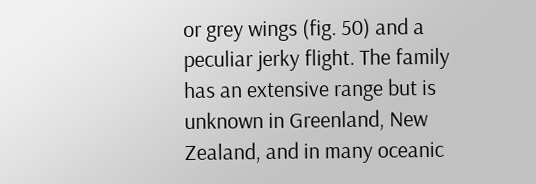or grey wings (fig. 50) and a peculiar jerky flight. The family has an extensive range but is unknown in Greenland, New Zealand, and in many oceanic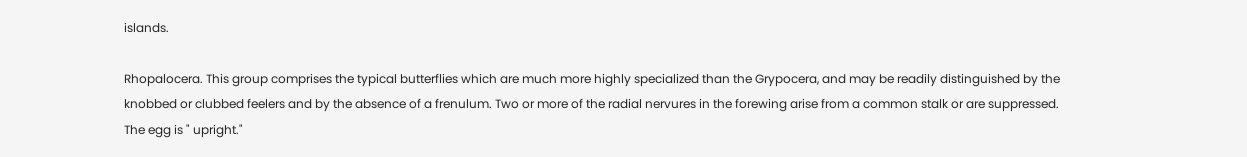islands.

Rhopalocera. This group comprises the typical butterflies which are much more highly specialized than the Grypocera, and may be readily distinguished by the knobbed or clubbed feelers and by the absence of a frenulum. Two or more of the radial nervures in the forewing arise from a common stalk or are suppressed. The egg is " upright."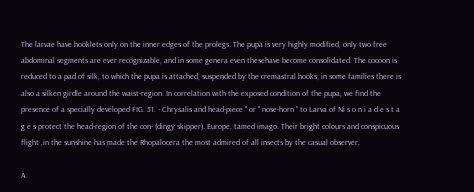The larvae have hooklets only on the inner edges of the prolegs. The pupa is very highly modified, only two free abdominal segments are ever recognizable, and in some genera even thesehave become consolidated. The cocoon is reduced to a pad of silk, to which the pupa is attached, suspended by the cremastral hooks; in some families there is also a silken girdle around the waist-region. In correlation with the exposed condition of the pupa, we find the presence of a specially developed FIG. 51. - Chrysalis and head-piece " or " nose-horn " to Larva of Ni s o n i a d e s t a g e s protect the head-region of the con- (dingy skipper). Europe. tamed imago. Their bright colours and conspicuous flight ,in the sunshine has made the Rhopalocera the most admired of all insects by the casual observer.

A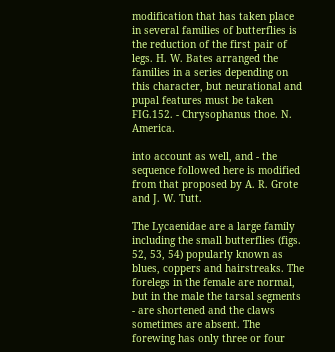modification that has taken place in several families of butterflies is the reduction of the first pair of legs. H. W. Bates arranged the families in a series depending on this character, but neurational and pupal features must be taken FIG.152. - Chrysophanus thoe. N. America.

into account as well, and - the sequence followed here is modified from that proposed by A. R. Grote and J. W. Tutt.

The Lycaenidae are a large family including the small butterflies (figs. 52, 53, 54) popularly known as blues, coppers and hairstreaks. The forelegs in the female are normal, but in the male the tarsal segments - are shortened and the claws sometimes are absent. The forewing has only three or four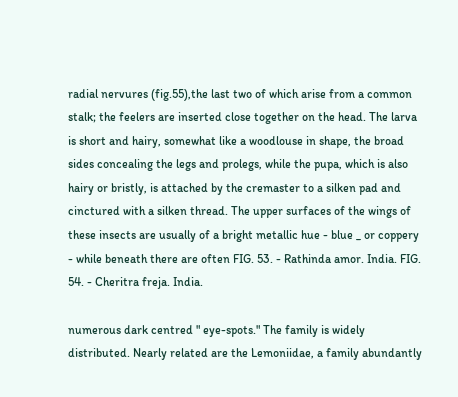radial nervures (fig.55),the last two of which arise from a common stalk; the feelers are inserted close together on the head. The larva is short and hairy, somewhat like a woodlouse in shape, the broad sides concealing the legs and prolegs, while the pupa, which is also hairy or bristly, is attached by the cremaster to a silken pad and cinctured with a silken thread. The upper surfaces of the wings of these insects are usually of a bright metallic hue - blue _ or coppery - while beneath there are often FIG. 53. - Rathinda amor. India. FIG. 54. - Cheritra freja. India.

numerous dark centred " eye-spots." The family is widely distributed. Nearly related are the Lemoniidae, a family abundantly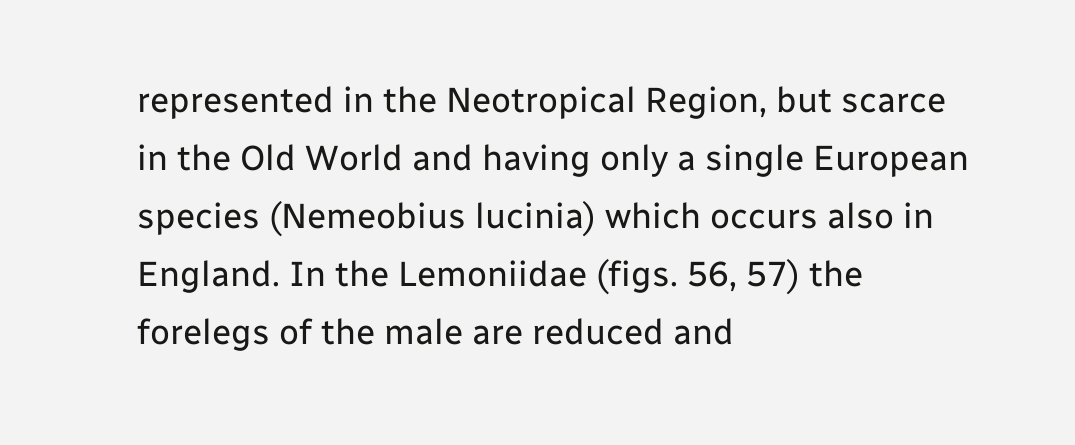represented in the Neotropical Region, but scarce in the Old World and having only a single European species (Nemeobius lucinia) which occurs also in England. In the Lemoniidae (figs. 56, 57) the forelegs of the male are reduced and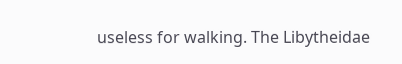useless for walking. The Libytheidae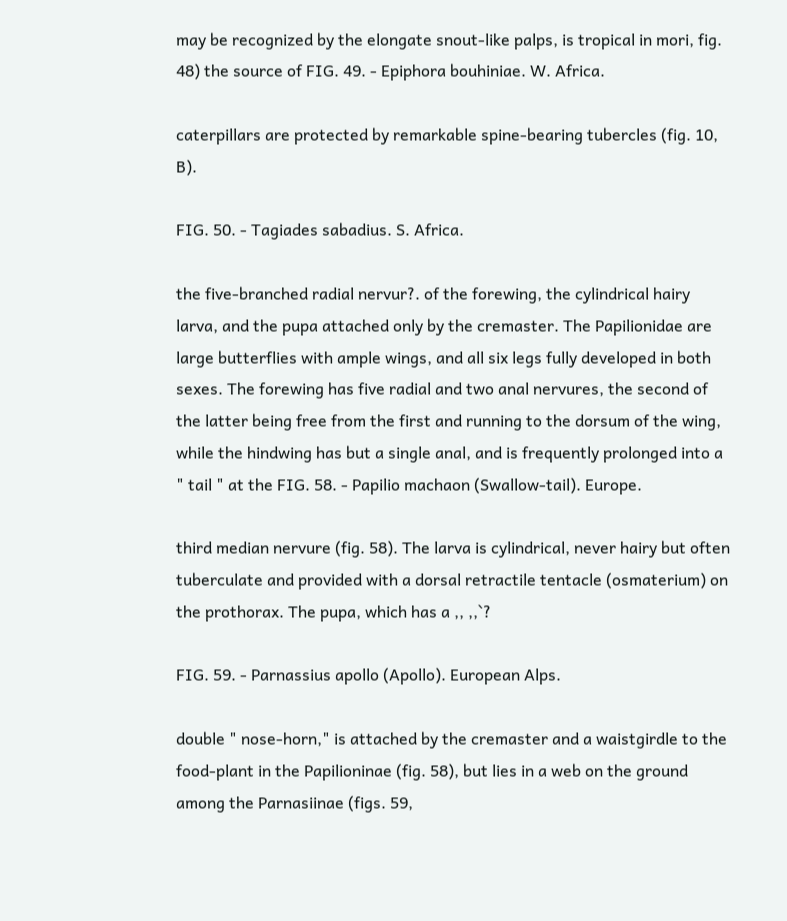may be recognized by the elongate snout-like palps, is tropical in mori, fig. 48) the source of FIG. 49. - Epiphora bouhiniae. W. Africa.

caterpillars are protected by remarkable spine-bearing tubercles (fig. 10, B).

FIG. 50. - Tagiades sabadius. S. Africa.

the five-branched radial nervur?. of the forewing, the cylindrical hairy larva, and the pupa attached only by the cremaster. The Papilionidae are large butterflies with ample wings, and all six legs fully developed in both sexes. The forewing has five radial and two anal nervures, the second of the latter being free from the first and running to the dorsum of the wing, while the hindwing has but a single anal, and is frequently prolonged into a " tail " at the FIG. 58. - Papilio machaon (Swallow-tail). Europe.

third median nervure (fig. 58). The larva is cylindrical, never hairy but often tuberculate and provided with a dorsal retractile tentacle (osmaterium) on the prothorax. The pupa, which has a ,, ,,`?

FIG. 59. - Parnassius apollo (Apollo). European Alps.

double " nose-horn," is attached by the cremaster and a waistgirdle to the food-plant in the Papilioninae (fig. 58), but lies in a web on the ground among the Parnasiinae (figs. 59,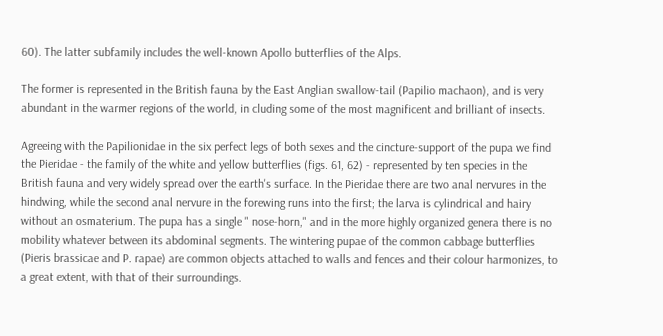60). The latter subfamily includes the well-known Apollo butterflies of the Alps.

The former is represented in the British fauna by the East Anglian swallow-tail (Papilio machaon), and is very abundant in the warmer regions of the world, in cluding some of the most magnificent and brilliant of insects.

Agreeing with the Papilionidae in the six perfect legs of both sexes and the cincture-support of the pupa we find the Pieridae - the family of the white and yellow butterflies (figs. 61, 62) - represented by ten species in the British fauna and very widely spread over the earth's surface. In the Pieridae there are two anal nervures in the hindwing, while the second anal nervure in the forewing runs into the first; the larva is cylindrical and hairy without an osmaterium. The pupa has a single " nose-horn," and in the more highly organized genera there is no mobility whatever between its abdominal segments. The wintering pupae of the common cabbage butterflies (Pieris brassicae and P. rapae) are common objects attached to walls and fences and their colour harmonizes, to a great extent, with that of their surroundings.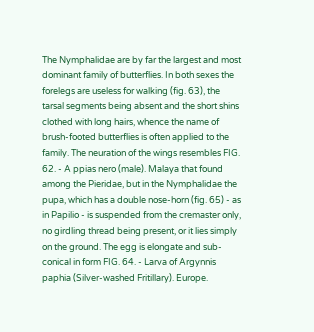The Nymphalidae are by far the largest and most dominant family of butterflies. In both sexes the forelegs are useless for walking (fig. 63), the tarsal segments being absent and the short shins clothed with long hairs, whence the name of brush-footed butterflies is often applied to the family. The neuration of the wings resembles FIG. 62. - A ppias nero (male). Malaya that found among the Pieridae, but in the Nymphalidae the pupa, which has a double nose-horn (fig. 65) - as in Papilio - is suspended from the cremaster only, no girdling thread being present, or it lies simply on the ground. The egg is elongate and sub-conical in form FIG. 64. - Larva of Argynnis paphia (Silver-washed Fritillary). Europe.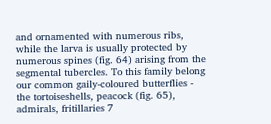and ornamented with numerous ribs, while the larva is usually protected by numerous spines (fig. 64) arising from the segmental tubercles. To this family belong our common gaily-coloured butterflies - the tortoiseshells, peacock (fig. 65), admirals, fritillaries 7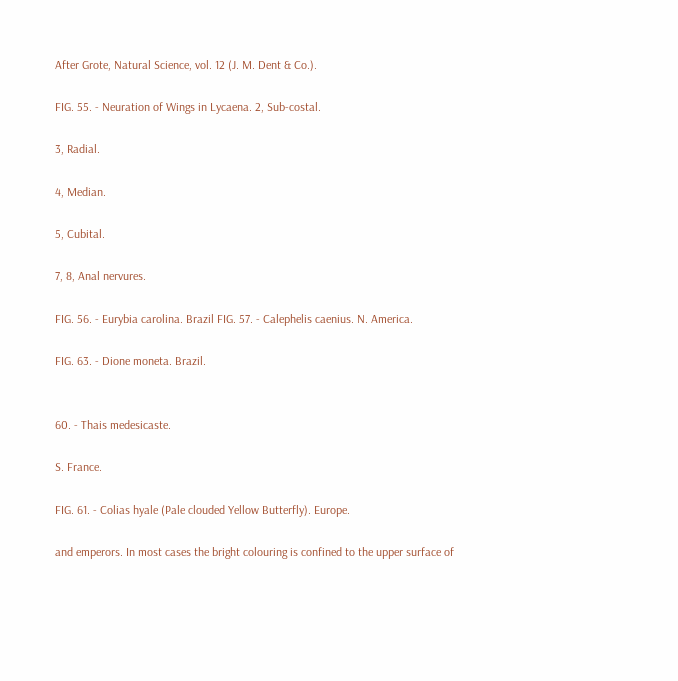After Grote, Natural Science, vol. 12 (J. M. Dent & Co.).

FIG. 55. - Neuration of Wings in Lycaena. 2, Sub-costal.

3, Radial.

4, Median.

5, Cubital.

7, 8, Anal nervures.

FIG. 56. - Eurybia carolina. Brazil FIG. 57. - Calephelis caenius. N. America.

FIG. 63. - Dione moneta. Brazil.


60. - Thais medesicaste.

S. France.

FIG. 61. - Colias hyale (Pale clouded Yellow Butterfly). Europe.

and emperors. In most cases the bright colouring is confined to the upper surface of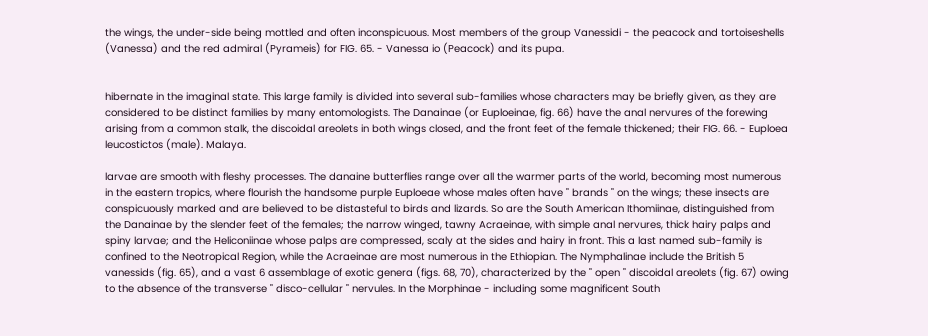the wings, the under-side being mottled and often inconspicuous. Most members of the group Vanessidi - the peacock and tortoiseshells (Vanessa) and the red admiral (Pyrameis) for FIG. 65. - Vanessa io (Peacock) and its pupa.


hibernate in the imaginal state. This large family is divided into several sub-families whose characters may be briefly given, as they are considered to be distinct families by many entomologists. The Danainae (or Euploeinae, fig. 66) have the anal nervures of the forewing arising from a common stalk, the discoidal areolets in both wings closed, and the front feet of the female thickened; their FIG. 66. - Euploea leucostictos (male). Malaya.

larvae are smooth with fleshy processes. The danaine butterflies range over all the warmer parts of the world, becoming most numerous in the eastern tropics, where flourish the handsome purple Euploeae whose males often have " brands " on the wings; these insects are conspicuously marked and are believed to be distasteful to birds and lizards. So are the South American Ithomiinae, distinguished from the Danainae by the slender feet of the females; the narrow winged, tawny Acraeinae, with simple anal nervures, thick hairy palps and spiny larvae; and the Heliconiinae whose palps are compressed, scaly at the sides and hairy in front. This a last named sub-family is confined to the Neotropical Region, while the Acraeinae are most numerous in the Ethiopian. The Nymphalinae include the British 5 vanessids (fig. 65), and a vast 6 assemblage of exotic genera (figs. 68, 70), characterized by the " open " discoidal areolets (fig. 67) owing to the absence of the transverse " disco-cellular " nervules. In the Morphinae - including some magnificent South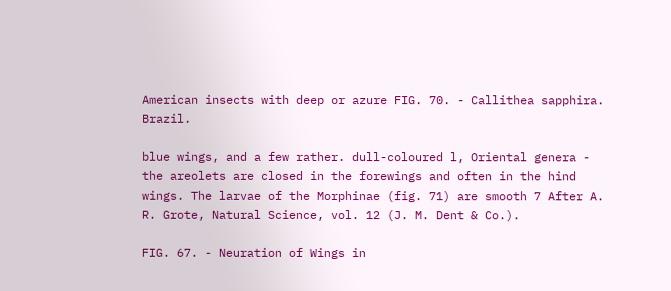American insects with deep or azure FIG. 70. - Callithea sapphira. Brazil.

blue wings, and a few rather. dull-coloured l, Oriental genera - the areolets are closed in the forewings and often in the hind wings. The larvae of the Morphinae (fig. 71) are smooth 7 After A. R. Grote, Natural Science, vol. 12 (J. M. Dent & Co.).

FIG. 67. - Neuration of Wings in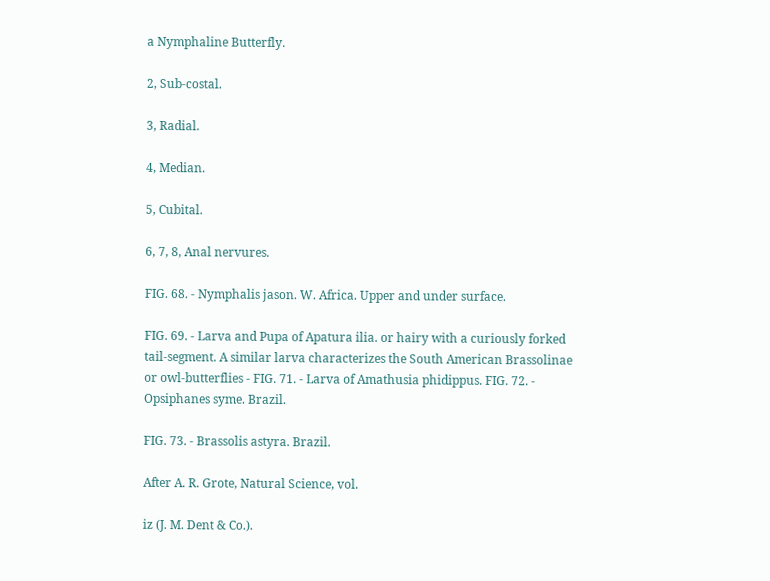a Nymphaline Butterfly.

2, Sub-costal.

3, Radial.

4, Median.

5, Cubital.

6, 7, 8, Anal nervures.

FIG. 68. - Nymphalis jason. W. Africa. Upper and under surface.

FIG. 69. - Larva and Pupa of Apatura ilia. or hairy with a curiously forked tail-segment. A similar larva characterizes the South American Brassolinae or owl-butterflies - FIG. 71. - Larva of Amathusia phidippus. FIG. 72. - Opsiphanes syme. Brazil.

FIG. 73. - Brassolis astyra. Brazil.

After A. R. Grote, Natural Science, vol.

iz (J. M. Dent & Co.).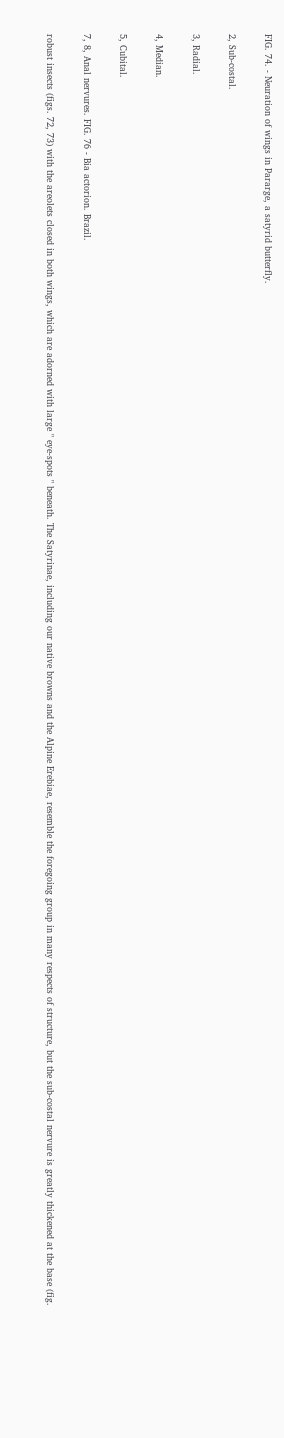FIG. 74. - Neuration of wings in Pararge, a satyrid butterfly.

2, Sub-costal.

3, Radial.

4, Median.

5, Cubital.

7, 8, Anal nervures. FIG. 76 - Bia actorion. Brazil.

robust insects (figs. 72, 73) with the areolets closed in both wings, which are adorned with large " eye-spots " beneath. The Satyrinae, including our native browns and the Alpine Erebiae, resemble the foregoing group in many respects of structure, but the sub-costal nervure is greatly thickened at the base (fig.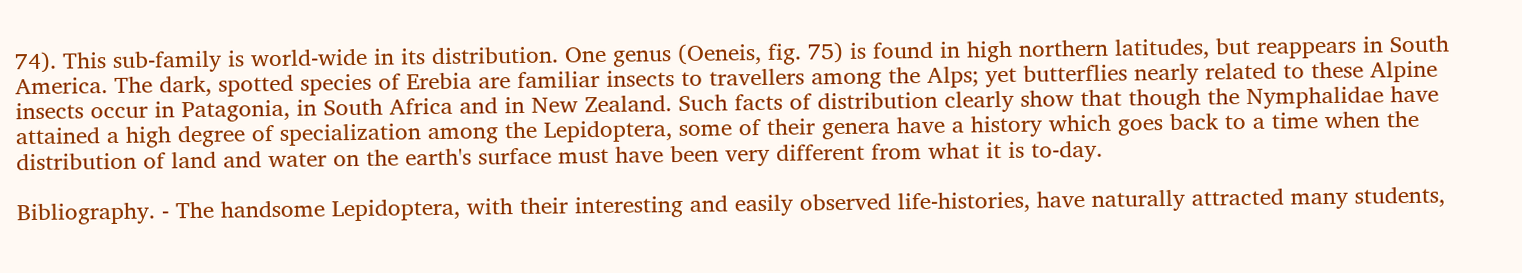74). This sub-family is world-wide in its distribution. One genus (Oeneis, fig. 75) is found in high northern latitudes, but reappears in South America. The dark, spotted species of Erebia are familiar insects to travellers among the Alps; yet butterflies nearly related to these Alpine insects occur in Patagonia, in South Africa and in New Zealand. Such facts of distribution clearly show that though the Nymphalidae have attained a high degree of specialization among the Lepidoptera, some of their genera have a history which goes back to a time when the distribution of land and water on the earth's surface must have been very different from what it is to-day.

Bibliography. - The handsome Lepidoptera, with their interesting and easily observed life-histories, have naturally attracted many students,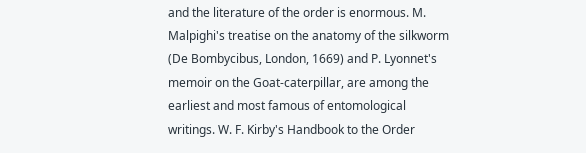and the literature of the order is enormous. M. Malpighi's treatise on the anatomy of the silkworm (De Bombycibus, London, 1669) and P. Lyonnet's memoir on the Goat-caterpillar, are among the earliest and most famous of entomological writings. W. F. Kirby's Handbook to the Order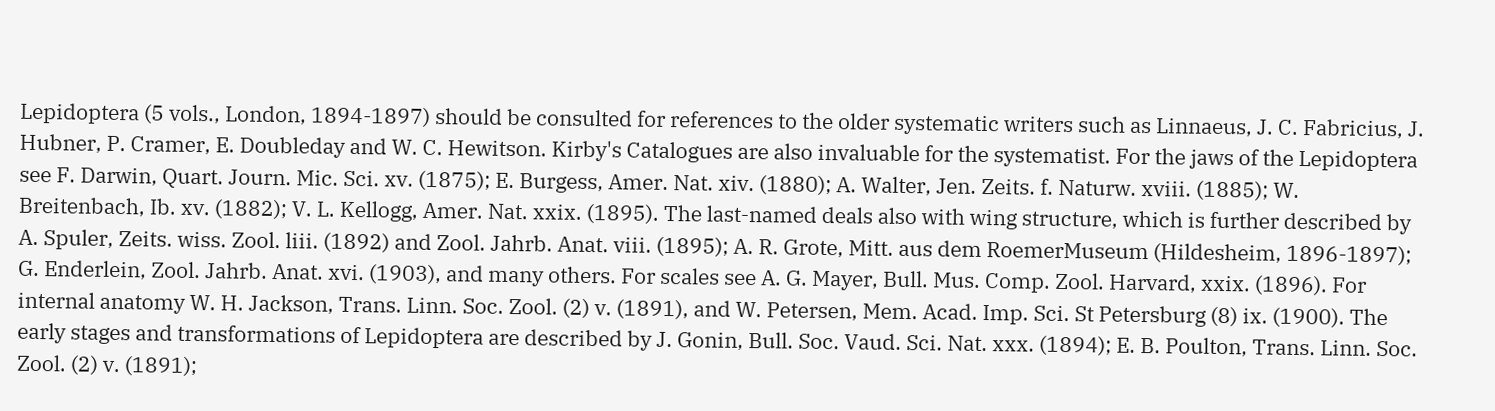Lepidoptera (5 vols., London, 1894-1897) should be consulted for references to the older systematic writers such as Linnaeus, J. C. Fabricius, J. Hubner, P. Cramer, E. Doubleday and W. C. Hewitson. Kirby's Catalogues are also invaluable for the systematist. For the jaws of the Lepidoptera see F. Darwin, Quart. Journ. Mic. Sci. xv. (1875); E. Burgess, Amer. Nat. xiv. (1880); A. Walter, Jen. Zeits. f. Naturw. xviii. (1885); W. Breitenbach, Ib. xv. (1882); V. L. Kellogg, Amer. Nat. xxix. (1895). The last-named deals also with wing structure, which is further described by A. Spuler, Zeits. wiss. Zool. liii. (1892) and Zool. Jahrb. Anat. viii. (1895); A. R. Grote, Mitt. aus dem RoemerMuseum (Hildesheim, 1896-1897); G. Enderlein, Zool. Jahrb. Anat. xvi. (1903), and many others. For scales see A. G. Mayer, Bull. Mus. Comp. Zool. Harvard, xxix. (1896). For internal anatomy W. H. Jackson, Trans. Linn. Soc. Zool. (2) v. (1891), and W. Petersen, Mem. Acad. Imp. Sci. St Petersburg (8) ix. (1900). The early stages and transformations of Lepidoptera are described by J. Gonin, Bull. Soc. Vaud. Sci. Nat. xxx. (1894); E. B. Poulton, Trans. Linn. Soc. Zool. (2) v. (1891);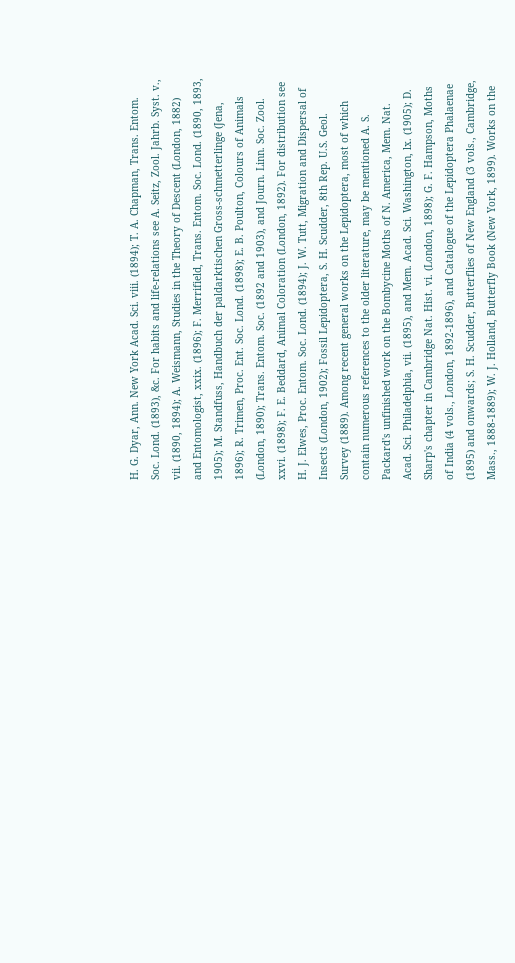H. G. Dyar, Ann. New York Acad. Sci. viii. (1894); T. A. Chapman, Trans. Entom. Soc. Lond. (1893), &c. For habits and life-relations see A. Seitz, Zool. Jahrb. Syst. v., vii. (1890, 1894); A. Weismann, Studies in the Theory of Descent (London, 1882) and Entomologist, xxix. (1896); F. Merrifield, Trans. Entom. Soc. Lond. (1890, 1893, 1905); M. Standfuss, Handbuch der paldarktischen Gross-schmetterlinge (Jena, 1896); R. Trimen, Proc. Ent. Soc. Lond. (1898); E. B. Poulton, Colours of Animals (London, 1890); Trans. Entom. Soc. (1892 and 1903), and Journ. Linn. Soc. Zool. xxvi. (1898); F. E. Beddard, Animal Coloration (London, 1892). For distribution see H. J. Elwes, Proc. Entom. Soc. Lond. (1894); J. W. Tutt, Migration and Dispersal of Insects (London, 1902); Fossil Lepidoptera, S. H. Scudder, 8th Rep. U.S. Geol. Survey (1889). Among recent general works on the Lepidoptera, most of which contain numerous references to the older literature, may be mentioned A. S. Packard's unfinished work on the Bombycine Moths of N. America, Mem. Nat. Acad. Sci. Philadelphia, vii. (1895), and Mem. Acad. Sci. Washington, lx. (1905); D. Sharp's chapter in Cambridge Nat. Hist. vi. (London, 1898); G. F. Hampson, Moths of India (4 vols., London, 1892-1896), and Catalogue of the Lepidoptera Phalaenae (1895) and onwards; S. H. Scudder, Butterflies of New England (3 vols., Cambridge, Mass., 1888-1889); W. J. Holland, Butterfly Book (New York, 1899). Works on the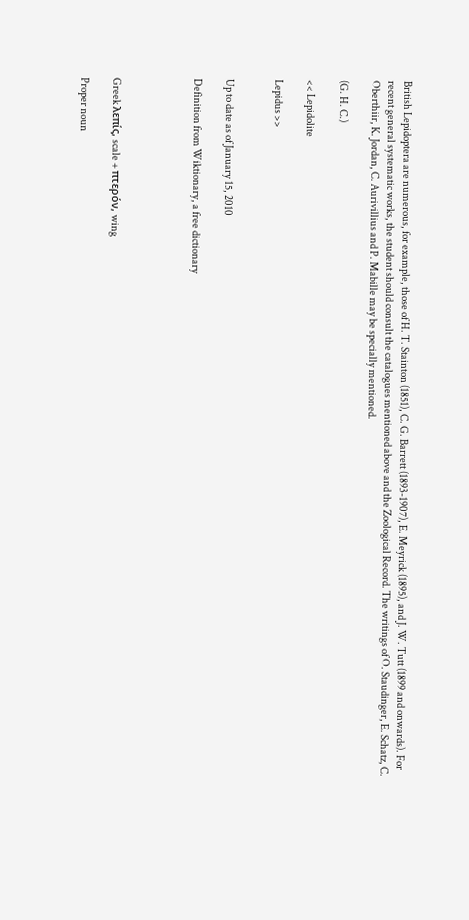British Lepidoptera are numerous, for example, those of H. T. Stainton (1851), C. G. Barrett (1893-1907), E. Meyrick (1895), and J. W. Tutt (1899 and onwards). For recent general systematic works, the student should consult the catalogues mentioned above and the Zoological Record. The writings of O. Staudinger, E. Schatz, C. Oberthiir, K. Jordan, C. Aurivillius and P. Mabille may be specially mentioned.

(G. H. C.)

<< Lepidolite

Lepidus >>


Up to date as of January 15, 2010

Definition from Wiktionary, a free dictionary




Greek λεπίς, scale + πτερόν, wing

Proper noun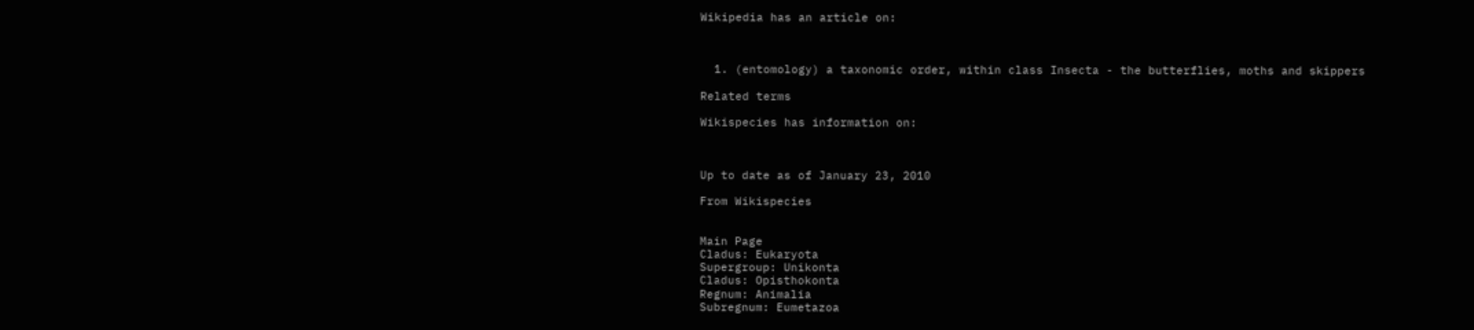Wikipedia has an article on:



  1. (entomology) a taxonomic order, within class Insecta - the butterflies, moths and skippers

Related terms

Wikispecies has information on:



Up to date as of January 23, 2010

From Wikispecies


Main Page
Cladus: Eukaryota
Supergroup: Unikonta
Cladus: Opisthokonta
Regnum: Animalia
Subregnum: Eumetazoa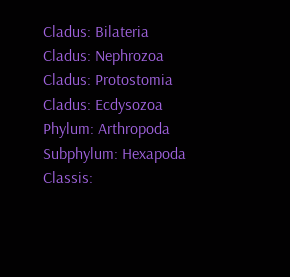Cladus: Bilateria
Cladus: Nephrozoa
Cladus: Protostomia
Cladus: Ecdysozoa
Phylum: Arthropoda
Subphylum: Hexapoda
Classis: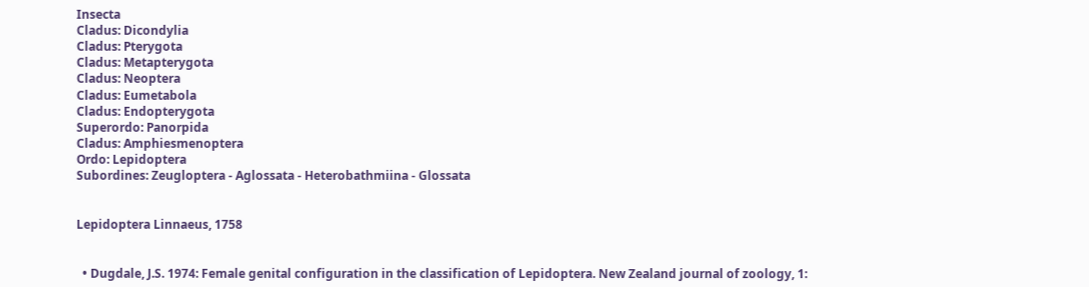Insecta
Cladus: Dicondylia
Cladus: Pterygota
Cladus: Metapterygota
Cladus: Neoptera
Cladus: Eumetabola
Cladus: Endopterygota
Superordo: Panorpida
Cladus: Amphiesmenoptera
Ordo: Lepidoptera
Subordines: Zeugloptera - Aglossata - Heterobathmiina - Glossata


Lepidoptera Linnaeus, 1758


  • Dugdale, J.S. 1974: Female genital configuration in the classification of Lepidoptera. New Zealand journal of zoology, 1: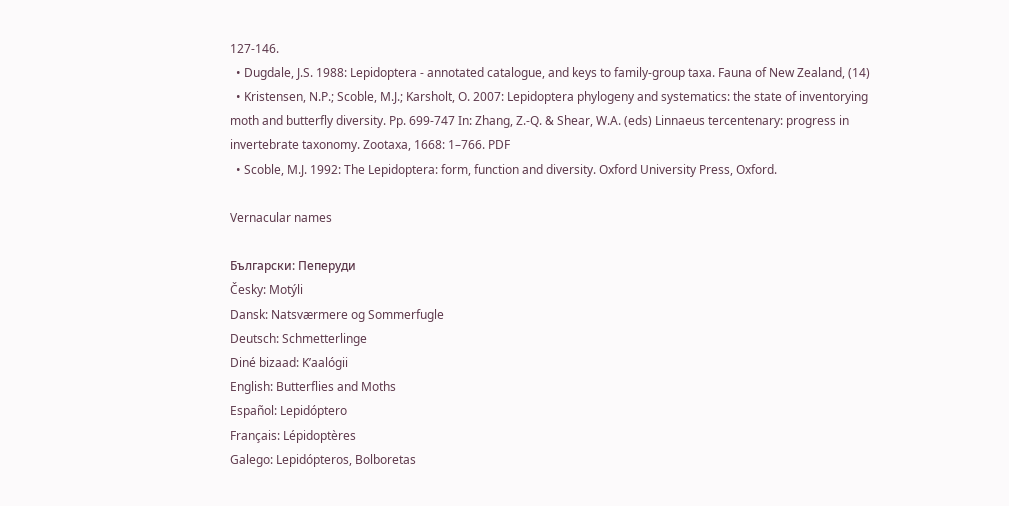127-146.
  • Dugdale, J.S. 1988: Lepidoptera - annotated catalogue, and keys to family-group taxa. Fauna of New Zealand, (14)
  • Kristensen, N.P.; Scoble, M.J.; Karsholt, O. 2007: Lepidoptera phylogeny and systematics: the state of inventorying moth and butterfly diversity. Pp. 699-747 In: Zhang, Z.-Q. & Shear, W.A. (eds) Linnaeus tercentenary: progress in invertebrate taxonomy. Zootaxa, 1668: 1–766. PDF
  • Scoble, M.J. 1992: The Lepidoptera: form, function and diversity. Oxford University Press, Oxford.

Vernacular names

Български: Пеперуди
Česky: Motýli
Dansk: Natsværmere og Sommerfugle
Deutsch: Schmetterlinge
Diné bizaad: Kʼaalógii
English: Butterflies and Moths
Español: Lepidóptero
Français: Lépidoptères
Galego: Lepidópteros, Bolboretas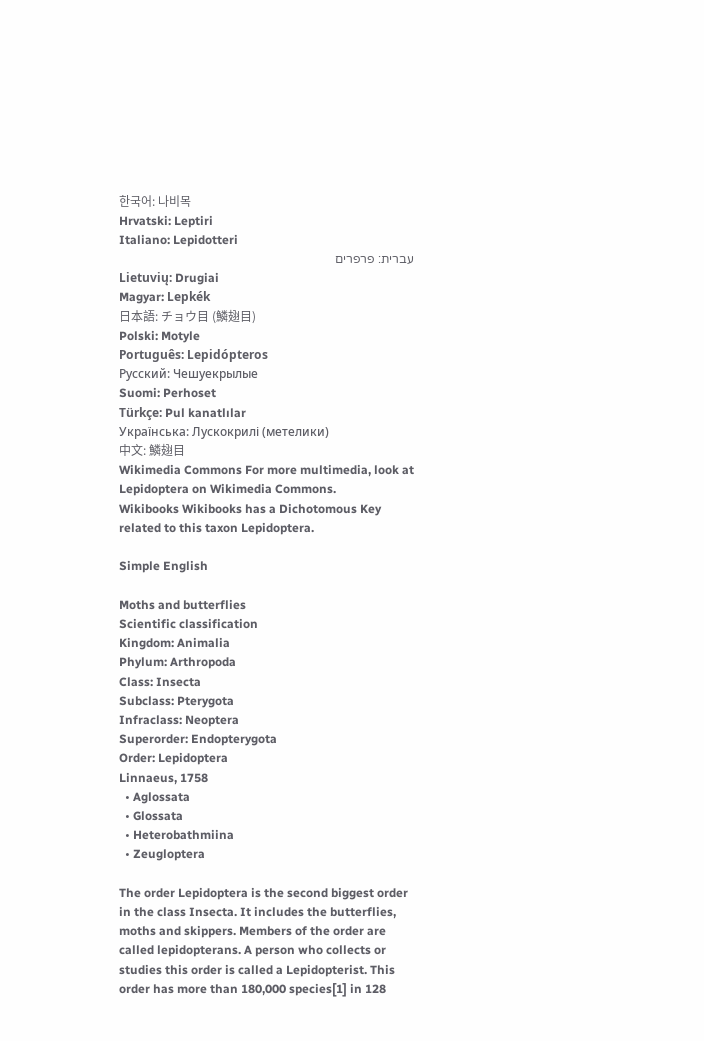한국어: 나비목
Hrvatski: Leptiri
Italiano: Lepidotteri
עברית: פרפרים
Lietuvių: Drugiai
Magyar: Lepkék
日本語: チョウ目 (鱗翅目)
Polski: Motyle
Português: Lepidópteros
Русский: Чешуекрылые
Suomi: Perhoset
Türkçe: Pul kanatlılar
Українська: Лускокрилі (метелики)
中文: 鱗翅目
Wikimedia Commons For more multimedia, look at Lepidoptera on Wikimedia Commons.
Wikibooks Wikibooks has a Dichotomous Key related to this taxon Lepidoptera.

Simple English

Moths and butterflies
Scientific classification
Kingdom: Animalia
Phylum: Arthropoda
Class: Insecta
Subclass: Pterygota
Infraclass: Neoptera
Superorder: Endopterygota
Order: Lepidoptera
Linnaeus, 1758
  • Aglossata
  • Glossata
  • Heterobathmiina
  • Zeugloptera

The order Lepidoptera is the second biggest order in the class Insecta. It includes the butterflies, moths and skippers. Members of the order are called lepidopterans. A person who collects or studies this order is called a Lepidopterist. This order has more than 180,000 species[1] in 128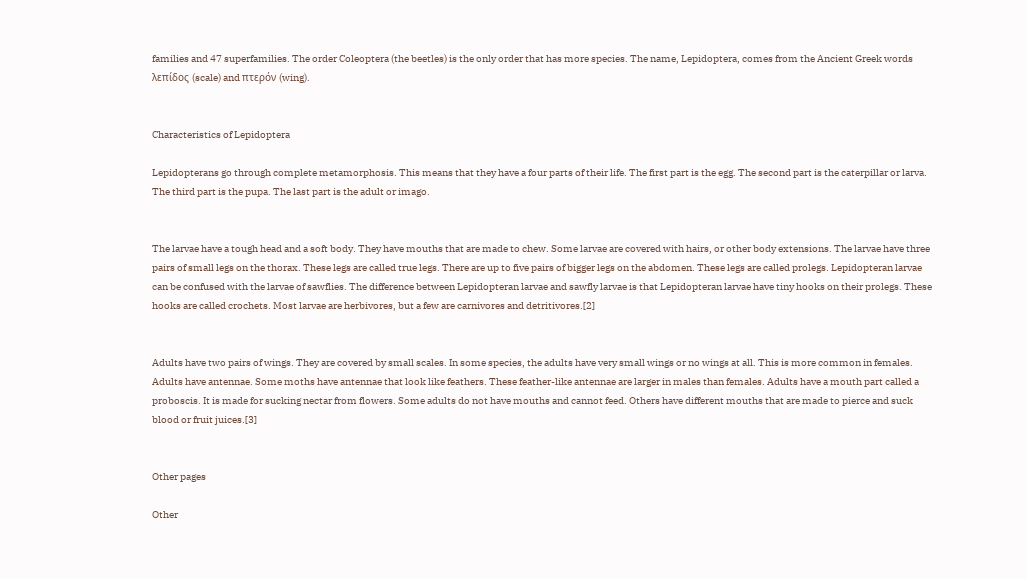families and 47 superfamilies. The order Coleoptera (the beetles) is the only order that has more species. The name, Lepidoptera, comes from the Ancient Greek words λεπίδος (scale) and πτερόν (wing).


Characteristics of Lepidoptera

Lepidopterans go through complete metamorphosis. This means that they have a four parts of their life. The first part is the egg. The second part is the caterpillar or larva. The third part is the pupa. The last part is the adult or imago.


The larvae have a tough head and a soft body. They have mouths that are made to chew. Some larvae are covered with hairs, or other body extensions. The larvae have three pairs of small legs on the thorax. These legs are called true legs. There are up to five pairs of bigger legs on the abdomen. These legs are called prolegs. Lepidopteran larvae can be confused with the larvae of sawflies. The difference between Lepidopteran larvae and sawfly larvae is that Lepidopteran larvae have tiny hooks on their prolegs. These hooks are called crochets. Most larvae are herbivores, but a few are carnivores and detritivores.[2]


Adults have two pairs of wings. They are covered by small scales. In some species, the adults have very small wings or no wings at all. This is more common in females. Adults have antennae. Some moths have antennae that look like feathers. These feather-like antennae are larger in males than females. Adults have a mouth part called a proboscis. It is made for sucking nectar from flowers. Some adults do not have mouths and cannot feed. Others have different mouths that are made to pierce and suck blood or fruit juices.[3]


Other pages

Other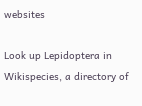websites

Look up Lepidoptera in Wikispecies, a directory of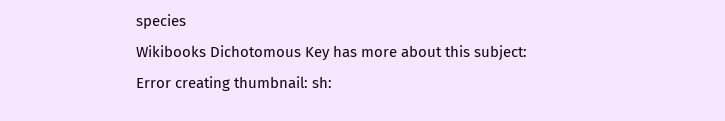species
Wikibooks Dichotomous Key has more about this subject:
Error creating thumbnail: sh: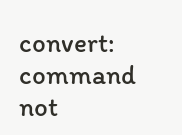convert: command not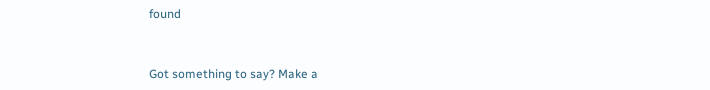found


Got something to say? Make a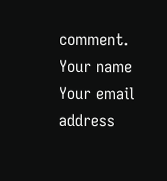comment.
Your name
Your email address